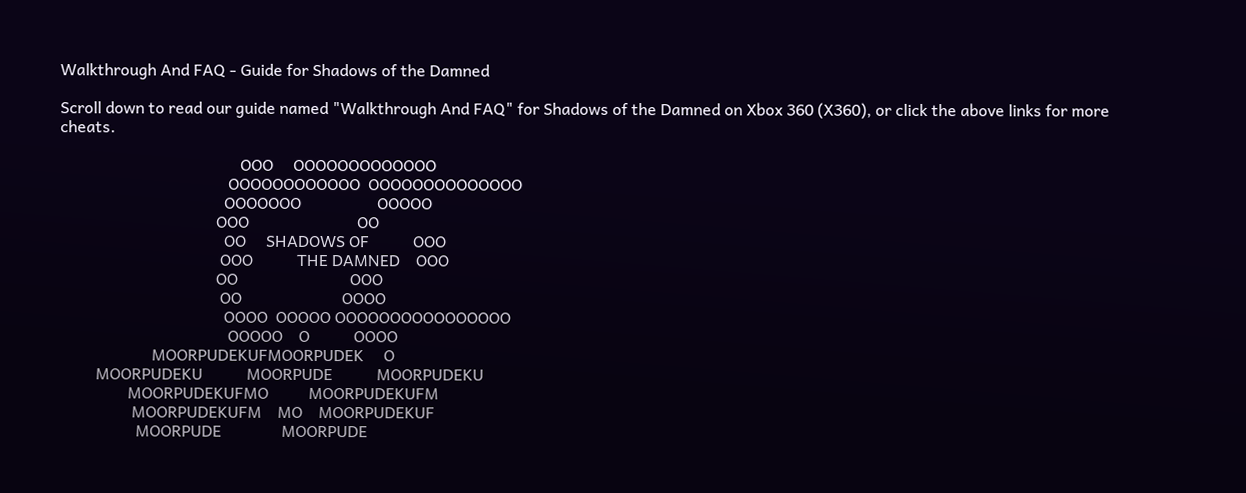Walkthrough And FAQ - Guide for Shadows of the Damned

Scroll down to read our guide named "Walkthrough And FAQ" for Shadows of the Damned on Xbox 360 (X360), or click the above links for more cheats.

                                             OOO     OOOOOOOOOOOOO
                                          OOOOOOOOOOOO  OOOOOOOOOOOOOO
                                         OOOOOOO                   OOOOO
                                       OOO                           OO
                                         OO     SHADOWS OF           OOO
                                        OOO           THE DAMNED    OOO
                                       OO                            OOO
                                        OO                         OOOO
                                         OOOO  OOOOO OOOOOOOOOOOOOOOO
                                          OOOOO    O           OOOO
                       MOORPUDEKUFMOORPUDEK     O
         MOORPUDEKU           MOORPUDE           MOORPUDEKU
                 MOORPUDEKUFMO          MOORPUDEKUFM
                  MOORPUDEKUFM    MO    MOORPUDEKUF
                   MOORPUDE               MOORPUDE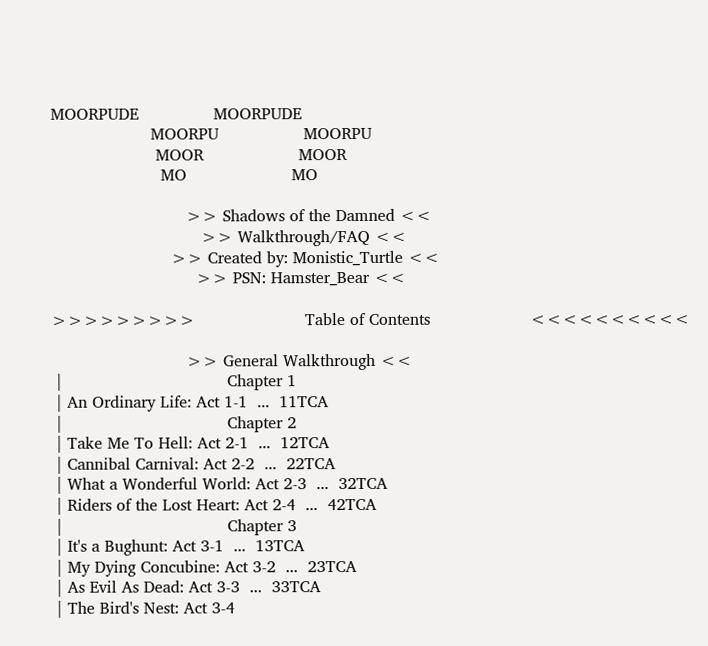MOORPUDE               MOORPUDE
                    MOORPU                 MOORPU
                     MOOR                   MOOR
                      MO                     MO

                           >> Shadows of the Damned <<
                              >> Walkthrough/FAQ <<
                        >> Created by: Monistic_Turtle <<
                             >> PSN: Hamster_Bear <<

>>>>>>>>>                      Table of Contents                    <<<<<<<<<<

                           >> General Walkthrough <<
 |                                 Chapter 1
 | An Ordinary Life: Act 1-1  ...  11TCA
 |                                 Chapter 2
 | Take Me To Hell: Act 2-1  ...  12TCA
 | Cannibal Carnival: Act 2-2  ...  22TCA
 | What a Wonderful World: Act 2-3  ...  32TCA
 | Riders of the Lost Heart: Act 2-4  ...  42TCA
 |                                 Chapter 3
 | It's a Bughunt: Act 3-1  ...  13TCA
 | My Dying Concubine: Act 3-2  ...  23TCA
 | As Evil As Dead: Act 3-3  ...  33TCA
 | The Bird's Nest: Act 3-4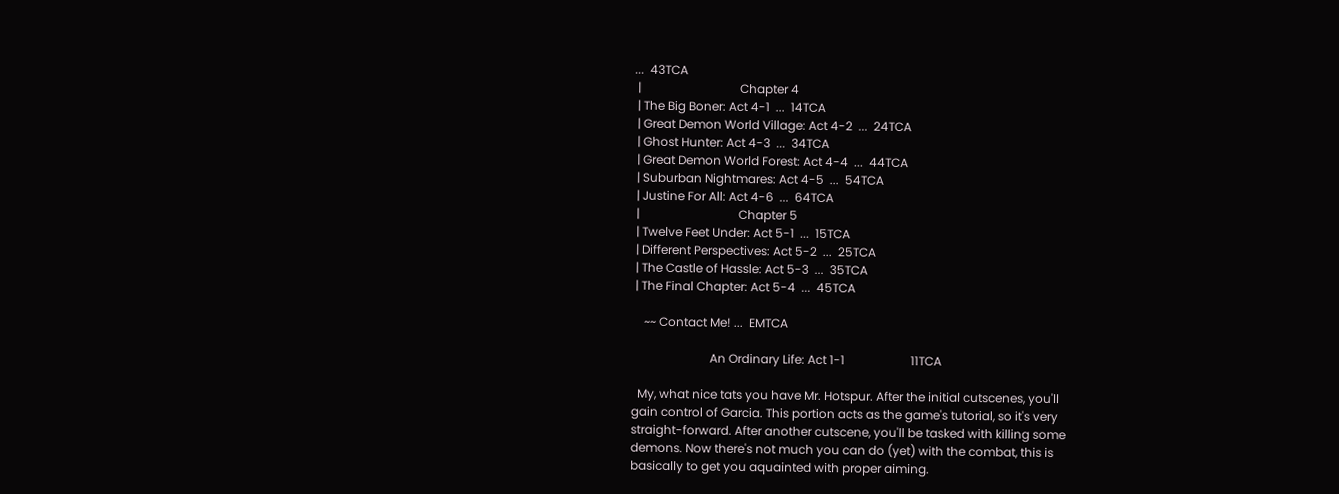...  43TCA
 |                                 Chapter 4
 | The Big Boner: Act 4-1  ...  14TCA
 | Great Demon World Village: Act 4-2  ...  24TCA
 | Ghost Hunter: Act 4-3  ...  34TCA
 | Great Demon World Forest: Act 4-4  ...  44TCA
 | Suburban Nightmares: Act 4-5  ...  54TCA
 | Justine For All: Act 4-6  ...  64TCA
 |                                 Chapter 5
 | Twelve Feet Under: Act 5-1  ...  15TCA
 | Different Perspectives: Act 5-2  ...  25TCA
 | The Castle of Hassle: Act 5-3  ...  35TCA
 | The Final Chapter: Act 5-4  ...  45TCA

    ~~ Contact Me! ...  EMTCA

                          An Ordinary Life: Act 1-1                      11TCA

  My, what nice tats you have Mr. Hotspur. After the initial cutscenes, you'll
gain control of Garcia. This portion acts as the game's tutorial, so it's very
straight-forward. After another cutscene, you'll be tasked with killing some
demons. Now there's not much you can do (yet) with the combat, this is
basically to get you aquainted with proper aiming.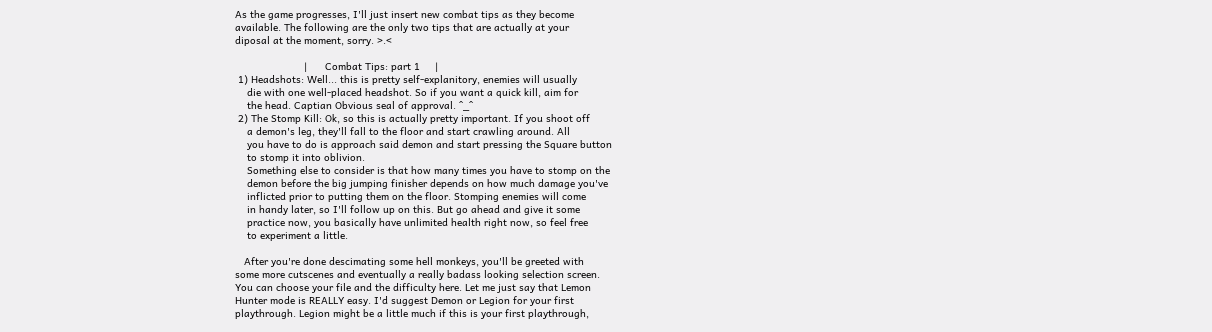As the game progresses, I'll just insert new combat tips as they become
available. The following are the only two tips that are actually at your
diposal at the moment, sorry. >.<

                       |      Combat Tips: part 1     |
 1) Headshots: Well... this is pretty self-explanitory, enemies will usually
    die with one well-placed headshot. So if you want a quick kill, aim for
    the head. Captian Obvious seal of approval. ^_^
 2) The Stomp Kill: Ok, so this is actually pretty important. If you shoot off
    a demon's leg, they'll fall to the floor and start crawling around. All
    you have to do is approach said demon and start pressing the Square button
    to stomp it into oblivion.
    Something else to consider is that how many times you have to stomp on the
    demon before the big jumping finisher depends on how much damage you've
    inflicted prior to putting them on the floor. Stomping enemies will come
    in handy later, so I'll follow up on this. But go ahead and give it some
    practice now, you basically have unlimited health right now, so feel free
    to experiment a little.

   After you're done descimating some hell monkeys, you'll be greeted with
some more cutscenes and eventually a really badass looking selection screen.
You can choose your file and the difficulty here. Let me just say that Lemon
Hunter mode is REALLY easy. I'd suggest Demon or Legion for your first
playthrough. Legion might be a little much if this is your first playthrough,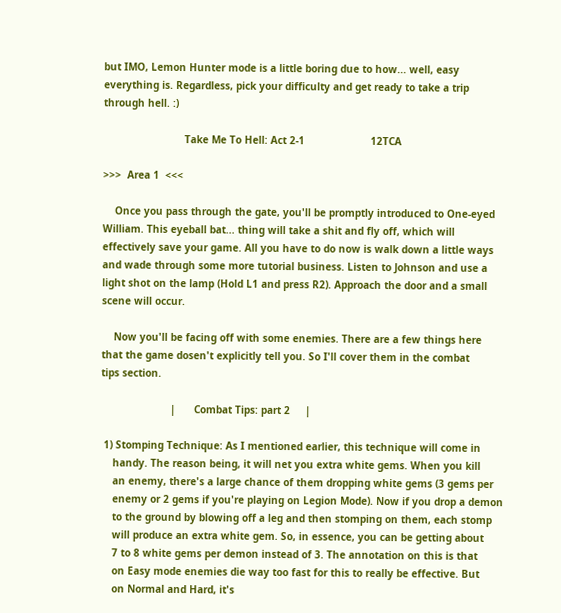but IMO, Lemon Hunter mode is a little boring due to how... well, easy
everything is. Regardless, pick your difficulty and get ready to take a trip
through hell. :)

                           Take Me To Hell: Act 2-1                      12TCA

>>>  Area 1  <<<

    Once you pass through the gate, you'll be promptly introduced to One-eyed
William. This eyeball bat... thing will take a shit and fly off, which will
effectively save your game. All you have to do now is walk down a little ways
and wade through some more tutorial business. Listen to Johnson and use a
light shot on the lamp (Hold L1 and press R2). Approach the door and a small
scene will occur.

    Now you'll be facing off with some enemies. There are a few things here
that the game dosen't explicitly tell you. So I'll cover them in the combat
tips section.

                       |      Combat Tips: part 2     |

 1) Stomping Technique: As I mentioned earlier, this technique will come in
    handy. The reason being, it will net you extra white gems. When you kill
    an enemy, there's a large chance of them dropping white gems (3 gems per
    enemy or 2 gems if you're playing on Legion Mode). Now if you drop a demon
    to the ground by blowing off a leg and then stomping on them, each stomp
    will produce an extra white gem. So, in essence, you can be getting about
    7 to 8 white gems per demon instead of 3. The annotation on this is that
    on Easy mode enemies die way too fast for this to really be effective. But
    on Normal and Hard, it's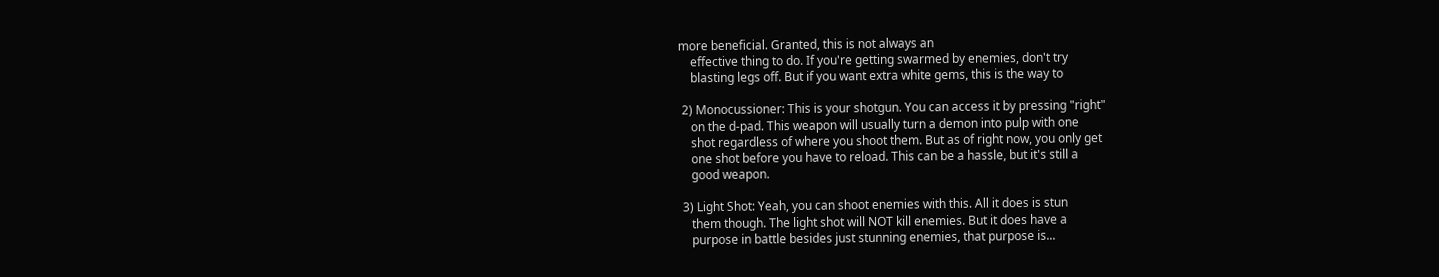more beneficial. Granted, this is not always an
    effective thing to do. If you're getting swarmed by enemies, don't try
    blasting legs off. But if you want extra white gems, this is the way to

 2) Monocussioner: This is your shotgun. You can access it by pressing "right"
    on the d-pad. This weapon will usually turn a demon into pulp with one
    shot regardless of where you shoot them. But as of right now, you only get
    one shot before you have to reload. This can be a hassle, but it's still a
    good weapon.

 3) Light Shot: Yeah, you can shoot enemies with this. All it does is stun
    them though. The light shot will NOT kill enemies. But it does have a
    purpose in battle besides just stunning enemies, that purpose is...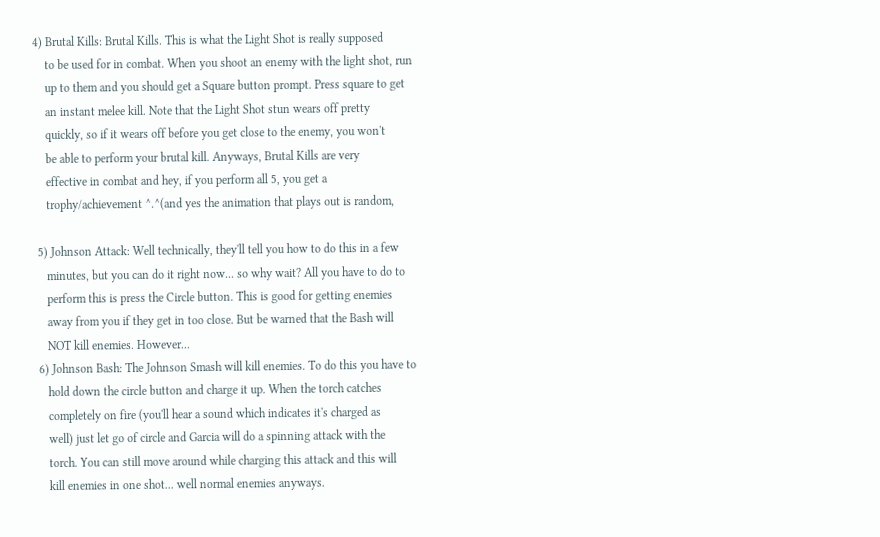4) Brutal Kills: Brutal Kills. This is what the Light Shot is really supposed
    to be used for in combat. When you shoot an enemy with the light shot, run
    up to them and you should get a Square button prompt. Press square to get
    an instant melee kill. Note that the Light Shot stun wears off pretty
    quickly, so if it wears off before you get close to the enemy, you won't
    be able to perform your brutal kill. Anyways, Brutal Kills are very
    effective in combat and hey, if you perform all 5, you get a
    trophy/achievement ^.^(and yes the animation that plays out is random,

 5) Johnson Attack: Well technically, they'll tell you how to do this in a few
    minutes, but you can do it right now... so why wait? All you have to do to
    perform this is press the Circle button. This is good for getting enemies
    away from you if they get in too close. But be warned that the Bash will
    NOT kill enemies. However...
 6) Johnson Bash: The Johnson Smash will kill enemies. To do this you have to
    hold down the circle button and charge it up. When the torch catches
    completely on fire (you'll hear a sound which indicates it's charged as
    well) just let go of circle and Garcia will do a spinning attack with the
    torch. You can still move around while charging this attack and this will
    kill enemies in one shot... well normal enemies anyways.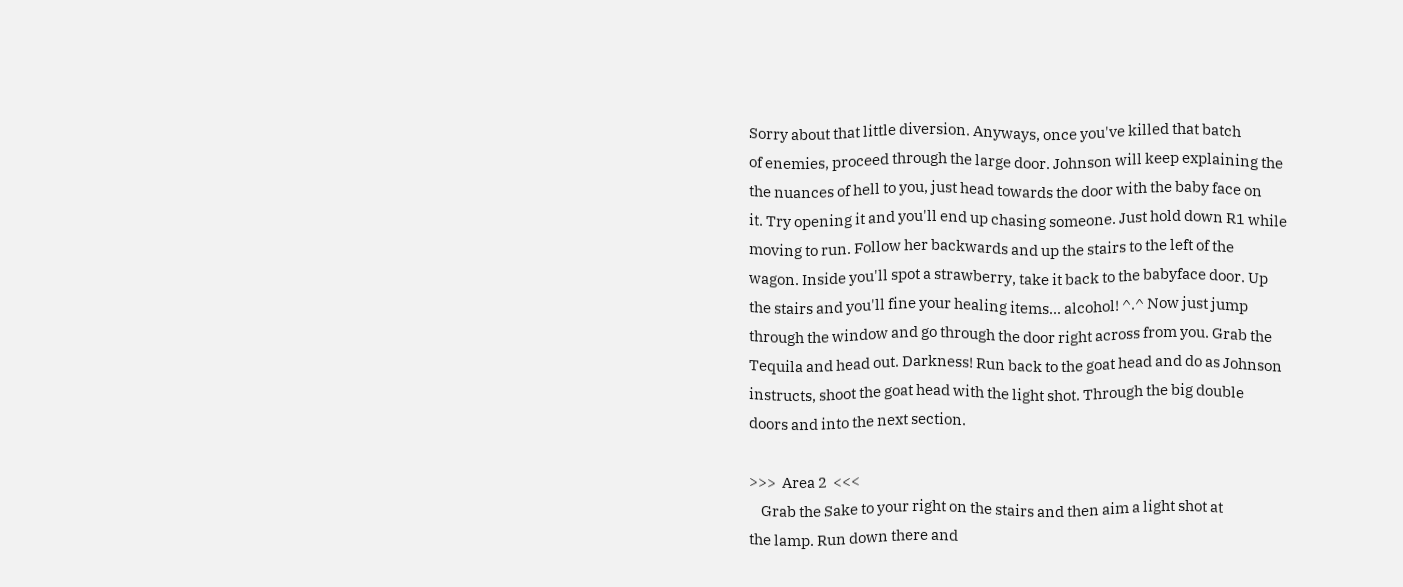Sorry about that little diversion. Anyways, once you've killed that batch
of enemies, proceed through the large door. Johnson will keep explaining the
the nuances of hell to you, just head towards the door with the baby face on
it. Try opening it and you'll end up chasing someone. Just hold down R1 while
moving to run. Follow her backwards and up the stairs to the left of the
wagon. Inside you'll spot a strawberry, take it back to the babyface door. Up
the stairs and you'll fine your healing items... alcohol! ^.^ Now just jump
through the window and go through the door right across from you. Grab the
Tequila and head out. Darkness! Run back to the goat head and do as Johnson
instructs, shoot the goat head with the light shot. Through the big double
doors and into the next section.

>>>  Area 2  <<<
    Grab the Sake to your right on the stairs and then aim a light shot at
the lamp. Run down there and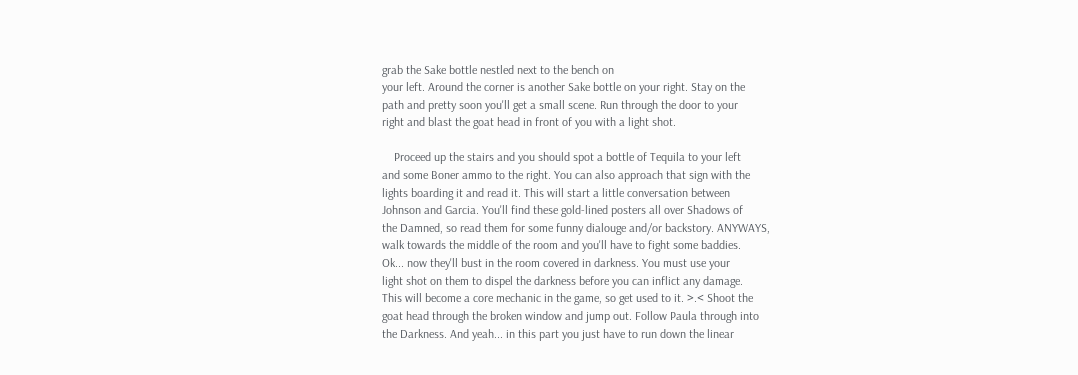grab the Sake bottle nestled next to the bench on
your left. Around the corner is another Sake bottle on your right. Stay on the
path and pretty soon you'll get a small scene. Run through the door to your
right and blast the goat head in front of you with a light shot.

    Proceed up the stairs and you should spot a bottle of Tequila to your left
and some Boner ammo to the right. You can also approach that sign with the
lights boarding it and read it. This will start a little conversation between
Johnson and Garcia. You'll find these gold-lined posters all over Shadows of
the Damned, so read them for some funny dialouge and/or backstory. ANYWAYS,
walk towards the middle of the room and you'll have to fight some baddies.
Ok... now they'll bust in the room covered in darkness. You must use your
light shot on them to dispel the darkness before you can inflict any damage.
This will become a core mechanic in the game, so get used to it. >.< Shoot the
goat head through the broken window and jump out. Follow Paula through into
the Darkness. And yeah... in this part you just have to run down the linear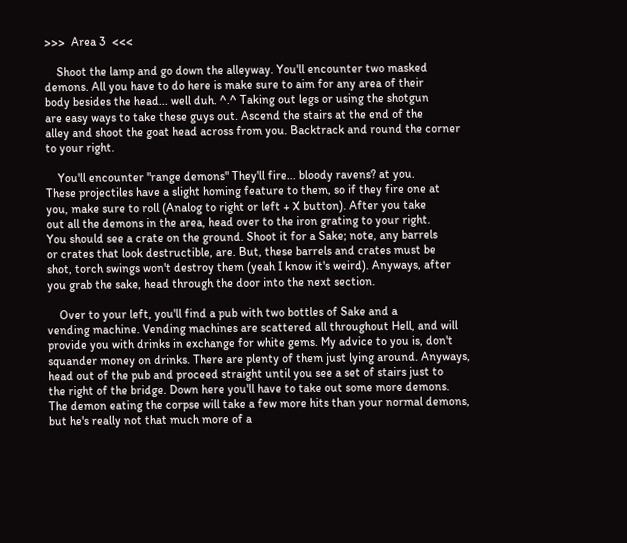>>>  Area 3  <<<

    Shoot the lamp and go down the alleyway. You'll encounter two masked
demons. All you have to do here is make sure to aim for any area of their
body besides the head... well duh. ^.^ Taking out legs or using the shotgun
are easy ways to take these guys out. Ascend the stairs at the end of the
alley and shoot the goat head across from you. Backtrack and round the corner
to your right.

    You'll encounter "range demons" They'll fire... bloody ravens? at you.
These projectiles have a slight homing feature to them, so if they fire one at
you, make sure to roll (Analog to right or left + X button). After you take
out all the demons in the area, head over to the iron grating to your right.
You should see a crate on the ground. Shoot it for a Sake; note, any barrels
or crates that look destructible, are. But, these barrels and crates must be
shot, torch swings won't destroy them (yeah I know it's weird). Anyways, after
you grab the sake, head through the door into the next section.

    Over to your left, you'll find a pub with two bottles of Sake and a
vending machine. Vending machines are scattered all throughout Hell, and will
provide you with drinks in exchange for white gems. My advice to you is, don't
squander money on drinks. There are plenty of them just lying around. Anyways,
head out of the pub and proceed straight until you see a set of stairs just to
the right of the bridge. Down here you'll have to take out some more demons.
The demon eating the corpse will take a few more hits than your normal demons,
but he's really not that much more of a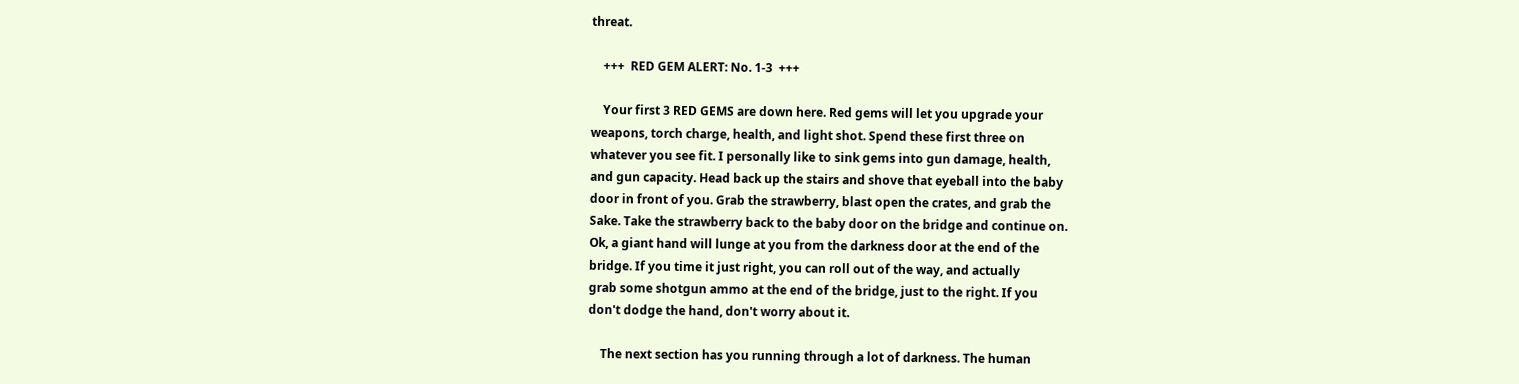threat.

    +++  RED GEM ALERT: No. 1-3  +++

    Your first 3 RED GEMS are down here. Red gems will let you upgrade your
weapons, torch charge, health, and light shot. Spend these first three on
whatever you see fit. I personally like to sink gems into gun damage, health,
and gun capacity. Head back up the stairs and shove that eyeball into the baby
door in front of you. Grab the strawberry, blast open the crates, and grab the
Sake. Take the strawberry back to the baby door on the bridge and continue on.
Ok, a giant hand will lunge at you from the darkness door at the end of the
bridge. If you time it just right, you can roll out of the way, and actually
grab some shotgun ammo at the end of the bridge, just to the right. If you
don't dodge the hand, don't worry about it.

    The next section has you running through a lot of darkness. The human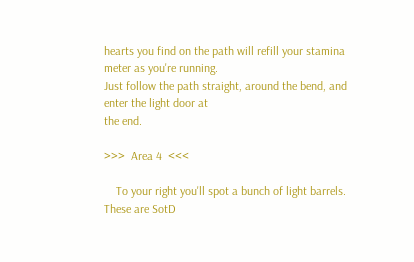hearts you find on the path will refill your stamina meter as you're running.
Just follow the path straight, around the bend, and enter the light door at
the end.

>>>  Area 4  <<<

    To your right you'll spot a bunch of light barrels. These are SotD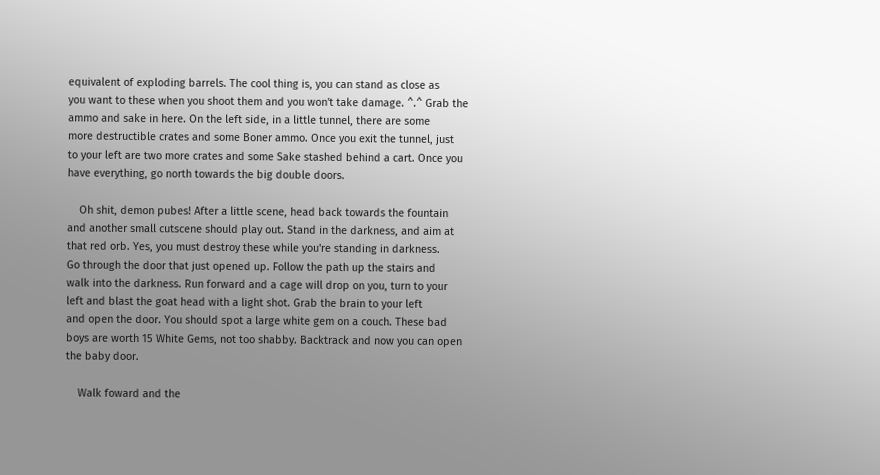equivalent of exploding barrels. The cool thing is, you can stand as close as
you want to these when you shoot them and you won't take damage. ^.^ Grab the
ammo and sake in here. On the left side, in a little tunnel, there are some
more destructible crates and some Boner ammo. Once you exit the tunnel, just
to your left are two more crates and some Sake stashed behind a cart. Once you
have everything, go north towards the big double doors.

    Oh shit, demon pubes! After a little scene, head back towards the fountain
and another small cutscene should play out. Stand in the darkness, and aim at
that red orb. Yes, you must destroy these while you're standing in darkness.
Go through the door that just opened up. Follow the path up the stairs and
walk into the darkness. Run forward and a cage will drop on you, turn to your
left and blast the goat head with a light shot. Grab the brain to your left
and open the door. You should spot a large white gem on a couch. These bad
boys are worth 15 White Gems, not too shabby. Backtrack and now you can open
the baby door.

    Walk foward and the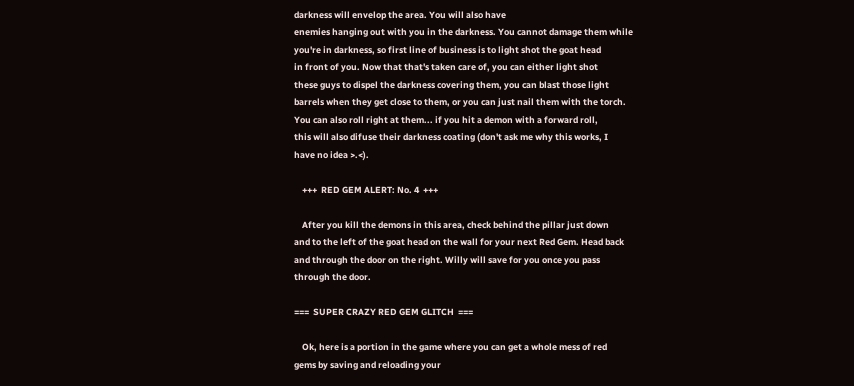darkness will envelop the area. You will also have
enemies hanging out with you in the darkness. You cannot damage them while
you're in darkness, so first line of business is to light shot the goat head
in front of you. Now that that's taken care of, you can either light shot
these guys to dispel the darkness covering them, you can blast those light
barrels when they get close to them, or you can just nail them with the torch.
You can also roll right at them... if you hit a demon with a forward roll,
this will also difuse their darkness coating (don't ask me why this works, I
have no idea >.<).

    +++  RED GEM ALERT: No. 4  +++

    After you kill the demons in this area, check behind the pillar just down
and to the left of the goat head on the wall for your next Red Gem. Head back
and through the door on the right. Willy will save for you once you pass
through the door.

===  SUPER CRAZY RED GEM GLITCH  ===

    Ok, here is a portion in the game where you can get a whole mess of red
gems by saving and reloading your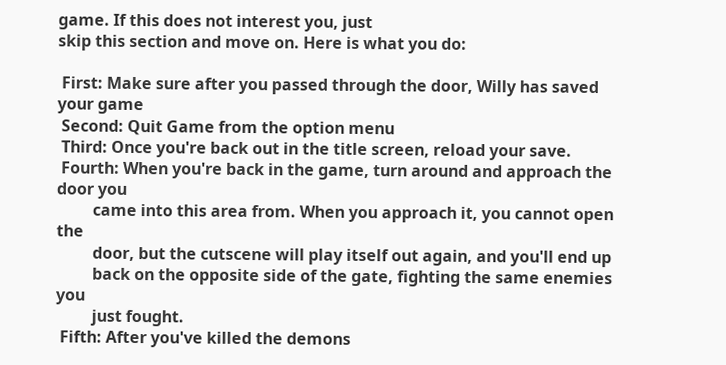game. If this does not interest you, just
skip this section and move on. Here is what you do:

 First: Make sure after you passed through the door, Willy has saved your game
 Second: Quit Game from the option menu
 Third: Once you're back out in the title screen, reload your save.
 Fourth: When you're back in the game, turn around and approach the door you
         came into this area from. When you approach it, you cannot open the
         door, but the cutscene will play itself out again, and you'll end up
         back on the opposite side of the gate, fighting the same enemies you
         just fought.
 Fifth: After you've killed the demons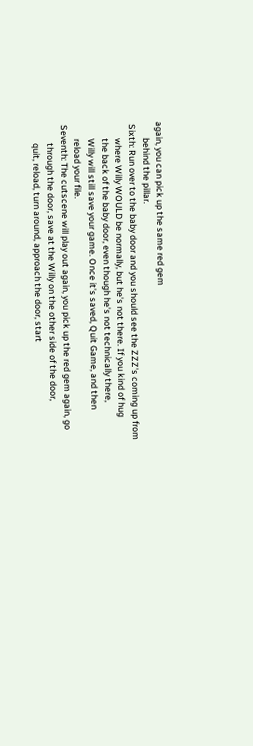again, you can pick up the same red gem
        behind the pillar.
 Sixth: Run over to the baby door and you should see the ZZZ's coming up from
        where Willy WOULD be normally, but he's not there. If you kind of hug
        the back of the baby door, even though he's not technically there,
        Willy will still save your game. Once it's saved, Quit Game, and then
        reload your file.
 Seventh: The cutscene will play out again, you pick up the red gem again, go
          through the door, save at the Willy on the other side of the door,
          quit, reload, turn around, approach the door, start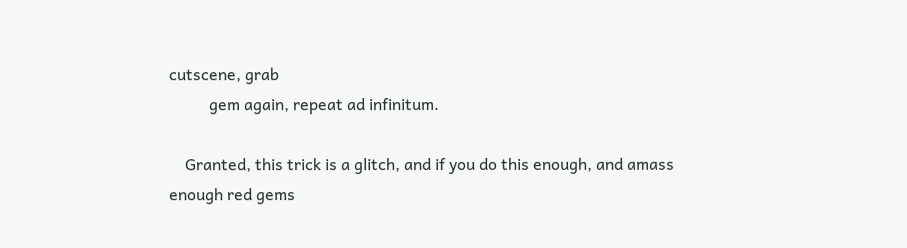cutscene, grab
          gem again, repeat ad infinitum.

    Granted, this trick is a glitch, and if you do this enough, and amass
enough red gems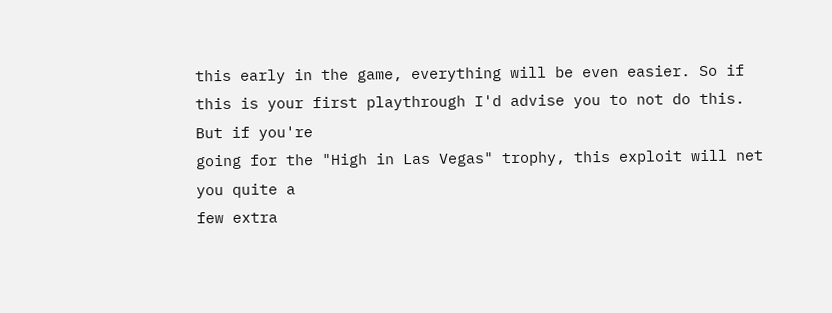this early in the game, everything will be even easier. So if
this is your first playthrough I'd advise you to not do this. But if you're
going for the "High in Las Vegas" trophy, this exploit will net you quite a
few extra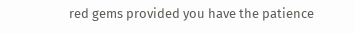red gems provided you have the patience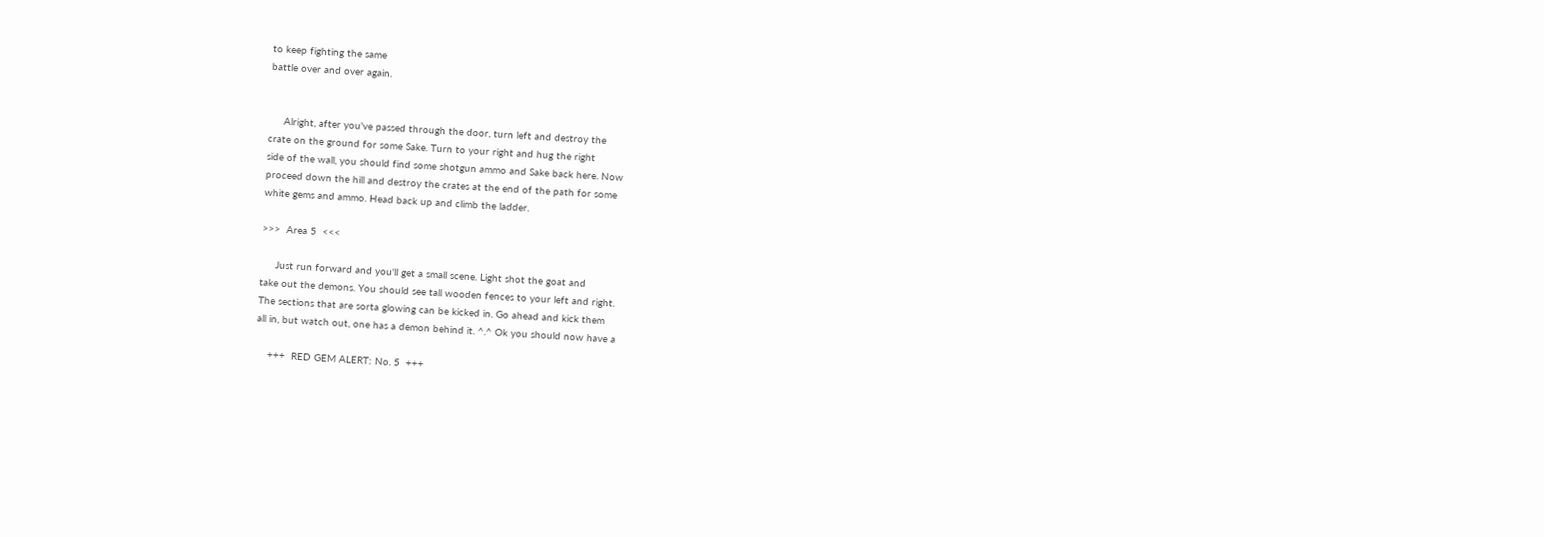to keep fighting the same
battle over and over again.


     Alright, after you've passed through the door, turn left and destroy the
crate on the ground for some Sake. Turn to your right and hug the right
side of the wall, you should find some shotgun ammo and Sake back here. Now
proceed down the hill and destroy the crates at the end of the path for some
white gems and ammo. Head back up and climb the ladder.

>>>  Area 5  <<<

     Just run forward and you'll get a small scene. Light shot the goat and
take out the demons. You should see tall wooden fences to your left and right.
The sections that are sorta glowing can be kicked in. Go ahead and kick them
all in, but watch out, one has a demon behind it. ^.^ Ok you should now have a

    +++  RED GEM ALERT: No. 5  +++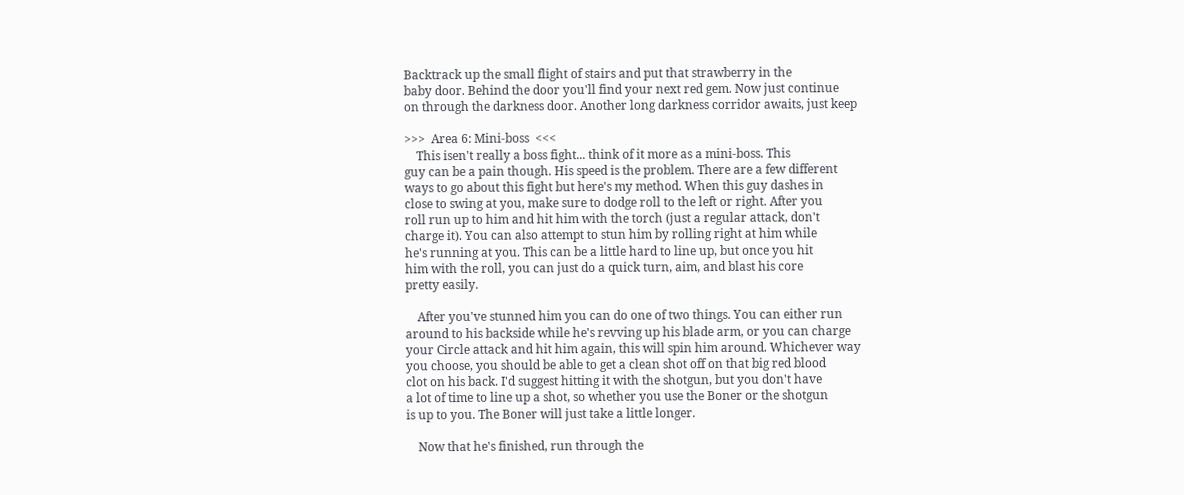Backtrack up the small flight of stairs and put that strawberry in the
baby door. Behind the door you'll find your next red gem. Now just continue
on through the darkness door. Another long darkness corridor awaits, just keep

>>>  Area 6: Mini-boss  <<<
    This isen't really a boss fight... think of it more as a mini-boss. This
guy can be a pain though. His speed is the problem. There are a few different
ways to go about this fight but here's my method. When this guy dashes in
close to swing at you, make sure to dodge roll to the left or right. After you
roll run up to him and hit him with the torch (just a regular attack, don't
charge it). You can also attempt to stun him by rolling right at him while
he's running at you. This can be a little hard to line up, but once you hit
him with the roll, you can just do a quick turn, aim, and blast his core
pretty easily.

    After you've stunned him you can do one of two things. You can either run
around to his backside while he's revving up his blade arm, or you can charge
your Circle attack and hit him again, this will spin him around. Whichever way
you choose, you should be able to get a clean shot off on that big red blood
clot on his back. I'd suggest hitting it with the shotgun, but you don't have
a lot of time to line up a shot, so whether you use the Boner or the shotgun
is up to you. The Boner will just take a little longer.

    Now that he's finished, run through the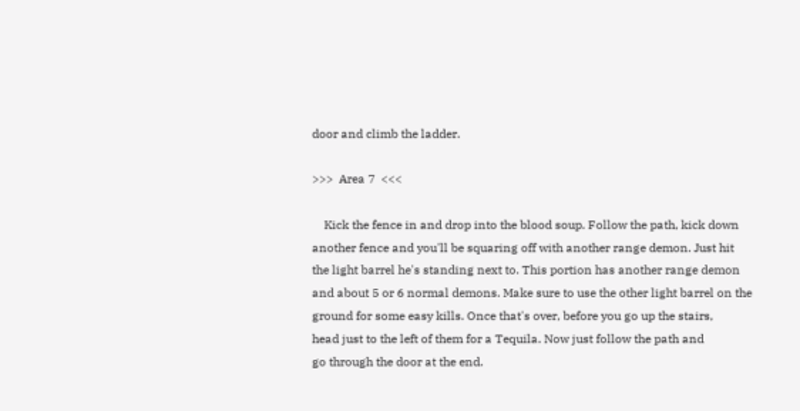door and climb the ladder.

>>>  Area 7  <<<

    Kick the fence in and drop into the blood soup. Follow the path, kick down
another fence and you'll be squaring off with another range demon. Just hit
the light barrel he's standing next to. This portion has another range demon
and about 5 or 6 normal demons. Make sure to use the other light barrel on the
ground for some easy kills. Once that's over, before you go up the stairs,
head just to the left of them for a Tequila. Now just follow the path and
go through the door at the end.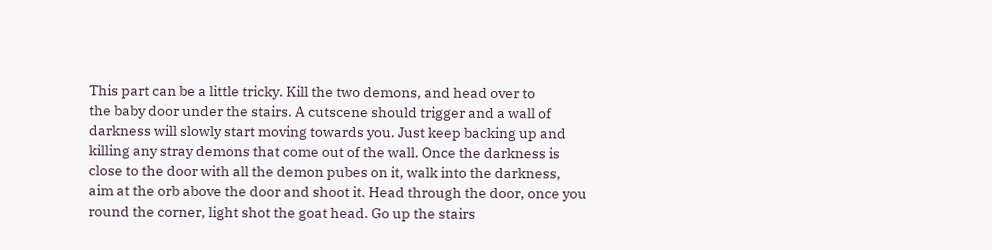This part can be a little tricky. Kill the two demons, and head over to
the baby door under the stairs. A cutscene should trigger and a wall of
darkness will slowly start moving towards you. Just keep backing up and
killing any stray demons that come out of the wall. Once the darkness is
close to the door with all the demon pubes on it, walk into the darkness,
aim at the orb above the door and shoot it. Head through the door, once you
round the corner, light shot the goat head. Go up the stairs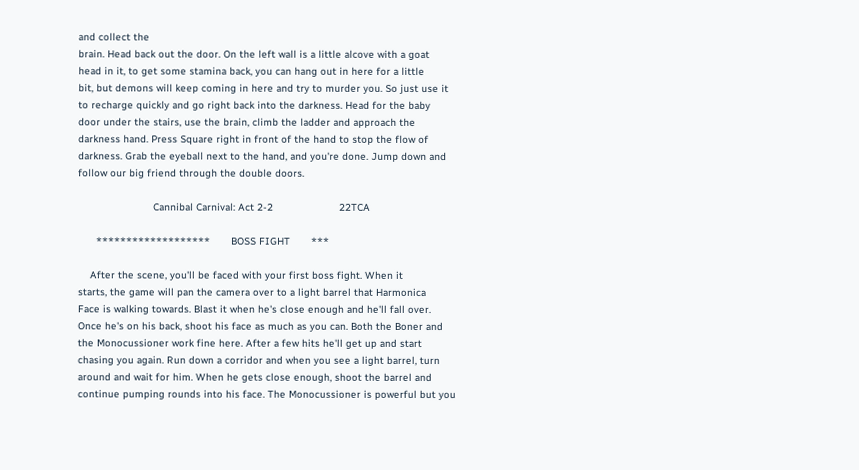and collect the
brain. Head back out the door. On the left wall is a little alcove with a goat
head in it, to get some stamina back, you can hang out in here for a little
bit, but demons will keep coming in here and try to murder you. So just use it
to recharge quickly and go right back into the darkness. Head for the baby
door under the stairs, use the brain, climb the ladder and approach the
darkness hand. Press Square right in front of the hand to stop the flow of
darkness. Grab the eyeball next to the hand, and you're done. Jump down and
follow our big friend through the double doors.

                         Cannibal Carnival: Act 2-2                      22TCA

      *******************       BOSS FIGHT       ***

    After the scene, you'll be faced with your first boss fight. When it
starts, the game will pan the camera over to a light barrel that Harmonica
Face is walking towards. Blast it when he's close enough and he'll fall over.
Once he's on his back, shoot his face as much as you can. Both the Boner and
the Monocussioner work fine here. After a few hits he'll get up and start
chasing you again. Run down a corridor and when you see a light barrel, turn
around and wait for him. When he gets close enough, shoot the barrel and
continue pumping rounds into his face. The Monocussioner is powerful but you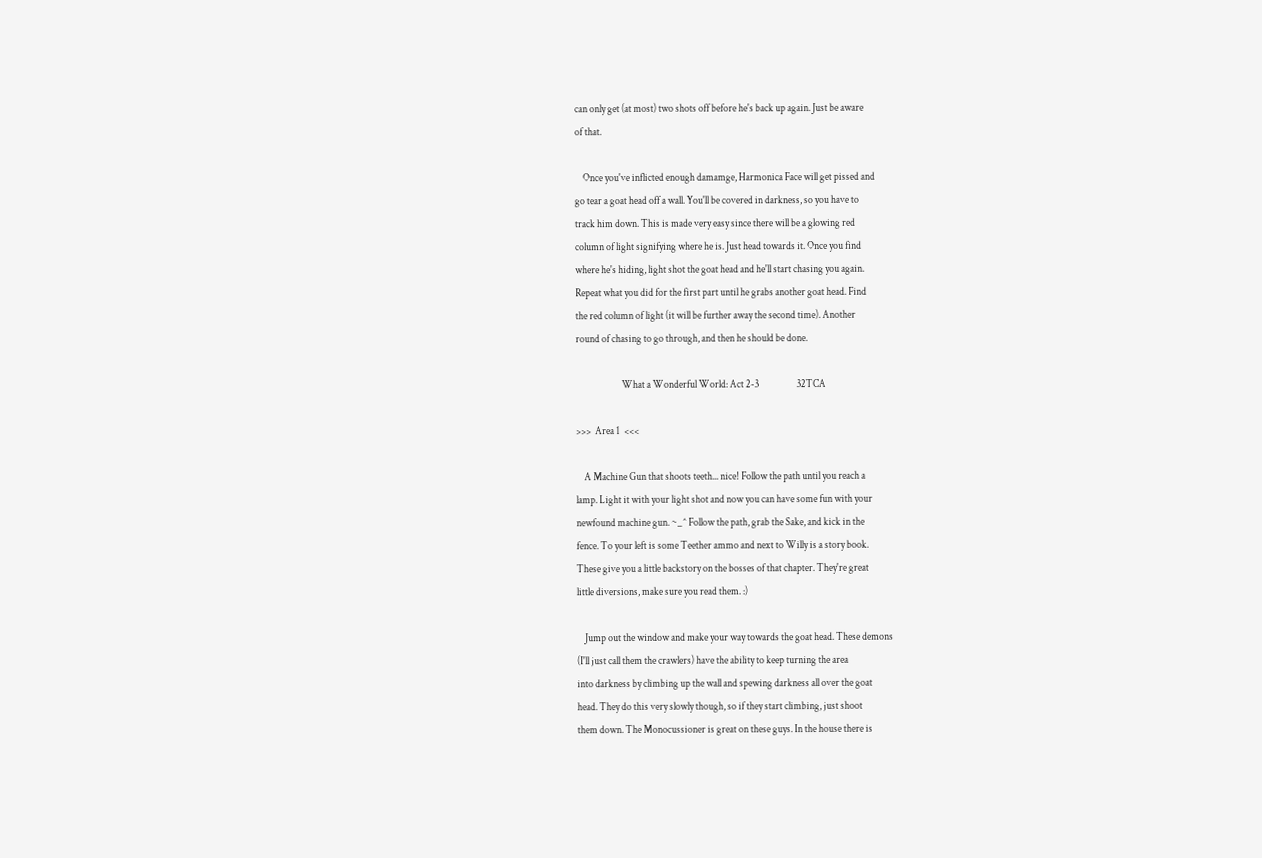can only get (at most) two shots off before he's back up again. Just be aware
of that.

    Once you've inflicted enough damamge, Harmonica Face will get pissed and
go tear a goat head off a wall. You'll be covered in darkness, so you have to
track him down. This is made very easy since there will be a glowing red
column of light signifying where he is. Just head towards it. Once you find
where he's hiding, light shot the goat head and he'll start chasing you again.
Repeat what you did for the first part until he grabs another goat head. Find
the red column of light (it will be further away the second time). Another
round of chasing to go through, and then he should be done.

                       What a Wonderful World: Act 2-3                   32TCA

>>>  Area 1  <<<

    A Machine Gun that shoots teeth... nice! Follow the path until you reach a
lamp. Light it with your light shot and now you can have some fun with your
newfound machine gun. ~_^ Follow the path, grab the Sake, and kick in the
fence. To your left is some Teether ammo and next to Willy is a story book.
These give you a little backstory on the bosses of that chapter. They're great
little diversions, make sure you read them. :)

    Jump out the window and make your way towards the goat head. These demons
(I'll just call them the crawlers) have the ability to keep turning the area
into darkness by climbing up the wall and spewing darkness all over the goat
head. They do this very slowly though, so if they start climbing, just shoot
them down. The Monocussioner is great on these guys. In the house there is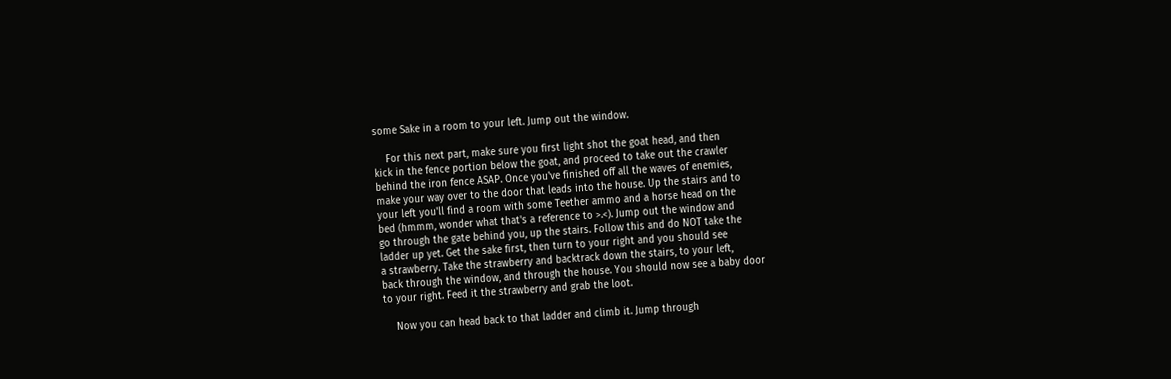some Sake in a room to your left. Jump out the window.

    For this next part, make sure you first light shot the goat head, and then
kick in the fence portion below the goat, and proceed to take out the crawler
behind the iron fence ASAP. Once you've finished off all the waves of enemies,
make your way over to the door that leads into the house. Up the stairs and to
your left you'll find a room with some Teether ammo and a horse head on the
bed (hmmm, wonder what that's a reference to >.<). Jump out the window and
go through the gate behind you, up the stairs. Follow this and do NOT take the
ladder up yet. Get the sake first, then turn to your right and you should see
a strawberry. Take the strawberry and backtrack down the stairs, to your left,
back through the window, and through the house. You should now see a baby door
to your right. Feed it the strawberry and grab the loot.

    Now you can head back to that ladder and climb it. Jump through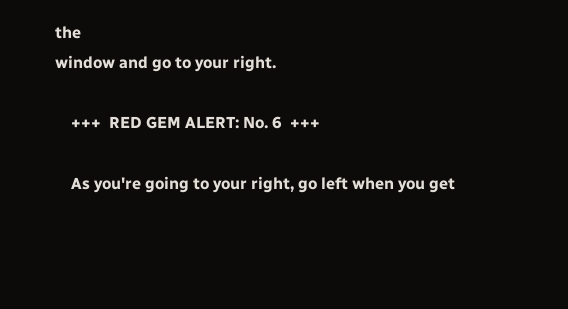the
window and go to your right.

    +++  RED GEM ALERT: No. 6  +++

    As you're going to your right, go left when you get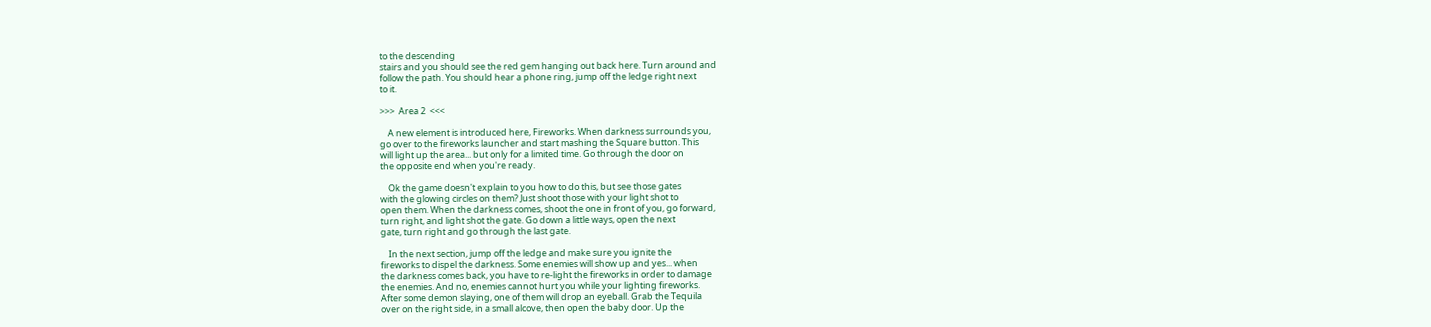to the descending
stairs and you should see the red gem hanging out back here. Turn around and
follow the path. You should hear a phone ring, jump off the ledge right next
to it.

>>>  Area 2  <<<

    A new element is introduced here, Fireworks. When darkness surrounds you,
go over to the fireworks launcher and start mashing the Square button. This
will light up the area... but only for a limited time. Go through the door on
the opposite end when you're ready.

    Ok the game doesn't explain to you how to do this, but see those gates
with the glowing circles on them? Just shoot those with your light shot to
open them. When the darkness comes, shoot the one in front of you, go forward,
turn right, and light shot the gate. Go down a little ways, open the next
gate, turn right and go through the last gate.

    In the next section, jump off the ledge and make sure you ignite the
fireworks to dispel the darkness. Some enemies will show up and yes... when
the darkness comes back, you have to re-light the fireworks in order to damage
the enemies. And no, enemies cannot hurt you while your lighting fireworks.
After some demon slaying, one of them will drop an eyeball. Grab the Tequila
over on the right side, in a small alcove, then open the baby door. Up the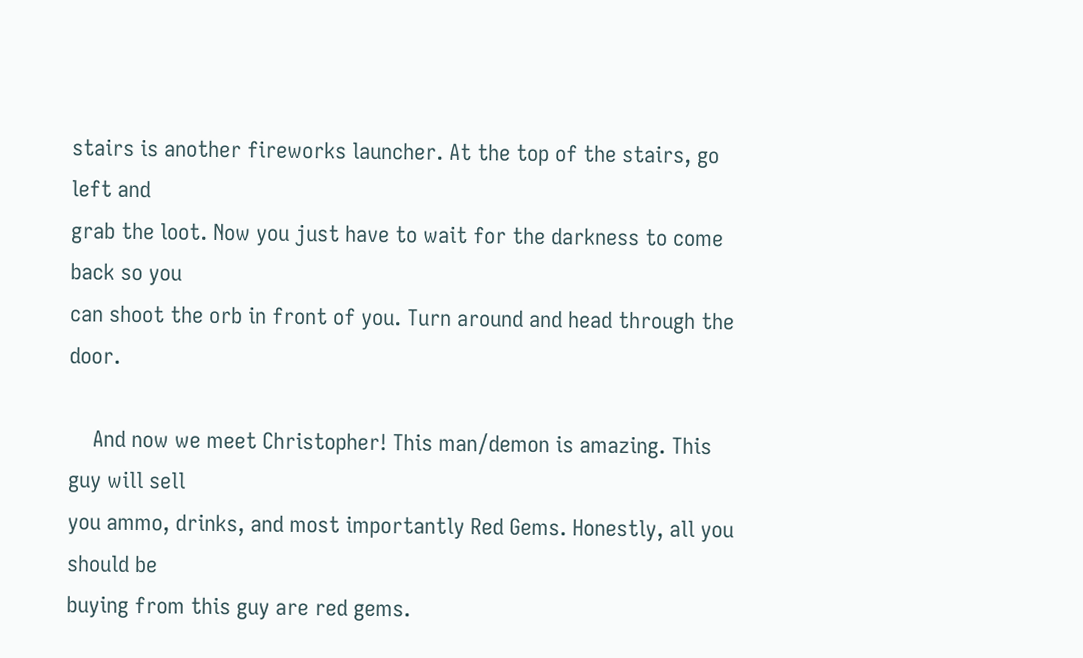stairs is another fireworks launcher. At the top of the stairs, go left and
grab the loot. Now you just have to wait for the darkness to come back so you
can shoot the orb in front of you. Turn around and head through the door.

    And now we meet Christopher! This man/demon is amazing. This guy will sell
you ammo, drinks, and most importantly Red Gems. Honestly, all you should be
buying from this guy are red gems.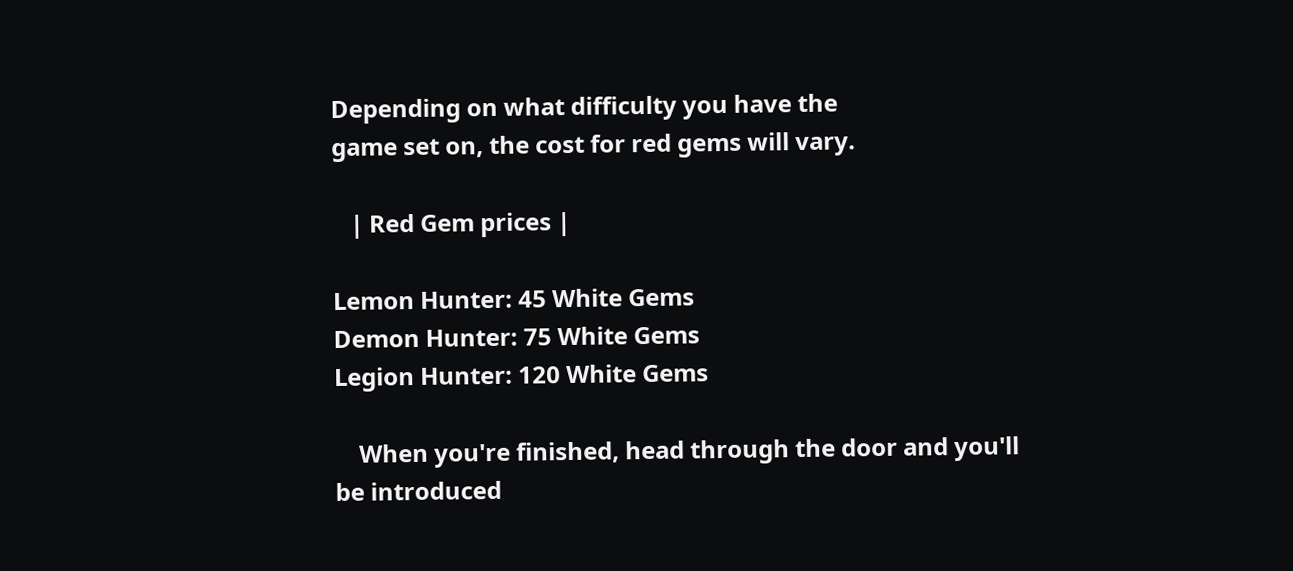Depending on what difficulty you have the
game set on, the cost for red gems will vary.

   | Red Gem prices |

Lemon Hunter: 45 White Gems
Demon Hunter: 75 White Gems
Legion Hunter: 120 White Gems

    When you're finished, head through the door and you'll be introduced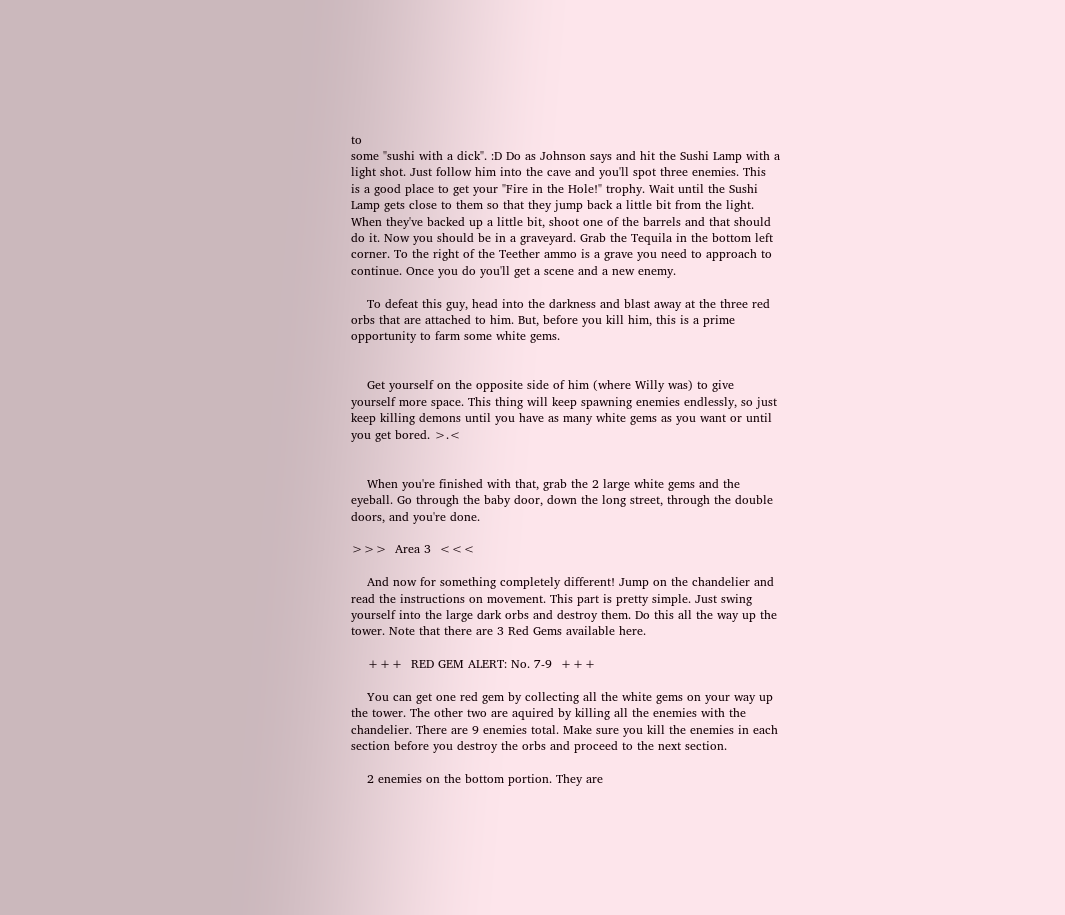to
some "sushi with a dick". :D Do as Johnson says and hit the Sushi Lamp with a
light shot. Just follow him into the cave and you'll spot three enemies. This
is a good place to get your "Fire in the Hole!" trophy. Wait until the Sushi
Lamp gets close to them so that they jump back a little bit from the light.
When they've backed up a little bit, shoot one of the barrels and that should
do it. Now you should be in a graveyard. Grab the Tequila in the bottom left
corner. To the right of the Teether ammo is a grave you need to approach to
continue. Once you do you'll get a scene and a new enemy.

    To defeat this guy, head into the darkness and blast away at the three red
orbs that are attached to him. But, before you kill him, this is a prime
opportunity to farm some white gems.


    Get yourself on the opposite side of him (where Willy was) to give
yourself more space. This thing will keep spawning enemies endlessly, so just
keep killing demons until you have as many white gems as you want or until
you get bored. >.<


    When you're finished with that, grab the 2 large white gems and the
eyeball. Go through the baby door, down the long street, through the double
doors, and you're done.

>>>  Area 3  <<<

    And now for something completely different! Jump on the chandelier and
read the instructions on movement. This part is pretty simple. Just swing
yourself into the large dark orbs and destroy them. Do this all the way up the
tower. Note that there are 3 Red Gems available here.

    +++  RED GEM ALERT: No. 7-9  +++

    You can get one red gem by collecting all the white gems on your way up
the tower. The other two are aquired by killing all the enemies with the
chandelier. There are 9 enemies total. Make sure you kill the enemies in each
section before you destroy the orbs and proceed to the next section.

    2 enemies on the bottom portion. They are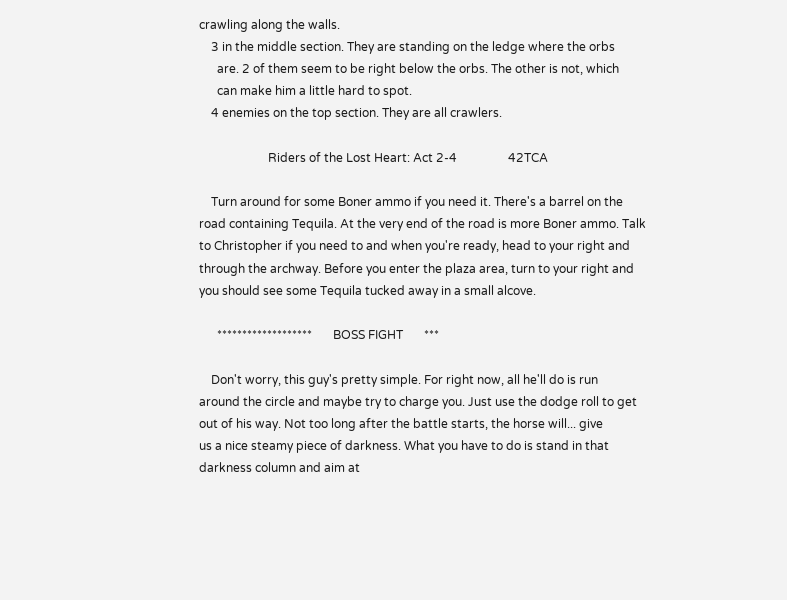crawling along the walls.
    3 in the middle section. They are standing on the ledge where the orbs
      are. 2 of them seem to be right below the orbs. The other is not, which
      can make him a little hard to spot.
    4 enemies on the top section. They are all crawlers.

                       Riders of the Lost Heart: Act 2-4                 42TCA

    Turn around for some Boner ammo if you need it. There's a barrel on the
road containing Tequila. At the very end of the road is more Boner ammo. Talk
to Christopher if you need to and when you're ready, head to your right and
through the archway. Before you enter the plaza area, turn to your right and
you should see some Tequila tucked away in a small alcove.

      *******************       BOSS FIGHT       ***

    Don't worry, this guy's pretty simple. For right now, all he'll do is run
around the circle and maybe try to charge you. Just use the dodge roll to get
out of his way. Not too long after the battle starts, the horse will... give
us a nice steamy piece of darkness. What you have to do is stand in that
darkness column and aim at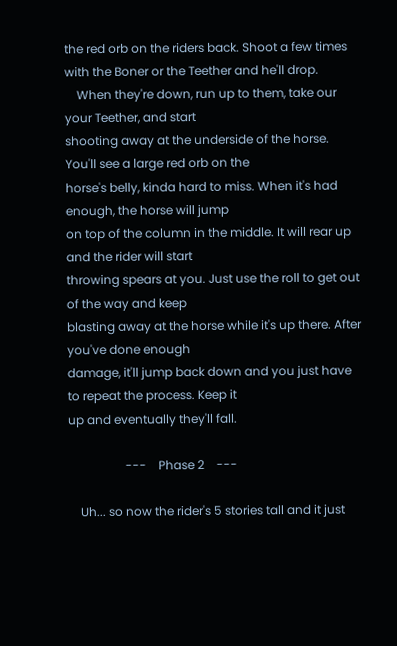the red orb on the riders back. Shoot a few times
with the Boner or the Teether and he'll drop.
    When they're down, run up to them, take our your Teether, and start
shooting away at the underside of the horse. You'll see a large red orb on the
horse's belly, kinda hard to miss. When it's had enough, the horse will jump
on top of the column in the middle. It will rear up and the rider will start
throwing spears at you. Just use the roll to get out of the way and keep
blasting away at the horse while it's up there. After you've done enough
damage, it'll jump back down and you just have to repeat the process. Keep it
up and eventually they'll fall.

                   ---    Phase 2    ---

    Uh... so now the rider's 5 stories tall and it just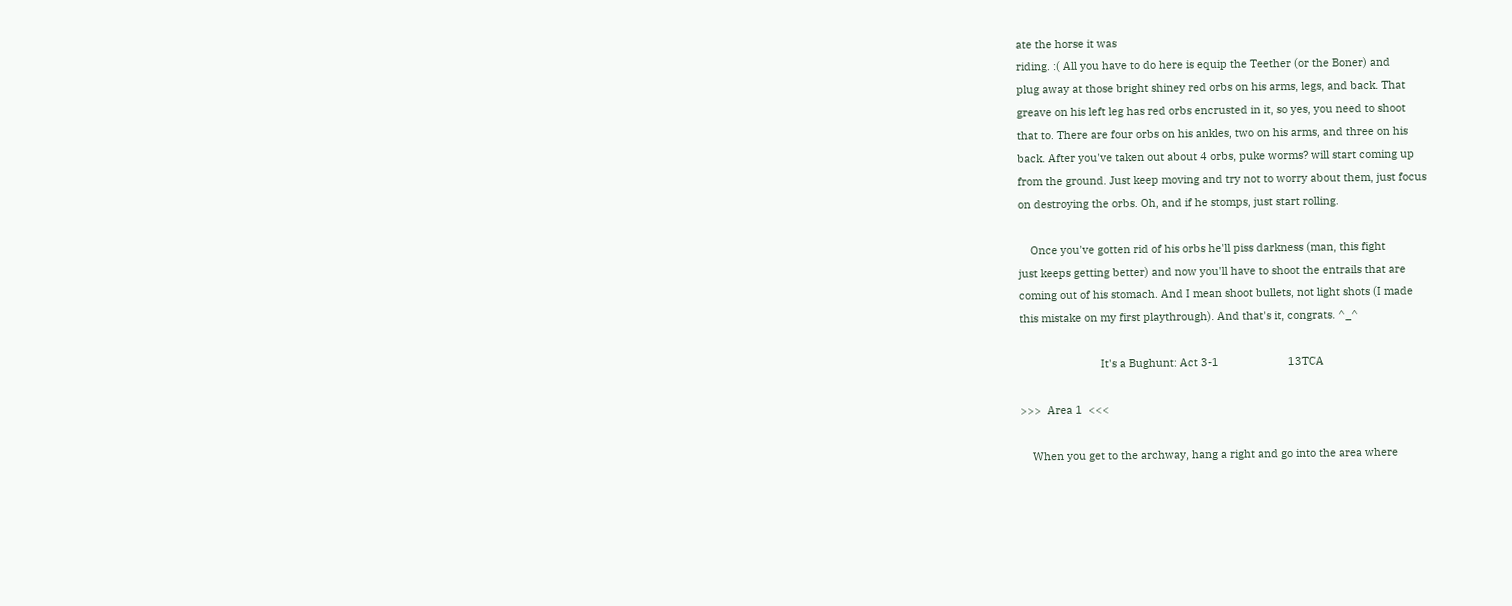ate the horse it was
riding. :( All you have to do here is equip the Teether (or the Boner) and
plug away at those bright shiney red orbs on his arms, legs, and back. That
greave on his left leg has red orbs encrusted in it, so yes, you need to shoot
that to. There are four orbs on his ankles, two on his arms, and three on his
back. After you've taken out about 4 orbs, puke worms? will start coming up
from the ground. Just keep moving and try not to worry about them, just focus
on destroying the orbs. Oh, and if he stomps, just start rolling.

    Once you've gotten rid of his orbs he'll piss darkness (man, this fight
just keeps getting better) and now you'll have to shoot the entrails that are
coming out of his stomach. And I mean shoot bullets, not light shots (I made
this mistake on my first playthrough). And that's it, congrats. ^_^

                           It's a Bughunt: Act 3-1                       13TCA

>>>  Area 1  <<<

    When you get to the archway, hang a right and go into the area where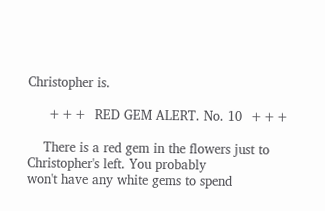Christopher is.

     +++  RED GEM ALERT. No. 10  +++

    There is a red gem in the flowers just to Christopher's left. You probably
won't have any white gems to spend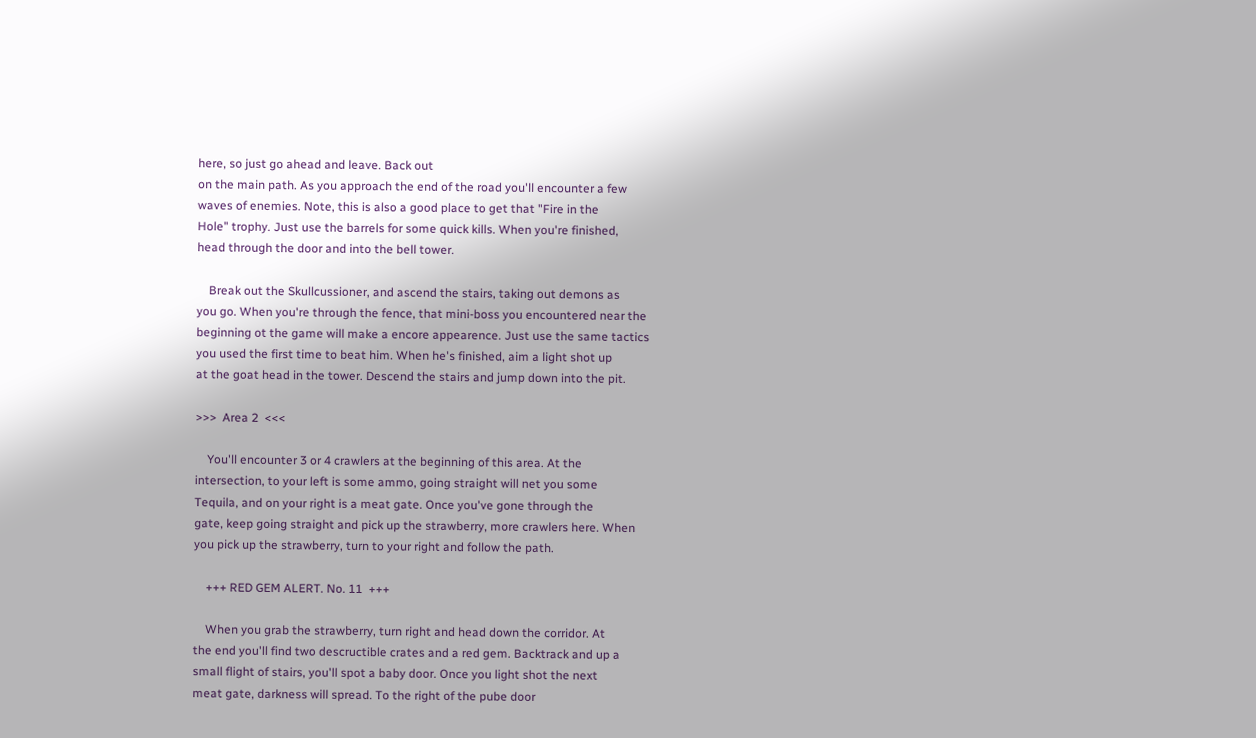here, so just go ahead and leave. Back out
on the main path. As you approach the end of the road you'll encounter a few
waves of enemies. Note, this is also a good place to get that "Fire in the
Hole" trophy. Just use the barrels for some quick kills. When you're finished,
head through the door and into the bell tower.

    Break out the Skullcussioner, and ascend the stairs, taking out demons as
you go. When you're through the fence, that mini-boss you encountered near the
beginning ot the game will make a encore appearence. Just use the same tactics
you used the first time to beat him. When he's finished, aim a light shot up
at the goat head in the tower. Descend the stairs and jump down into the pit.

>>>  Area 2  <<<

    You'll encounter 3 or 4 crawlers at the beginning of this area. At the
intersection, to your left is some ammo, going straight will net you some
Tequila, and on your right is a meat gate. Once you've gone through the
gate, keep going straight and pick up the strawberry, more crawlers here. When
you pick up the strawberry, turn to your right and follow the path.

    +++ RED GEM ALERT. No. 11  +++

    When you grab the strawberry, turn right and head down the corridor. At
the end you'll find two descructible crates and a red gem. Backtrack and up a
small flight of stairs, you'll spot a baby door. Once you light shot the next
meat gate, darkness will spread. To the right of the pube door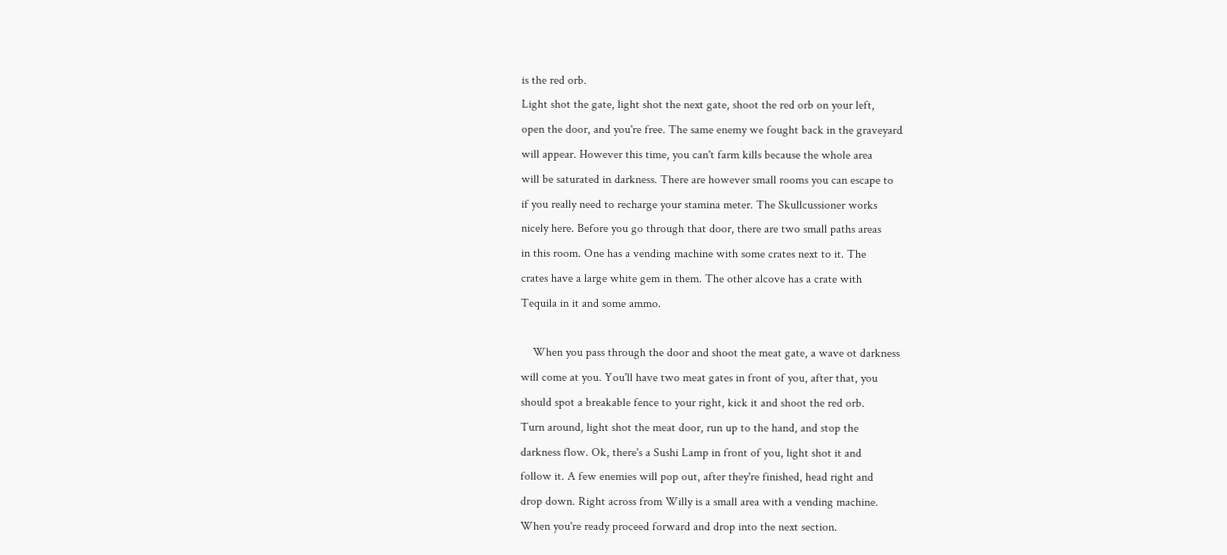is the red orb.
Light shot the gate, light shot the next gate, shoot the red orb on your left,
open the door, and you're free. The same enemy we fought back in the graveyard
will appear. However this time, you can't farm kills because the whole area
will be saturated in darkness. There are however small rooms you can escape to
if you really need to recharge your stamina meter. The Skullcussioner works
nicely here. Before you go through that door, there are two small paths areas
in this room. One has a vending machine with some crates next to it. The
crates have a large white gem in them. The other alcove has a crate with
Tequila in it and some ammo.

    When you pass through the door and shoot the meat gate, a wave ot darkness
will come at you. You'll have two meat gates in front of you, after that, you
should spot a breakable fence to your right, kick it and shoot the red orb.
Turn around, light shot the meat door, run up to the hand, and stop the
darkness flow. Ok, there's a Sushi Lamp in front of you, light shot it and
follow it. A few enemies will pop out, after they're finished, head right and
drop down. Right across from Willy is a small area with a vending machine.
When you're ready proceed forward and drop into the next section.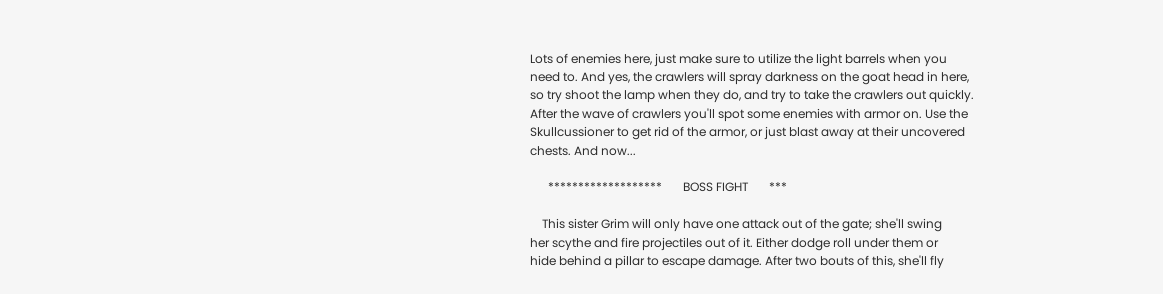Lots of enemies here, just make sure to utilize the light barrels when you
need to. And yes, the crawlers will spray darkness on the goat head in here,
so try shoot the lamp when they do, and try to take the crawlers out quickly.
After the wave of crawlers you'll spot some enemies with armor on. Use the
Skullcussioner to get rid of the armor, or just blast away at their uncovered
chests. And now...

      *******************       BOSS FIGHT       ***

    This sister Grim will only have one attack out of the gate; she'll swing
her scythe and fire projectiles out of it. Either dodge roll under them or
hide behind a pillar to escape damage. After two bouts of this, she'll fly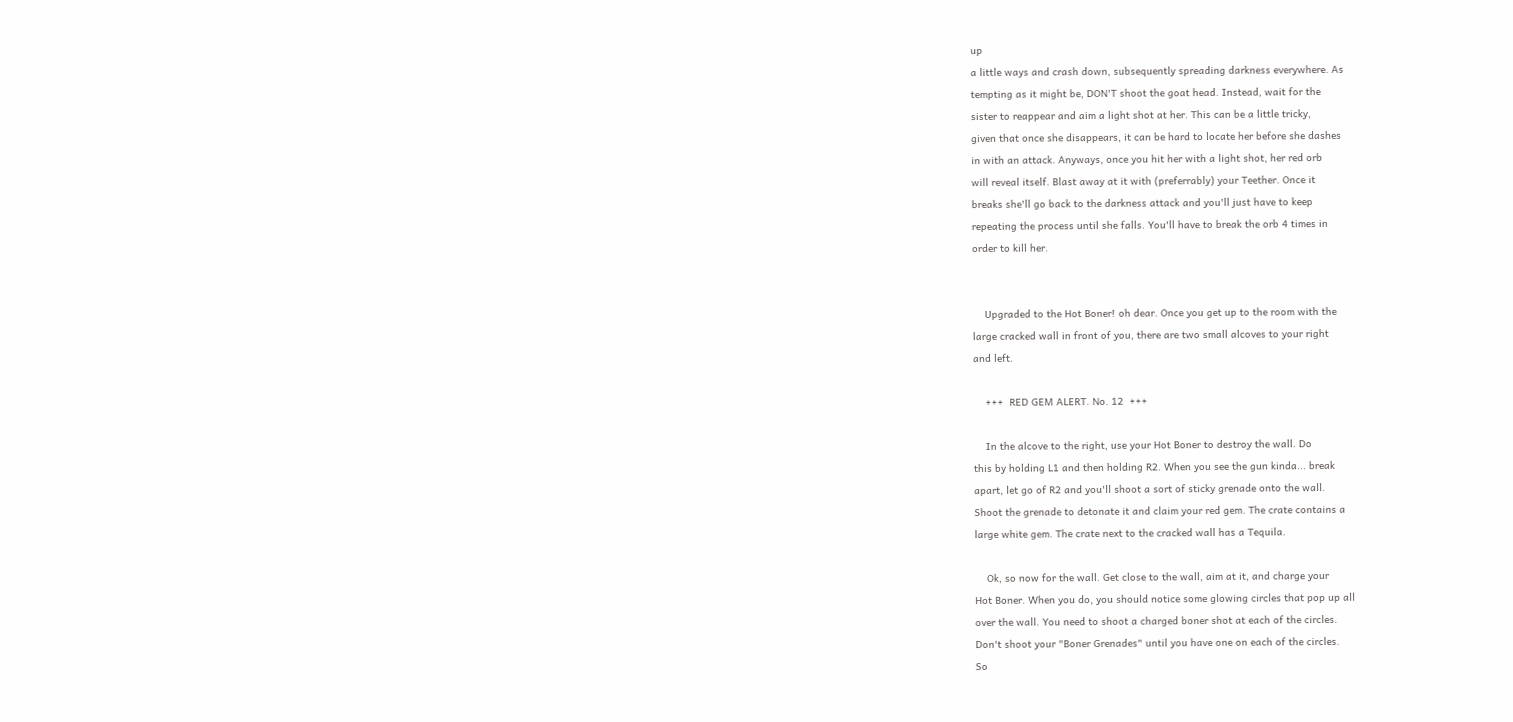up
a little ways and crash down, subsequently spreading darkness everywhere. As
tempting as it might be, DON'T shoot the goat head. Instead, wait for the
sister to reappear and aim a light shot at her. This can be a little tricky,
given that once she disappears, it can be hard to locate her before she dashes
in with an attack. Anyways, once you hit her with a light shot, her red orb
will reveal itself. Blast away at it with (preferrably) your Teether. Once it
breaks she'll go back to the darkness attack and you'll just have to keep
repeating the process until she falls. You'll have to break the orb 4 times in
order to kill her.


    Upgraded to the Hot Boner! oh dear. Once you get up to the room with the
large cracked wall in front of you, there are two small alcoves to your right
and left.

    +++  RED GEM ALERT. No. 12  +++

    In the alcove to the right, use your Hot Boner to destroy the wall. Do
this by holding L1 and then holding R2. When you see the gun kinda... break
apart, let go of R2 and you'll shoot a sort of sticky grenade onto the wall.
Shoot the grenade to detonate it and claim your red gem. The crate contains a
large white gem. The crate next to the cracked wall has a Tequila.

    Ok, so now for the wall. Get close to the wall, aim at it, and charge your
Hot Boner. When you do, you should notice some glowing circles that pop up all
over the wall. You need to shoot a charged boner shot at each of the circles.
Don't shoot your "Boner Grenades" until you have one on each of the circles.
So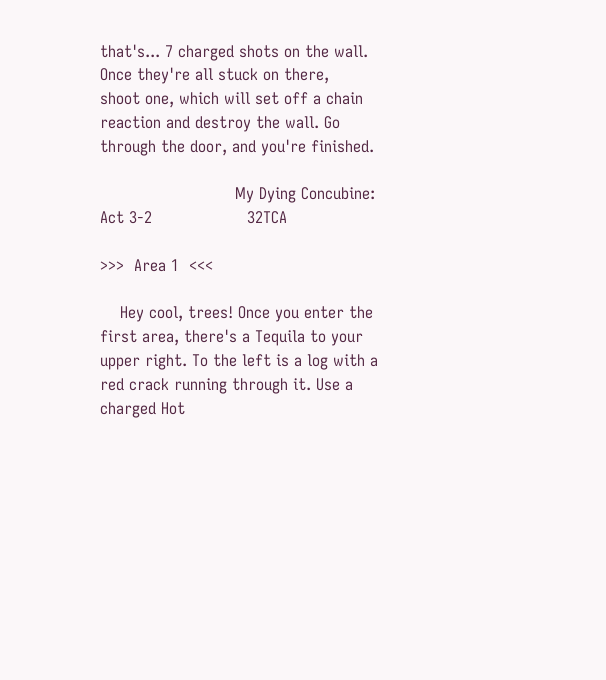that's... 7 charged shots on the wall. Once they're all stuck on there,
shoot one, which will set off a chain reaction and destroy the wall. Go
through the door, and you're finished.

                           My Dying Concubine: Act 3-2                   32TCA

>>>  Area 1  <<<

    Hey cool, trees! Once you enter the first area, there's a Tequila to your
upper right. To the left is a log with a red crack running through it. Use a
charged Hot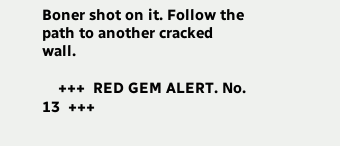Boner shot on it. Follow the path to another cracked wall.

    +++  RED GEM ALERT. No. 13  +++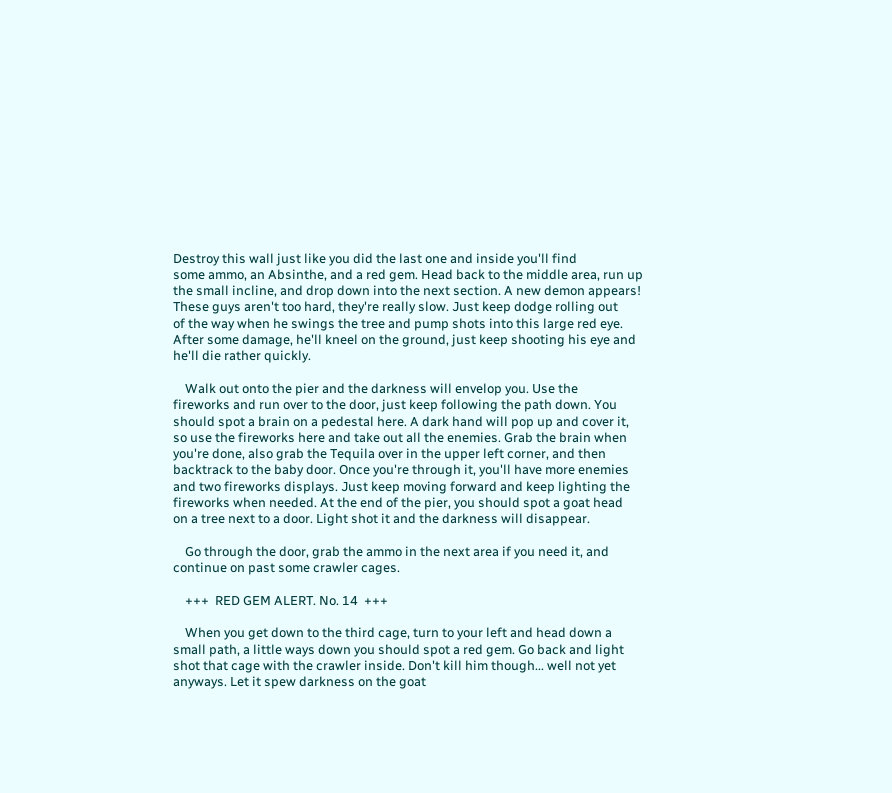Destroy this wall just like you did the last one and inside you'll find
some ammo, an Absinthe, and a red gem. Head back to the middle area, run up
the small incline, and drop down into the next section. A new demon appears!
These guys aren't too hard, they're really slow. Just keep dodge rolling out
of the way when he swings the tree and pump shots into this large red eye.
After some damage, he'll kneel on the ground, just keep shooting his eye and
he'll die rather quickly.

    Walk out onto the pier and the darkness will envelop you. Use the
fireworks and run over to the door, just keep following the path down. You
should spot a brain on a pedestal here. A dark hand will pop up and cover it,
so use the fireworks here and take out all the enemies. Grab the brain when
you're done, also grab the Tequila over in the upper left corner, and then
backtrack to the baby door. Once you're through it, you'll have more enemies
and two fireworks displays. Just keep moving forward and keep lighting the
fireworks when needed. At the end of the pier, you should spot a goat head
on a tree next to a door. Light shot it and the darkness will disappear.

    Go through the door, grab the ammo in the next area if you need it, and
continue on past some crawler cages.

    +++  RED GEM ALERT. No. 14  +++

    When you get down to the third cage, turn to your left and head down a
small path, a little ways down you should spot a red gem. Go back and light
shot that cage with the crawler inside. Don't kill him though... well not yet
anyways. Let it spew darkness on the goat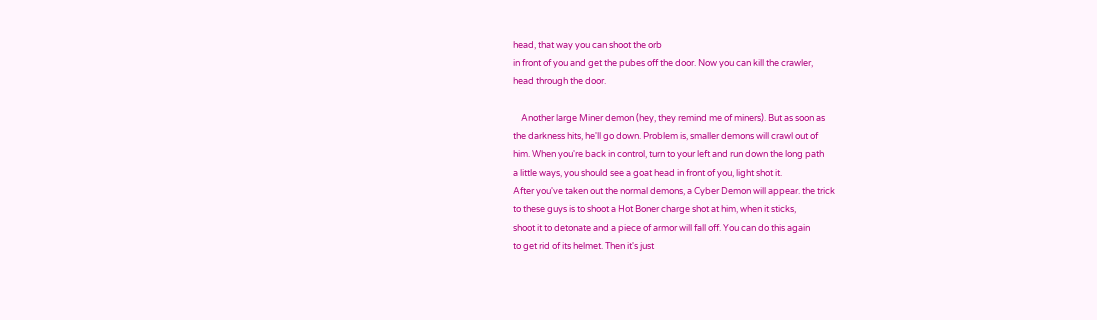head, that way you can shoot the orb
in front of you and get the pubes off the door. Now you can kill the crawler,
head through the door.

    Another large Miner demon (hey, they remind me of miners). But as soon as
the darkness hits, he'll go down. Problem is, smaller demons will crawl out of
him. When you're back in control, turn to your left and run down the long path
a little ways, you should see a goat head in front of you, light shot it.
After you've taken out the normal demons, a Cyber Demon will appear. the trick
to these guys is to shoot a Hot Boner charge shot at him, when it sticks,
shoot it to detonate and a piece of armor will fall off. You can do this again
to get rid of its helmet. Then it's just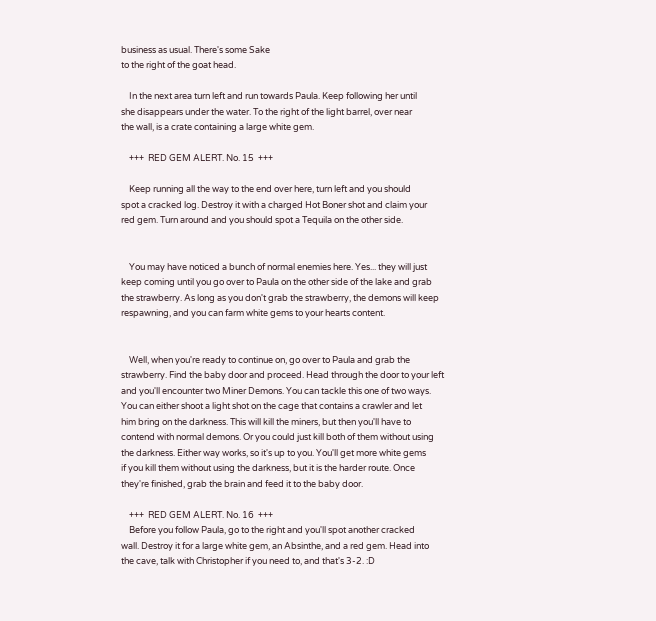business as usual. There's some Sake
to the right of the goat head.

    In the next area turn left and run towards Paula. Keep following her until
she disappears under the water. To the right of the light barrel, over near
the wall, is a crate containing a large white gem.

    +++  RED GEM ALERT. No. 15  +++

    Keep running all the way to the end over here, turn left and you should
spot a cracked log. Destroy it with a charged Hot Boner shot and claim your
red gem. Turn around and you should spot a Tequila on the other side.


    You may have noticed a bunch of normal enemies here. Yes... they will just
keep coming until you go over to Paula on the other side of the lake and grab
the strawberry. As long as you don't grab the strawberry, the demons will keep
respawning, and you can farm white gems to your hearts content.


    Well, when you're ready to continue on, go over to Paula and grab the
strawberry. Find the baby door and proceed. Head through the door to your left
and you'll encounter two Miner Demons. You can tackle this one of two ways.
You can either shoot a light shot on the cage that contains a crawler and let
him bring on the darkness. This will kill the miners, but then you'll have to
contend with normal demons. Or you could just kill both of them without using
the darkness. Either way works, so it's up to you. You'll get more white gems
if you kill them without using the darkness, but it is the harder route. Once
they're finished, grab the brain and feed it to the baby door.

    +++  RED GEM ALERT. No. 16  +++
    Before you follow Paula, go to the right and you'll spot another cracked
wall. Destroy it for a large white gem, an Absinthe, and a red gem. Head into
the cave, talk with Christopher if you need to, and that's 3-2. :D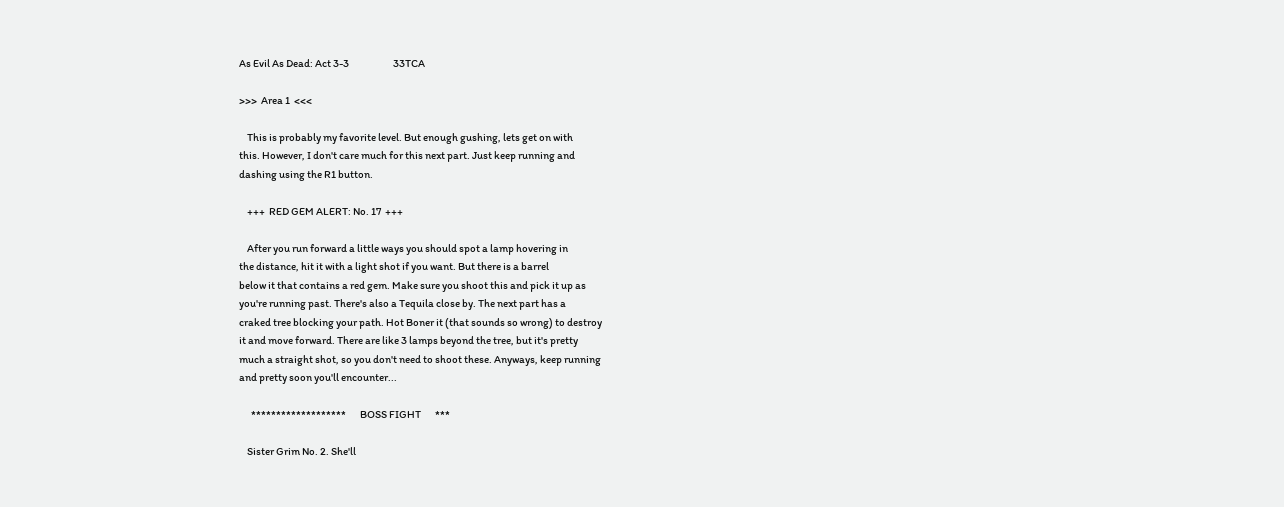As Evil As Dead: Act 3-3                      33TCA

>>>  Area 1  <<<

    This is probably my favorite level. But enough gushing, lets get on with
this. However, I don't care much for this next part. Just keep running and
dashing using the R1 button.

    +++  RED GEM ALERT: No. 17  +++

    After you run forward a little ways you should spot a lamp hovering in
the distance, hit it with a light shot if you want. But there is a barrel
below it that contains a red gem. Make sure you shoot this and pick it up as
you're running past. There's also a Tequila close by. The next part has a
craked tree blocking your path. Hot Boner it (that sounds so wrong) to destroy
it and move forward. There are like 3 lamps beyond the tree, but it's pretty
much a straight shot, so you don't need to shoot these. Anyways, keep running
and pretty soon you'll encounter...

      *******************       BOSS FIGHT       ***

    Sister Grim No. 2. She'll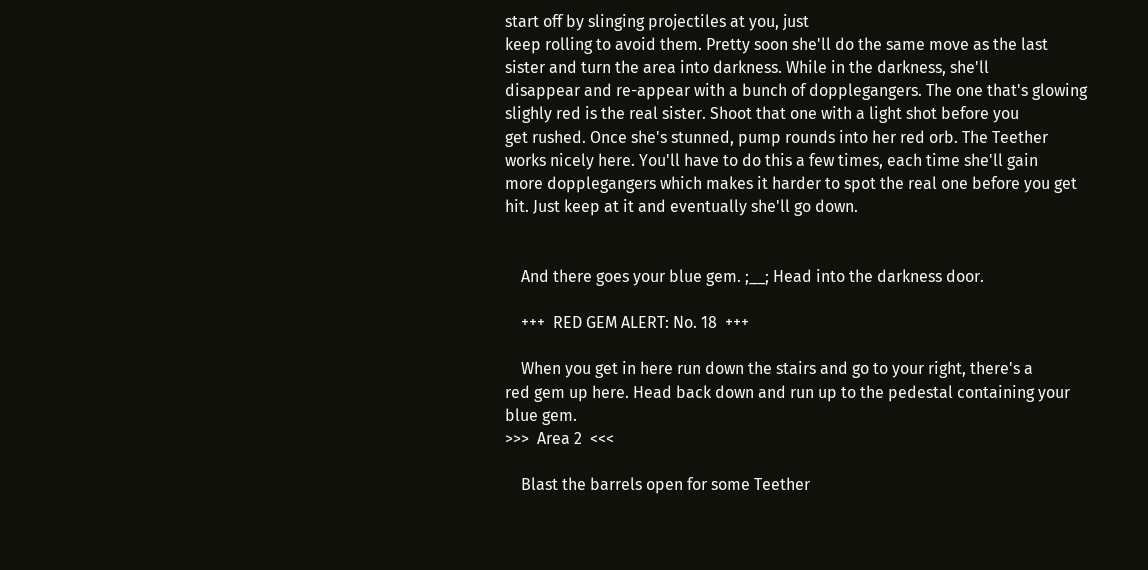start off by slinging projectiles at you, just
keep rolling to avoid them. Pretty soon she'll do the same move as the last
sister and turn the area into darkness. While in the darkness, she'll
disappear and re-appear with a bunch of dopplegangers. The one that's glowing
slighly red is the real sister. Shoot that one with a light shot before you
get rushed. Once she's stunned, pump rounds into her red orb. The Teether
works nicely here. You'll have to do this a few times, each time she'll gain
more dopplegangers which makes it harder to spot the real one before you get
hit. Just keep at it and eventually she'll go down.


    And there goes your blue gem. ;__; Head into the darkness door.

    +++  RED GEM ALERT: No. 18  +++

    When you get in here run down the stairs and go to your right, there's a
red gem up here. Head back down and run up to the pedestal containing your
blue gem.
>>>  Area 2  <<<

    Blast the barrels open for some Teether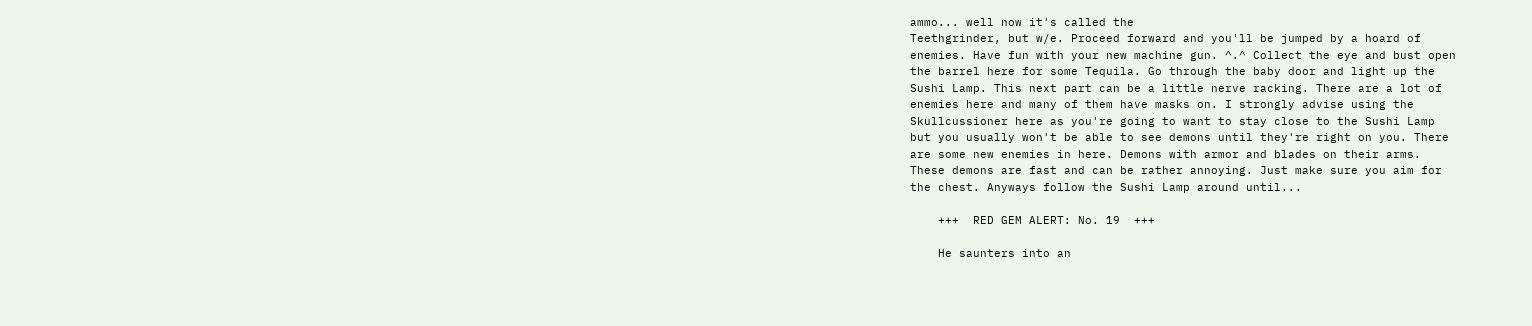ammo... well now it's called the
Teethgrinder, but w/e. Proceed forward and you'll be jumped by a hoard of
enemies. Have fun with your new machine gun. ^.^ Collect the eye and bust open
the barrel here for some Tequila. Go through the baby door and light up the
Sushi Lamp. This next part can be a little nerve racking. There are a lot of
enemies here and many of them have masks on. I strongly advise using the
Skullcussioner here as you're going to want to stay close to the Sushi Lamp
but you usually won't be able to see demons until they're right on you. There
are some new enemies in here. Demons with armor and blades on their arms.
These demons are fast and can be rather annoying. Just make sure you aim for
the chest. Anyways follow the Sushi Lamp around until...

    +++  RED GEM ALERT: No. 19  +++

    He saunters into an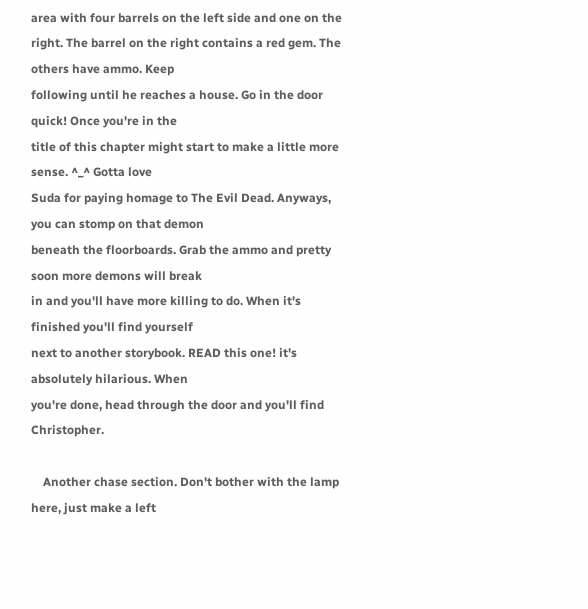area with four barrels on the left side and one on the
right. The barrel on the right contains a red gem. The others have ammo. Keep
following until he reaches a house. Go in the door quick! Once you're in the
title of this chapter might start to make a little more sense. ^_^ Gotta love
Suda for paying homage to The Evil Dead. Anyways, you can stomp on that demon
beneath the floorboards. Grab the ammo and pretty soon more demons will break
in and you'll have more killing to do. When it's finished you'll find yourself
next to another storybook. READ this one! it's absolutely hilarious. When
you're done, head through the door and you'll find Christopher.

    Another chase section. Don't bother with the lamp here, just make a left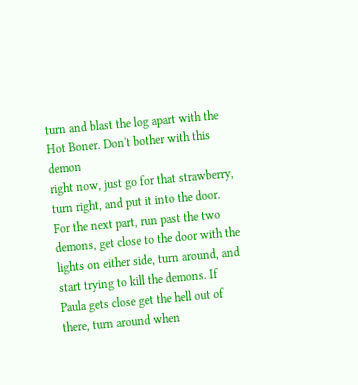turn and blast the log apart with the Hot Boner. Don't bother with this demon
right now, just go for that strawberry, turn right, and put it into the door.
For the next part, run past the two demons, get close to the door with the
lights on either side, turn around, and start trying to kill the demons. If
Paula gets close get the hell out of there, turn around when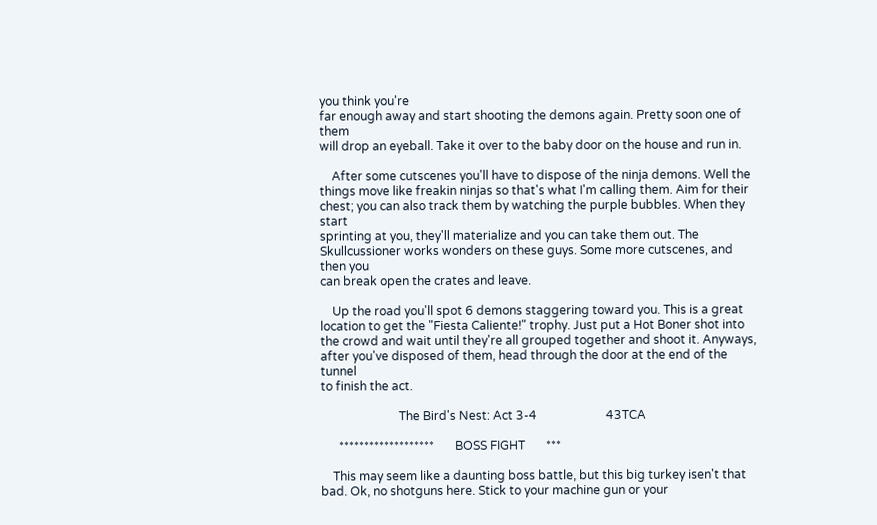you think you're
far enough away and start shooting the demons again. Pretty soon one of them
will drop an eyeball. Take it over to the baby door on the house and run in.

    After some cutscenes you'll have to dispose of the ninja demons. Well the
things move like freakin ninjas so that's what I'm calling them. Aim for their
chest; you can also track them by watching the purple bubbles. When they start
sprinting at you, they'll materialize and you can take them out. The
Skullcussioner works wonders on these guys. Some more cutscenes, and then you
can break open the crates and leave.

    Up the road you'll spot 6 demons staggering toward you. This is a great
location to get the "Fiesta Caliente!" trophy. Just put a Hot Boner shot into
the crowd and wait until they're all grouped together and shoot it. Anyways,
after you've disposed of them, head through the door at the end of the tunnel
to finish the act.

                          The Bird's Nest: Act 3-4                       43TCA

      *******************       BOSS FIGHT       ***

    This may seem like a daunting boss battle, but this big turkey isen't that
bad. Ok, no shotguns here. Stick to your machine gun or your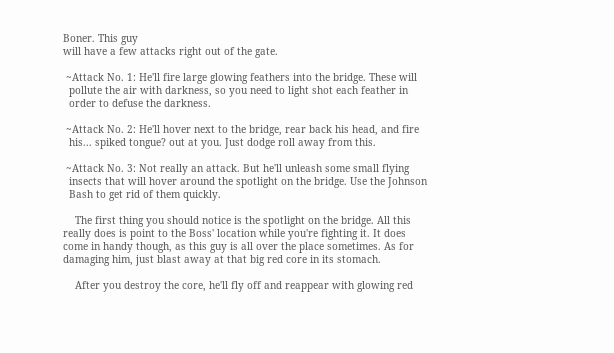Boner. This guy
will have a few attacks right out of the gate.

 ~Attack No. 1: He'll fire large glowing feathers into the bridge. These will
  pollute the air with darkness, so you need to light shot each feather in
  order to defuse the darkness.

 ~Attack No. 2: He'll hover next to the bridge, rear back his head, and fire
  his... spiked tongue? out at you. Just dodge roll away from this.

 ~Attack No. 3: Not really an attack. But he'll unleash some small flying
  insects that will hover around the spotlight on the bridge. Use the Johnson
  Bash to get rid of them quickly.

    The first thing you should notice is the spotlight on the bridge. All this
really does is point to the Boss' location while you're fighting it. It does
come in handy though, as this guy is all over the place sometimes. As for
damaging him, just blast away at that big red core in its stomach.

    After you destroy the core, he'll fly off and reappear with glowing red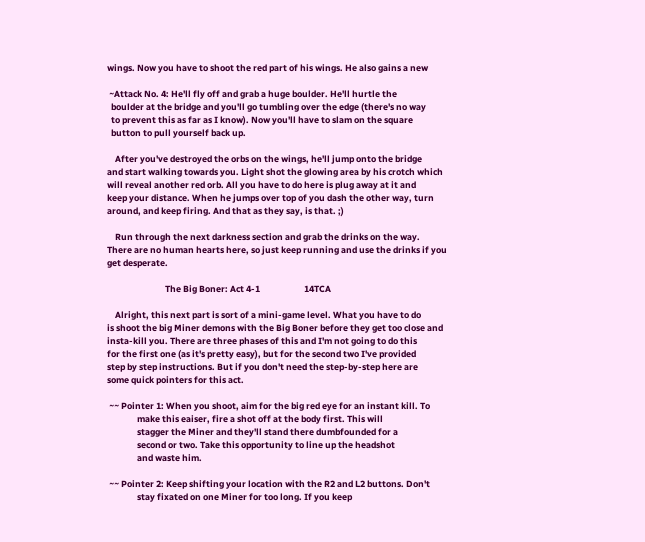wings. Now you have to shoot the red part of his wings. He also gains a new

 ~Attack No. 4: He'll fly off and grab a huge boulder. He'll hurtle the
  boulder at the bridge and you'll go tumbling over the edge (there's no way
  to prevent this as far as I know). Now you'll have to slam on the square
  button to pull yourself back up.

    After you've destroyed the orbs on the wings, he'll jump onto the bridge
and start walking towards you. Light shot the glowing area by his crotch which
will reveal another red orb. All you have to do here is plug away at it and
keep your distance. When he jumps over top of you dash the other way, turn
around, and keep firing. And that as they say, is that. ;)

    Run through the next darkness section and grab the drinks on the way.
There are no human hearts here, so just keep running and use the drinks if you
get desperate.

                             The Big Boner: Act 4-1                      14TCA

    Alright, this next part is sort of a mini-game level. What you have to do
is shoot the big Miner demons with the Big Boner before they get too close and
insta-kill you. There are three phases of this and I'm not going to do this
for the first one (as it's pretty easy), but for the second two I've provided
step by step instructions. But if you don't need the step-by-step here are
some quick pointers for this act.

 ~~ Pointer 1: When you shoot, aim for the big red eye for an instant kill. To
               make this eaiser, fire a shot off at the body first. This will
               stagger the Miner and they'll stand there dumbfounded for a
               second or two. Take this opportunity to line up the headshot
               and waste him.

 ~~ Pointer 2: Keep shifting your location with the R2 and L2 buttons. Don't
               stay fixated on one Miner for too long. If you keep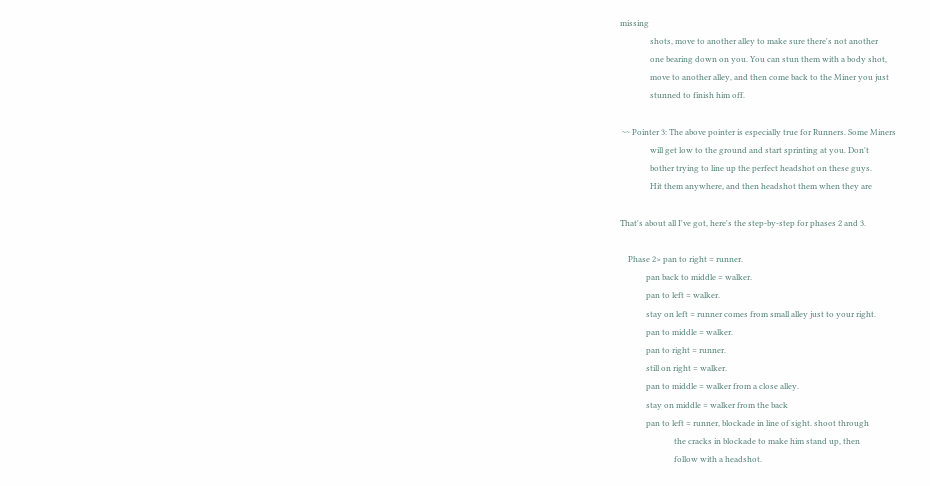missing
               shots, move to another alley to make sure there's not another
               one bearing down on you. You can stun them with a body shot,
               move to another alley, and then come back to the Miner you just
               stunned to finish him off.

 ~~ Pointer 3: The above pointer is especially true for Runners. Some Miners
               will get low to the ground and start sprinting at you. Don't
               bother trying to line up the perfect headshot on these guys.
               Hit them anywhere, and then headshot them when they are

That's about all I've got, here's the step-by-step for phases 2 and 3.

    Phase 2> pan to right = runner.
             pan back to middle = walker.
             pan to left = walker.
             stay on left = runner comes from small alley just to your right.
             pan to middle = walker.
             pan to right = runner.
             still on right = walker.
             pan to middle = walker from a close alley.
             stay on middle = walker from the back
             pan to left = runner, blockade in line of sight. shoot through
                           the cracks in blockade to make him stand up, then
                           follow with a headshot.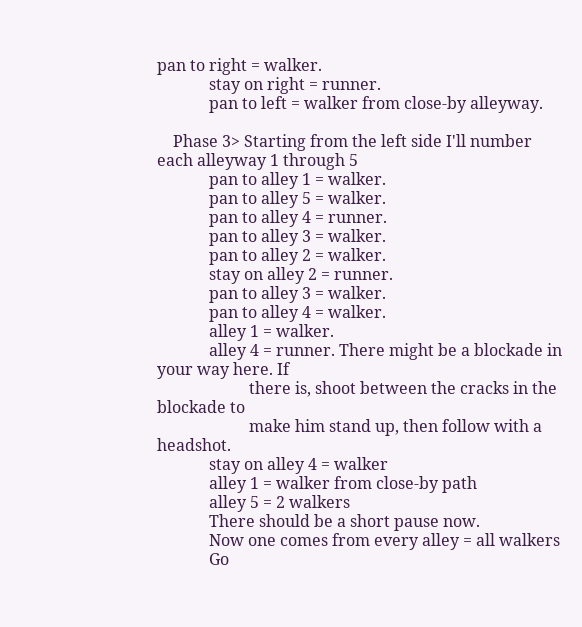pan to right = walker.
             stay on right = runner.
             pan to left = walker from close-by alleyway.

    Phase 3> Starting from the left side I'll number each alleyway 1 through 5
             pan to alley 1 = walker.
             pan to alley 5 = walker.
             pan to alley 4 = runner.
             pan to alley 3 = walker.
             pan to alley 2 = walker.
             stay on alley 2 = runner.
             pan to alley 3 = walker.
             pan to alley 4 = walker.
             alley 1 = walker.
             alley 4 = runner. There might be a blockade in your way here. If
                       there is, shoot between the cracks in the blockade to
                       make him stand up, then follow with a headshot.
             stay on alley 4 = walker
             alley 1 = walker from close-by path
             alley 5 = 2 walkers
             There should be a short pause now.
             Now one comes from every alley = all walkers
             Go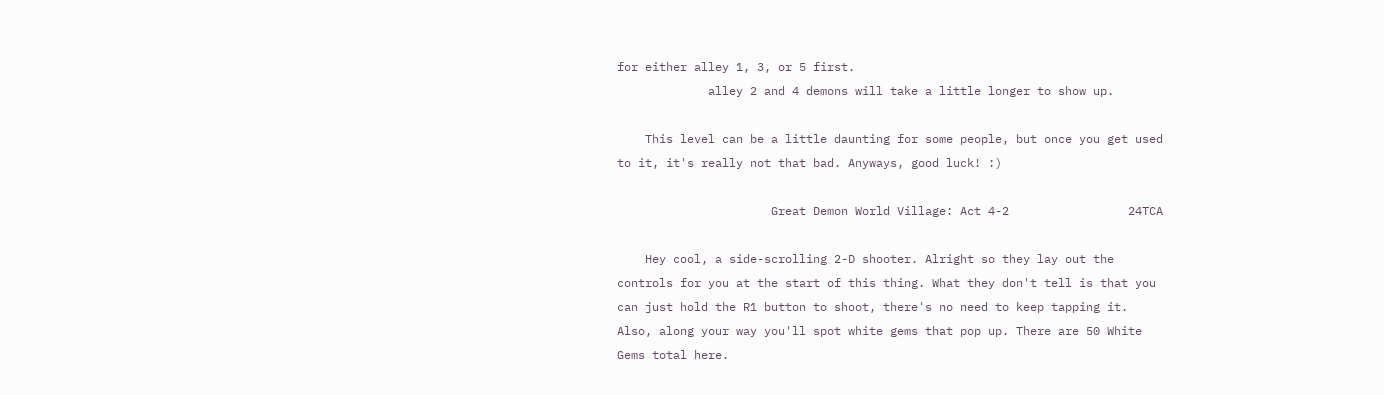for either alley 1, 3, or 5 first.
             alley 2 and 4 demons will take a little longer to show up.

    This level can be a little daunting for some people, but once you get used
to it, it's really not that bad. Anyways, good luck! :)

                      Great Demon World Village: Act 4-2                 24TCA

    Hey cool, a side-scrolling 2-D shooter. Alright so they lay out the
controls for you at the start of this thing. What they don't tell is that you
can just hold the R1 button to shoot, there's no need to keep tapping it.
Also, along your way you'll spot white gems that pop up. There are 50 White
Gems total here.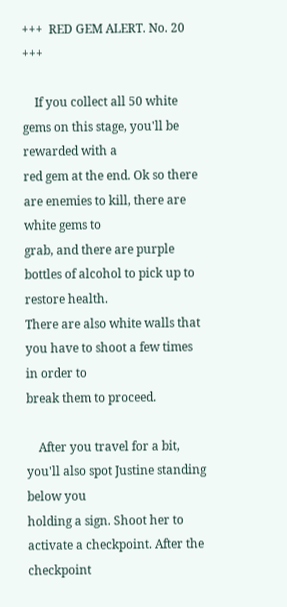+++  RED GEM ALERT. No. 20  +++

    If you collect all 50 white gems on this stage, you'll be rewarded with a
red gem at the end. Ok so there are enemies to kill, there are white gems to
grab, and there are purple bottles of alcohol to pick up to restore health.
There are also white walls that you have to shoot a few times in order to
break them to proceed.

    After you travel for a bit, you'll also spot Justine standing below you
holding a sign. Shoot her to activate a checkpoint. After the checkpoint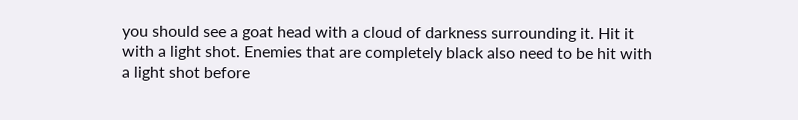you should see a goat head with a cloud of darkness surrounding it. Hit it
with a light shot. Enemies that are completely black also need to be hit with
a light shot before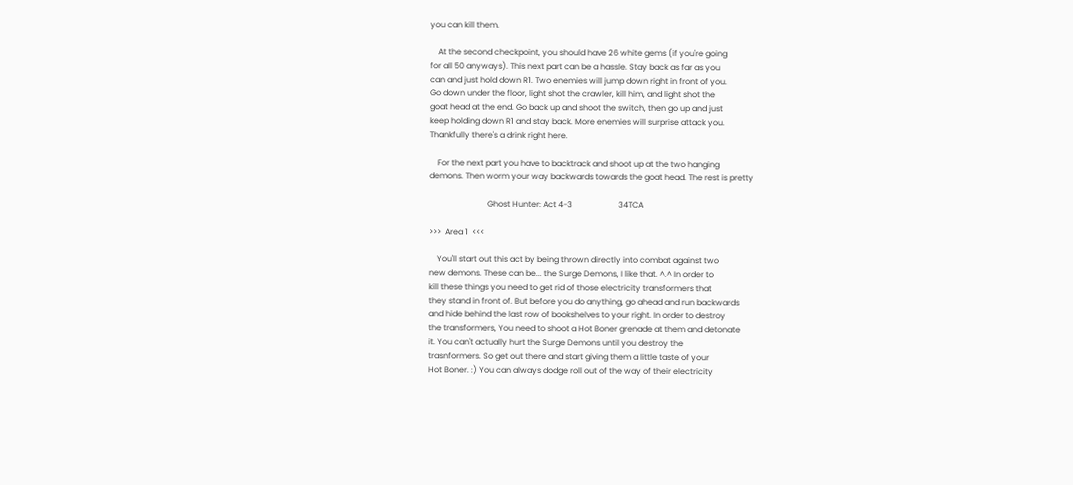you can kill them.

    At the second checkpoint, you should have 26 white gems (if you're going
for all 50 anyways). This next part can be a hassle. Stay back as far as you
can and just hold down R1. Two enemies will jump down right in front of you.
Go down under the floor, light shot the crawler, kill him, and light shot the
goat head at the end. Go back up and shoot the switch, then go up and just
keep holding down R1 and stay back. More enemies will surprise attack you.
Thankfully there's a drink right here.

    For the next part you have to backtrack and shoot up at the two hanging
demons. Then worm your way backwards towards the goat head. The rest is pretty

                             Ghost Hunter: Act 4-3                       34TCA

>>>  Area 1  <<<

    You'll start out this act by being thrown directly into combat against two
new demons. These can be... the Surge Demons, I like that. ^.^ In order to
kill these things you need to get rid of those electricity transformers that
they stand in front of. But before you do anything, go ahead and run backwards
and hide behind the last row of bookshelves to your right. In order to destroy
the transformers, You need to shoot a Hot Boner grenade at them and detonate
it. You can't actually hurt the Surge Demons until you destroy the
trasnformers. So get out there and start giving them a little taste of your
Hot Boner. :) You can always dodge roll out of the way of their electricity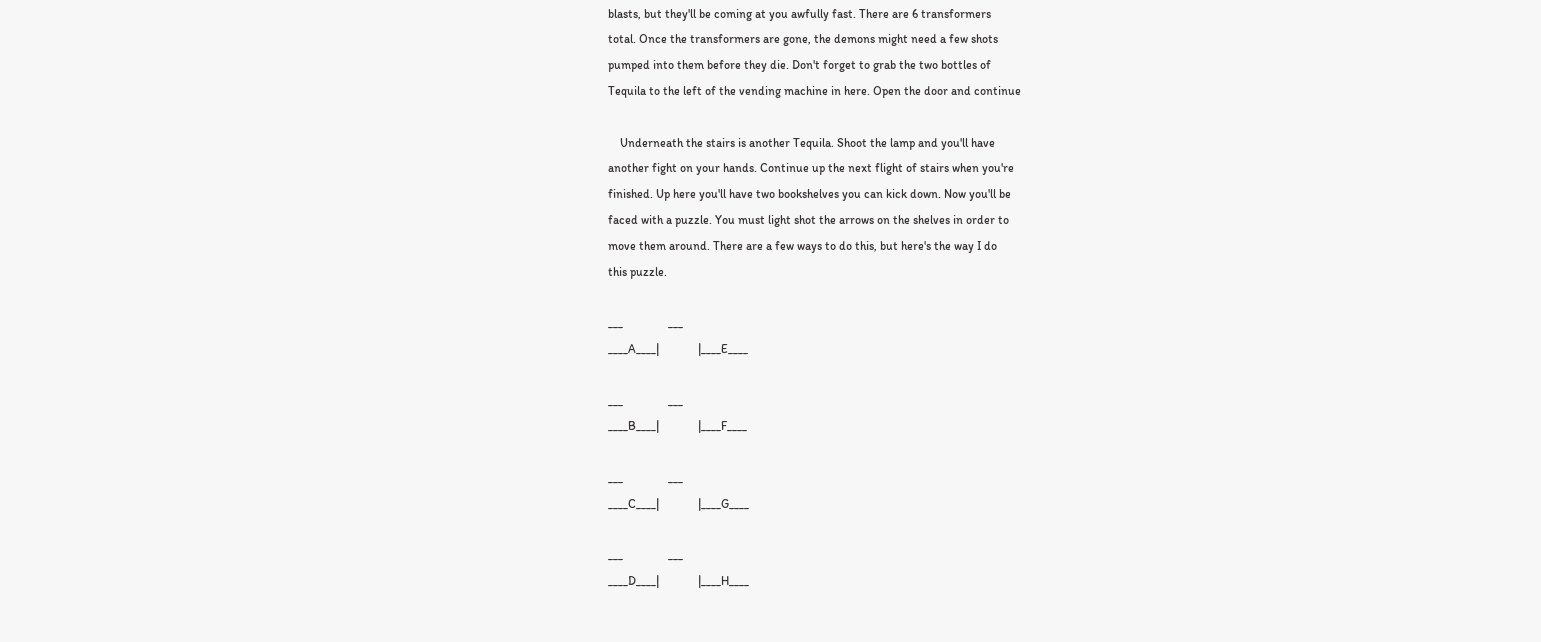blasts, but they'll be coming at you awfully fast. There are 6 transformers
total. Once the transformers are gone, the demons might need a few shots
pumped into them before they die. Don't forget to grab the two bottles of
Tequila to the left of the vending machine in here. Open the door and continue

    Underneath the stairs is another Tequila. Shoot the lamp and you'll have
another fight on your hands. Continue up the next flight of stairs when you're
finished. Up here you'll have two bookshelves you can kick down. Now you'll be
faced with a puzzle. You must light shot the arrows on the shelves in order to
move them around. There are a few ways to do this, but here's the way I do
this puzzle.

___               ___
____A____|             |____E____

___               ___
____B____|             |____F____

___               ___
____C____|             |____G____

___               ___
____D____|             |____H____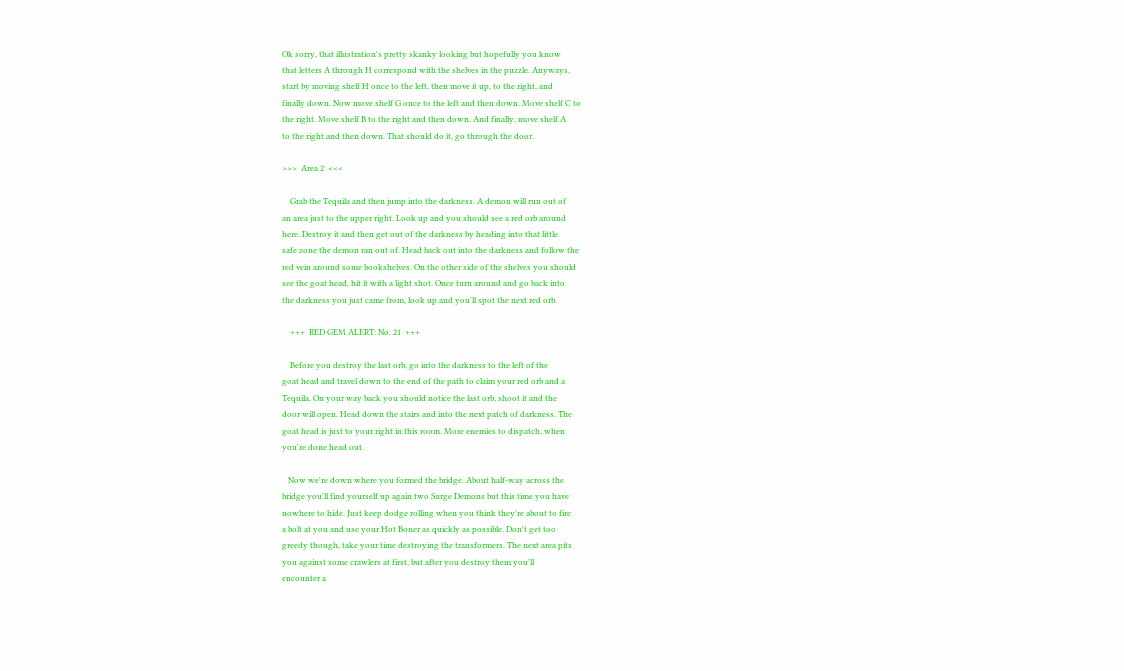Ok sorry, that illustration's pretty skanky looking but hopefully you know
that letters A through H correspond with the shelves in the puzzle. Anyways,
start by moving shelf H once to the left, then move it up, to the right, and
finally down. Now move shelf G once to the left and then down. Move shelf C to
the right. Move shelf B to the right and then down. And finally, move shelf A
to the right and then down. That should do it, go through the door.

>>>  Area 2  <<<

    Grab the Tequila and then jump into the darkness. A demon will run out of
an area just to the upper right. Look up and you should see a red orb around
here. Destroy it and then get out of the darkness by heading into that little
safe zone the demon ran out of. Head back out into the darkness and follow the
red vein around some bookshelves. On the other side of the shelves you should
see the goat head, hit it with a light shot. Once turn around and go back into
the darkness you just came from, look up and you'll spot the next red orb.

    +++  RED GEM ALERT: No. 21  +++

    Before you destroy the last orb, go into the darkness to the left of the
goat head and travel down to the end of the path to claim your red orb and a
Tequila. On your way back you should notice the last orb, shoot it and the
door will open. Head down the stairs and into the next patch of darkness. The
goat head is just to your right in this room. More enemies to dispatch, when
you're done head out.

   Now we're down where you formed the bridge. About half-way across the
bridge you'll find yourself up again two Surge Demons but this time you have
nowhere to hide. Just keep dodge rolling when you think they're about to fire
a bolt at you and use your Hot Boner as quickly as possible. Don't get too
greedy though, take your time destroying the transformers. The next area pits
you against some crawlers at first, but after you destroy them you'll
encounter a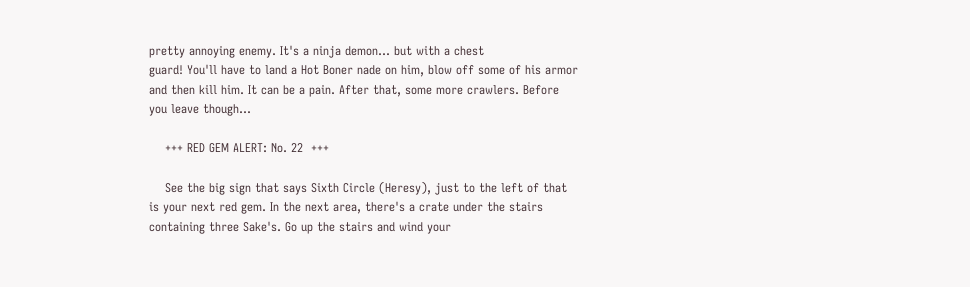pretty annoying enemy. It's a ninja demon... but with a chest
guard! You'll have to land a Hot Boner nade on him, blow off some of his armor
and then kill him. It can be a pain. After that, some more crawlers. Before
you leave though...

    +++ RED GEM ALERT: No. 22  +++

    See the big sign that says Sixth Circle (Heresy), just to the left of that
is your next red gem. In the next area, there's a crate under the stairs
containing three Sake's. Go up the stairs and wind your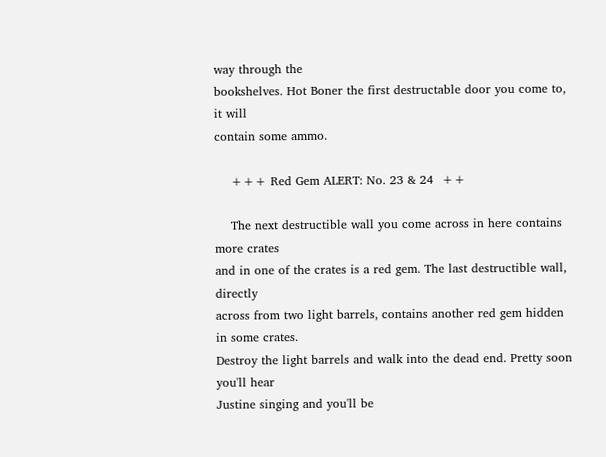way through the
bookshelves. Hot Boner the first destructable door you come to, it will
contain some ammo.

    +++ Red Gem ALERT: No. 23 & 24  ++

    The next destructible wall you come across in here contains more crates
and in one of the crates is a red gem. The last destructible wall, directly
across from two light barrels, contains another red gem hidden in some crates.
Destroy the light barrels and walk into the dead end. Pretty soon you'll hear
Justine singing and you'll be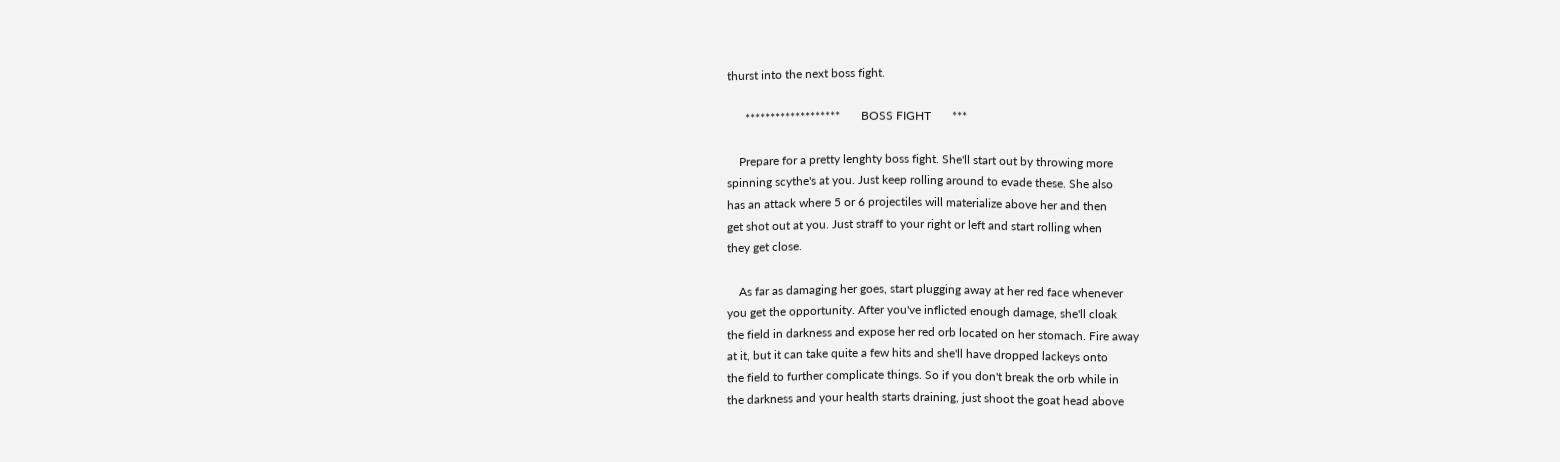thurst into the next boss fight.

      *******************       BOSS FIGHT       ***

    Prepare for a pretty lenghty boss fight. She'll start out by throwing more
spinning scythe's at you. Just keep rolling around to evade these. She also
has an attack where 5 or 6 projectiles will materialize above her and then
get shot out at you. Just straff to your right or left and start rolling when
they get close.

    As far as damaging her goes, start plugging away at her red face whenever
you get the opportunity. After you've inflicted enough damage, she'll cloak
the field in darkness and expose her red orb located on her stomach. Fire away
at it, but it can take quite a few hits and she'll have dropped lackeys onto
the field to further complicate things. So if you don't break the orb while in
the darkness and your health starts draining, just shoot the goat head above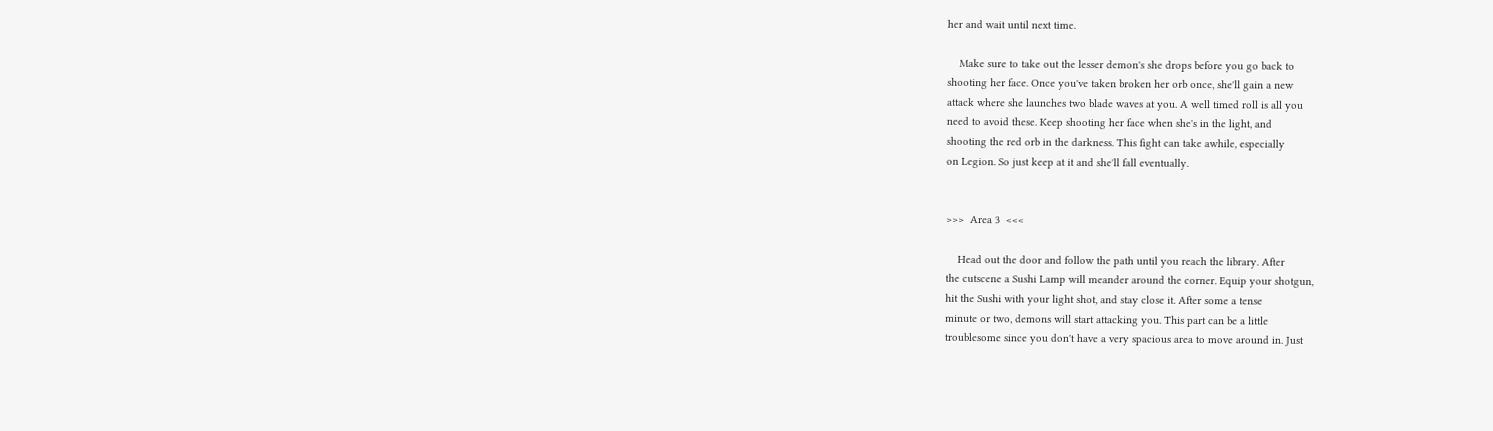her and wait until next time.

    Make sure to take out the lesser demon's she drops before you go back to
shooting her face. Once you've taken broken her orb once, she'll gain a new
attack where she launches two blade waves at you. A well timed roll is all you
need to avoid these. Keep shooting her face when she's in the light, and
shooting the red orb in the darkness. This fight can take awhile, especially
on Legion. So just keep at it and she'll fall eventually.


>>>  Area 3  <<<

    Head out the door and follow the path until you reach the library. After
the cutscene a Sushi Lamp will meander around the corner. Equip your shotgun,
hit the Sushi with your light shot, and stay close it. After some a tense
minute or two, demons will start attacking you. This part can be a little
troublesome since you don't have a very spacious area to move around in. Just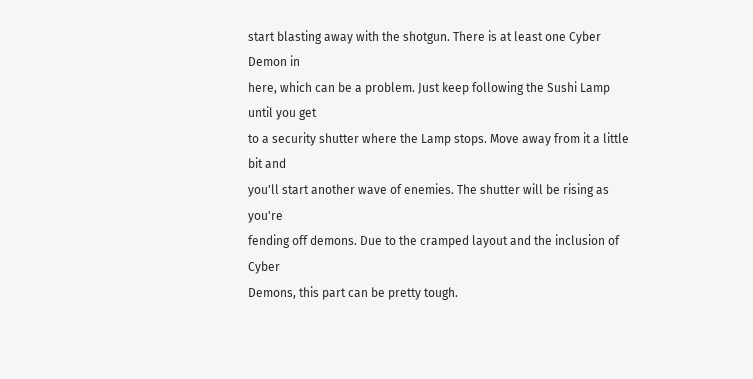start blasting away with the shotgun. There is at least one Cyber Demon in
here, which can be a problem. Just keep following the Sushi Lamp until you get
to a security shutter where the Lamp stops. Move away from it a little bit and
you'll start another wave of enemies. The shutter will be rising as you're
fending off demons. Due to the cramped layout and the inclusion of Cyber
Demons, this part can be pretty tough.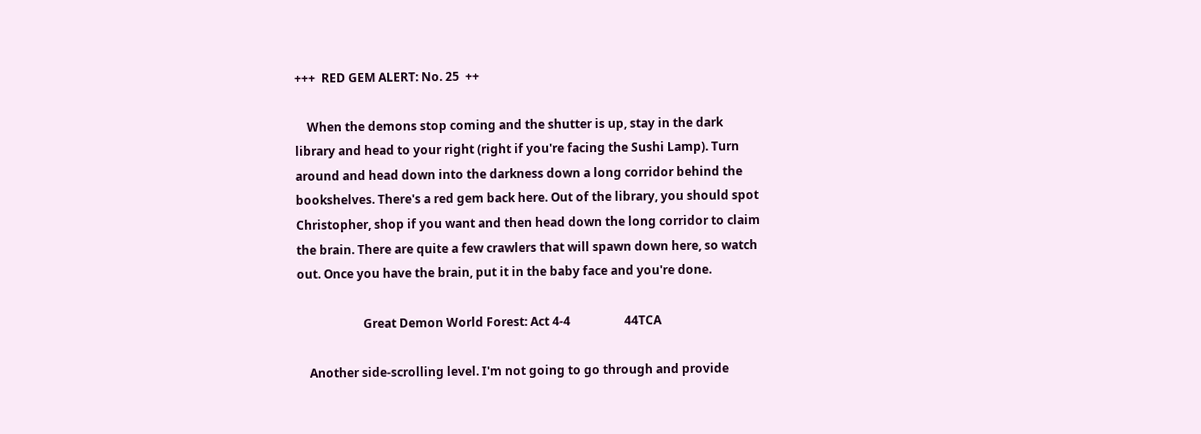+++  RED GEM ALERT: No. 25  ++

    When the demons stop coming and the shutter is up, stay in the dark
library and head to your right (right if you're facing the Sushi Lamp). Turn
around and head down into the darkness down a long corridor behind the
bookshelves. There's a red gem back here. Out of the library, you should spot
Christopher, shop if you want and then head down the long corridor to claim
the brain. There are quite a few crawlers that will spawn down here, so watch
out. Once you have the brain, put it in the baby face and you're done.

                      Great Demon World Forest: Act 4-4                  44TCA

    Another side-scrolling level. I'm not going to go through and provide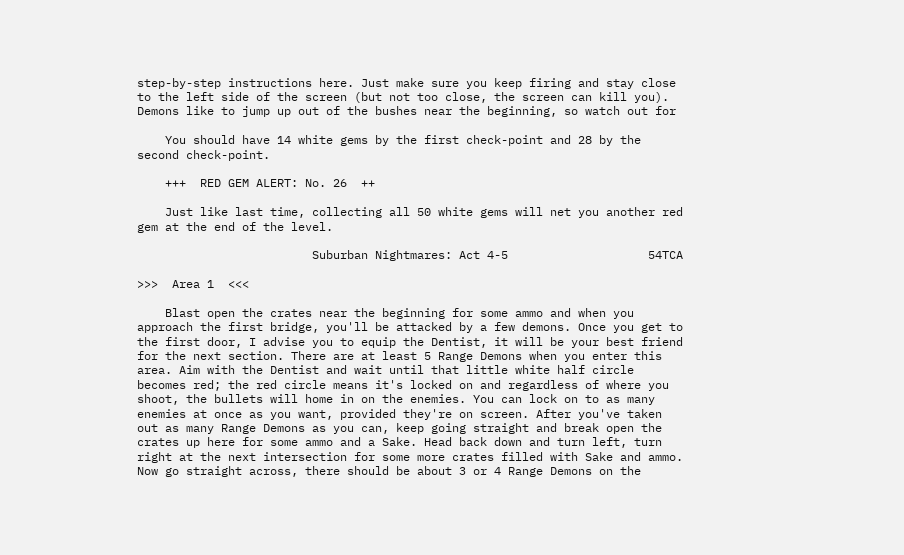step-by-step instructions here. Just make sure you keep firing and stay close
to the left side of the screen (but not too close, the screen can kill you).
Demons like to jump up out of the bushes near the beginning, so watch out for

    You should have 14 white gems by the first check-point and 28 by the
second check-point.

    +++  RED GEM ALERT: No. 26  ++

    Just like last time, collecting all 50 white gems will net you another red
gem at the end of the level.

                         Suburban Nightmares: Act 4-5                    54TCA

>>>  Area 1  <<<

    Blast open the crates near the beginning for some ammo and when you
approach the first bridge, you'll be attacked by a few demons. Once you get to
the first door, I advise you to equip the Dentist, it will be your best friend
for the next section. There are at least 5 Range Demons when you enter this
area. Aim with the Dentist and wait until that little white half circle
becomes red; the red circle means it's locked on and regardless of where you
shoot, the bullets will home in on the enemies. You can lock on to as many
enemies at once as you want, provided they're on screen. After you've taken
out as many Range Demons as you can, keep going straight and break open the
crates up here for some ammo and a Sake. Head back down and turn left, turn
right at the next intersection for some more crates filled with Sake and ammo.
Now go straight across, there should be about 3 or 4 Range Demons on the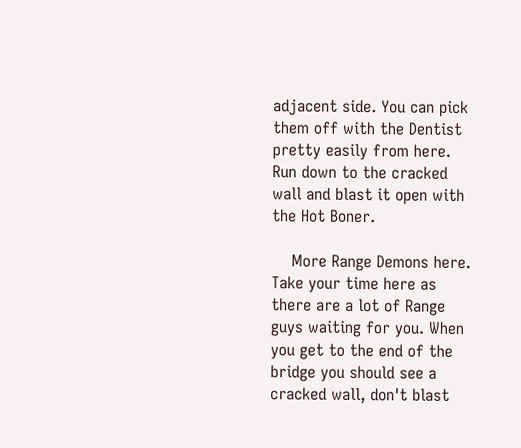adjacent side. You can pick them off with the Dentist pretty easily from here.
Run down to the cracked wall and blast it open with the Hot Boner.

    More Range Demons here. Take your time here as there are a lot of Range
guys waiting for you. When you get to the end of the bridge you should see a
cracked wall, don't blast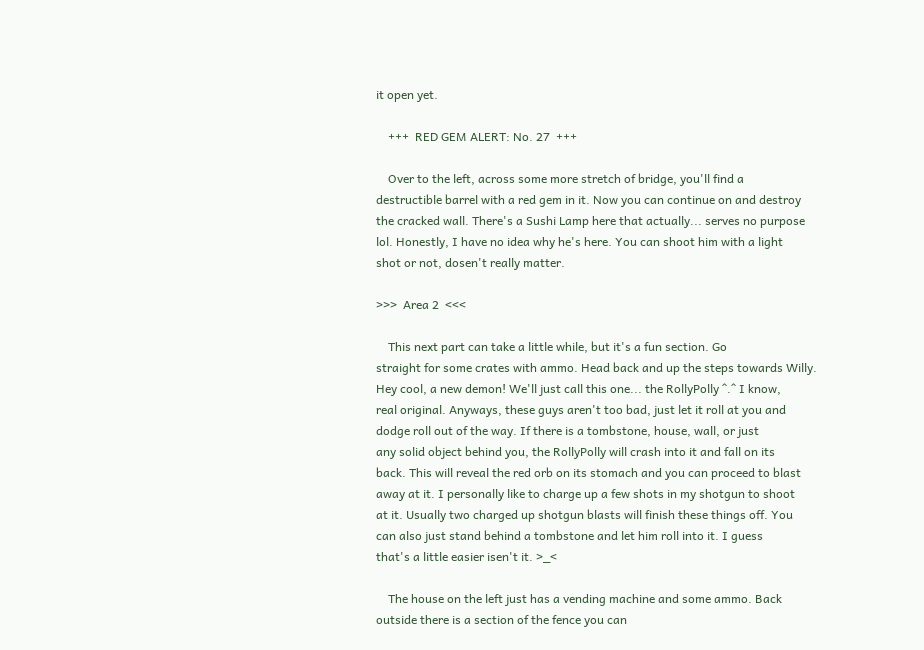it open yet.

    +++  RED GEM ALERT: No. 27  +++

    Over to the left, across some more stretch of bridge, you'll find a
destructible barrel with a red gem in it. Now you can continue on and destroy
the cracked wall. There's a Sushi Lamp here that actually... serves no purpose
lol. Honestly, I have no idea why he's here. You can shoot him with a light
shot or not, dosen't really matter.

>>>  Area 2  <<<

    This next part can take a little while, but it's a fun section. Go
straight for some crates with ammo. Head back and up the steps towards Willy.
Hey cool, a new demon! We'll just call this one... the RollyPolly ^.^ I know,
real original. Anyways, these guys aren't too bad, just let it roll at you and
dodge roll out of the way. If there is a tombstone, house, wall, or just
any solid object behind you, the RollyPolly will crash into it and fall on its
back. This will reveal the red orb on its stomach and you can proceed to blast
away at it. I personally like to charge up a few shots in my shotgun to shoot
at it. Usually two charged up shotgun blasts will finish these things off. You
can also just stand behind a tombstone and let him roll into it. I guess
that's a little easier isen't it. >_<

    The house on the left just has a vending machine and some ammo. Back
outside there is a section of the fence you can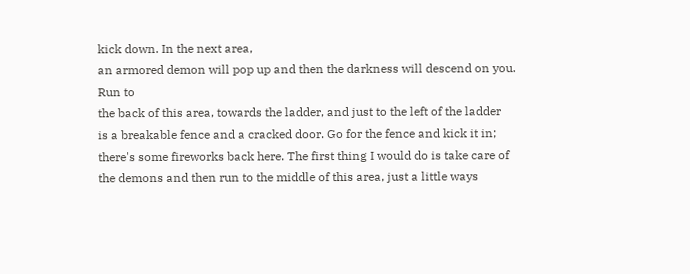kick down. In the next area,
an armored demon will pop up and then the darkness will descend on you. Run to
the back of this area, towards the ladder, and just to the left of the ladder
is a breakable fence and a cracked door. Go for the fence and kick it in;
there's some fireworks back here. The first thing I would do is take care of
the demons and then run to the middle of this area, just a little ways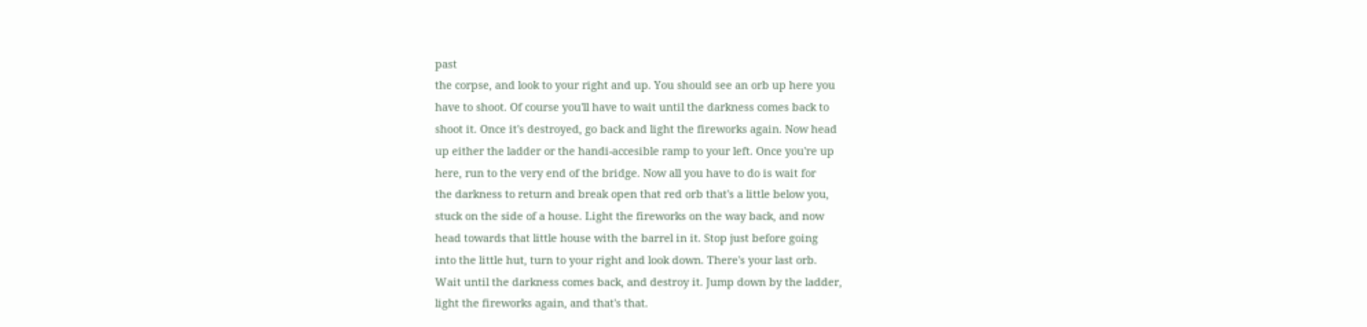past
the corpse, and look to your right and up. You should see an orb up here you
have to shoot. Of course you'll have to wait until the darkness comes back to
shoot it. Once it's destroyed, go back and light the fireworks again. Now head
up either the ladder or the handi-accesible ramp to your left. Once you're up
here, run to the very end of the bridge. Now all you have to do is wait for
the darkness to return and break open that red orb that's a little below you,
stuck on the side of a house. Light the fireworks on the way back, and now
head towards that little house with the barrel in it. Stop just before going
into the little hut, turn to your right and look down. There's your last orb.
Wait until the darkness comes back, and destroy it. Jump down by the ladder,
light the fireworks again, and that's that.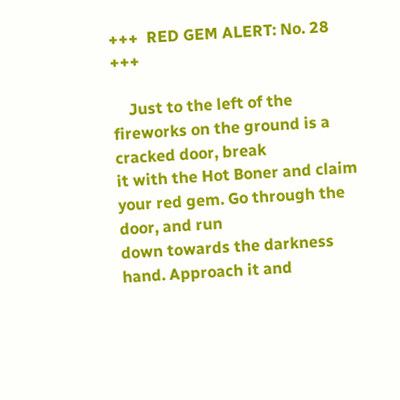+++  RED GEM ALERT: No. 28  +++

    Just to the left of the fireworks on the ground is a cracked door, break
it with the Hot Boner and claim your red gem. Go through the door, and run
down towards the darkness hand. Approach it and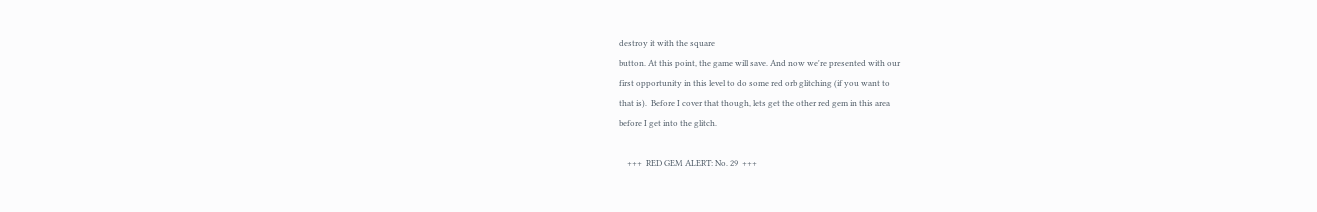destroy it with the square
button. At this point, the game will save. And now we're presented with our
first opportunity in this level to do some red orb glitching (if you want to
that is).  Before I cover that though, lets get the other red gem in this area
before I get into the glitch.

    +++  RED GEM ALERT: No. 29  +++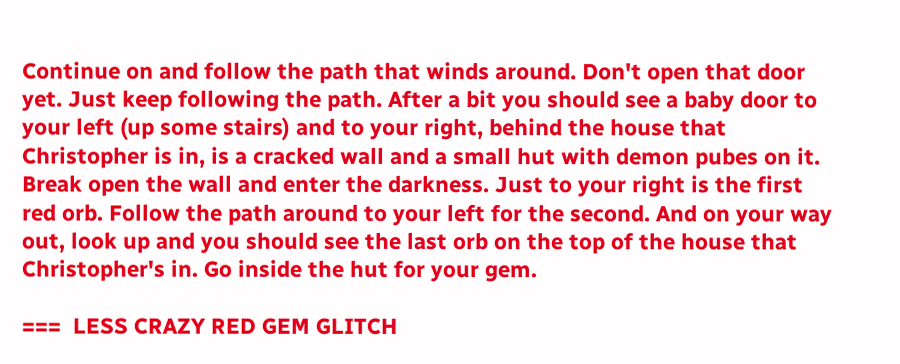Continue on and follow the path that winds around. Don't open that door
yet. Just keep following the path. After a bit you should see a baby door to
your left (up some stairs) and to your right, behind the house that
Christopher is in, is a cracked wall and a small hut with demon pubes on it.
Break open the wall and enter the darkness. Just to your right is the first
red orb. Follow the path around to your left for the second. And on your way
out, look up and you should see the last orb on the top of the house that
Christopher's in. Go inside the hut for your gem.

===  LESS CRAZY RED GEM GLITCH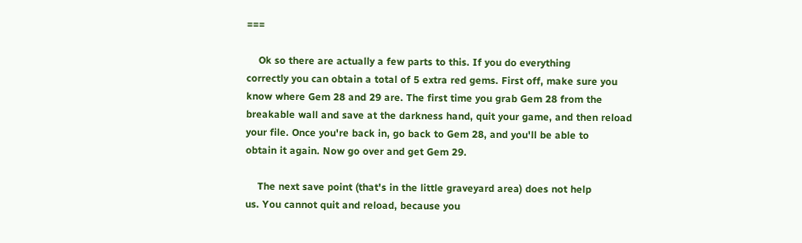===

    Ok so there are actually a few parts to this. If you do everything
correctly you can obtain a total of 5 extra red gems. First off, make sure you
know where Gem 28 and 29 are. The first time you grab Gem 28 from the
breakable wall and save at the darkness hand, quit your game, and then reload
your file. Once you're back in, go back to Gem 28, and you'll be able to
obtain it again. Now go over and get Gem 29.

    The next save point (that's in the little graveyard area) does not help
us. You cannot quit and reload, because you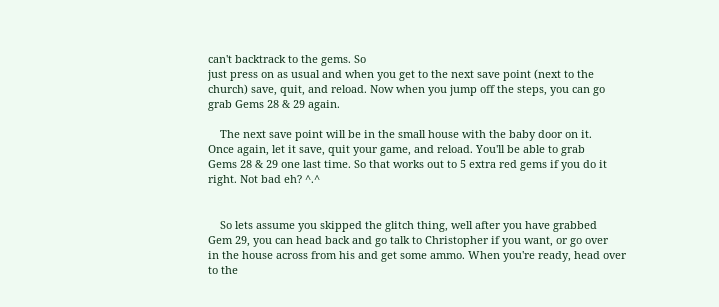can't backtrack to the gems. So
just press on as usual and when you get to the next save point (next to the
church) save, quit, and reload. Now when you jump off the steps, you can go
grab Gems 28 & 29 again.

    The next save point will be in the small house with the baby door on it.
Once again, let it save, quit your game, and reload. You'll be able to grab
Gems 28 & 29 one last time. So that works out to 5 extra red gems if you do it
right. Not bad eh? ^.^


    So lets assume you skipped the glitch thing, well after you have grabbed
Gem 29, you can head back and go talk to Christopher if you want, or go over
in the house across from his and get some ammo. When you're ready, head over
to the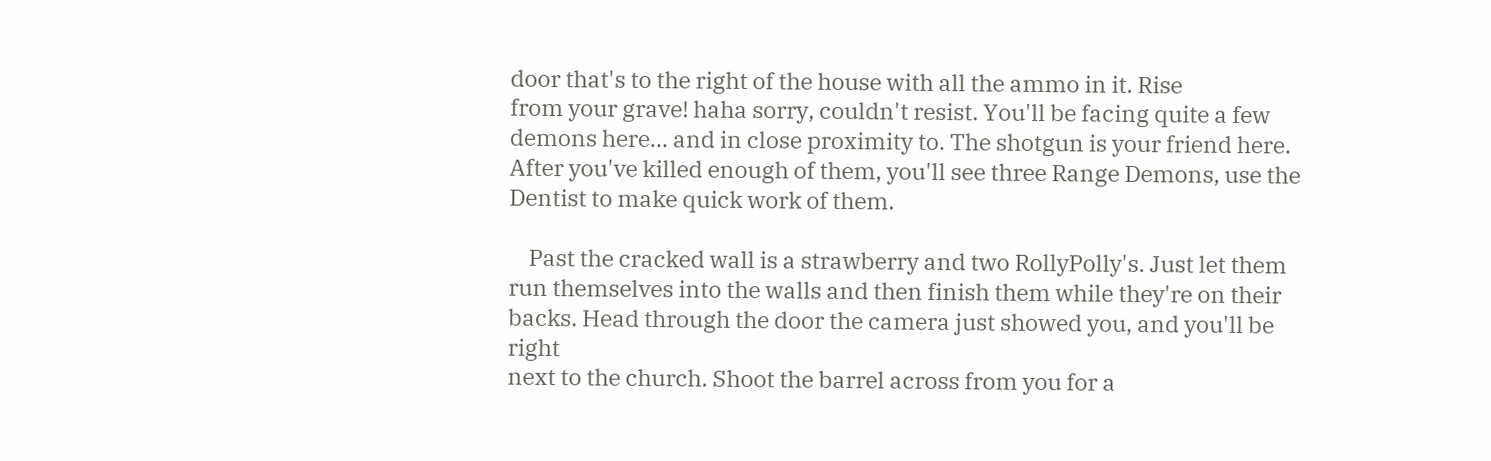door that's to the right of the house with all the ammo in it. Rise
from your grave! haha sorry, couldn't resist. You'll be facing quite a few
demons here... and in close proximity to. The shotgun is your friend here.
After you've killed enough of them, you'll see three Range Demons, use the
Dentist to make quick work of them.

    Past the cracked wall is a strawberry and two RollyPolly's. Just let them
run themselves into the walls and then finish them while they're on their
backs. Head through the door the camera just showed you, and you'll be right
next to the church. Shoot the barrel across from you for a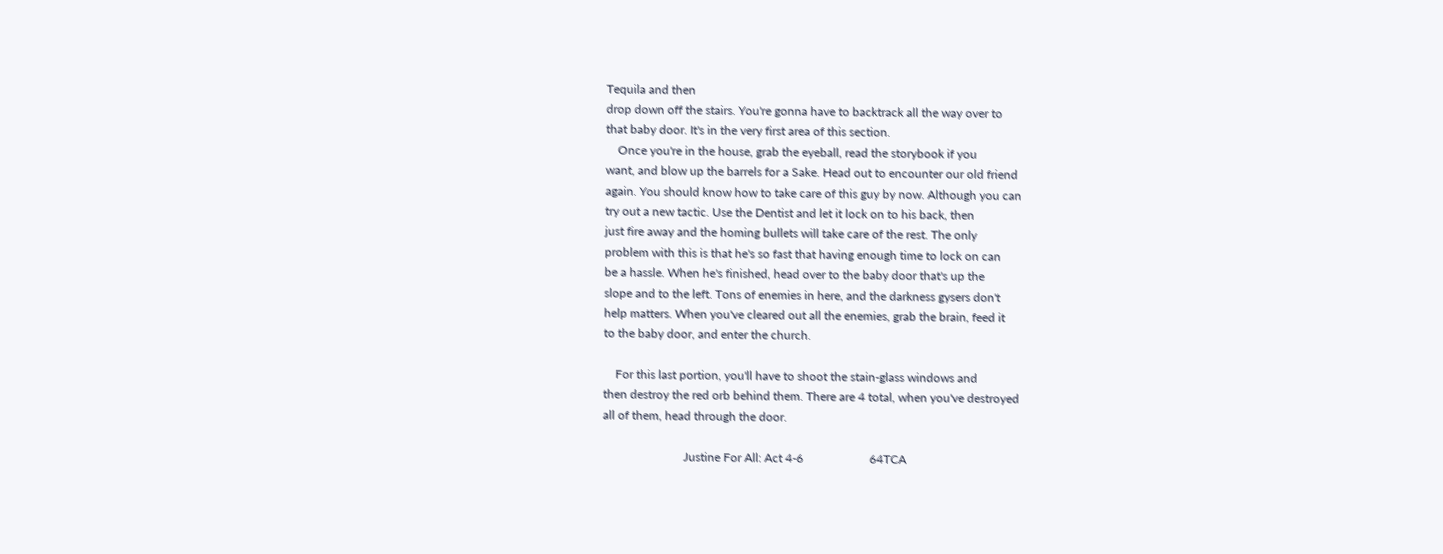Tequila and then
drop down off the stairs. You're gonna have to backtrack all the way over to
that baby door. It's in the very first area of this section.
    Once you're in the house, grab the eyeball, read the storybook if you
want, and blow up the barrels for a Sake. Head out to encounter our old friend
again. You should know how to take care of this guy by now. Although you can
try out a new tactic. Use the Dentist and let it lock on to his back, then
just fire away and the homing bullets will take care of the rest. The only
problem with this is that he's so fast that having enough time to lock on can
be a hassle. When he's finished, head over to the baby door that's up the
slope and to the left. Tons of enemies in here, and the darkness gysers don't
help matters. When you've cleared out all the enemies, grab the brain, feed it
to the baby door, and enter the church.

    For this last portion, you'll have to shoot the stain-glass windows and
then destroy the red orb behind them. There are 4 total, when you've destroyed
all of them, head through the door.

                           Justine For All: Act 4-6                      64TCA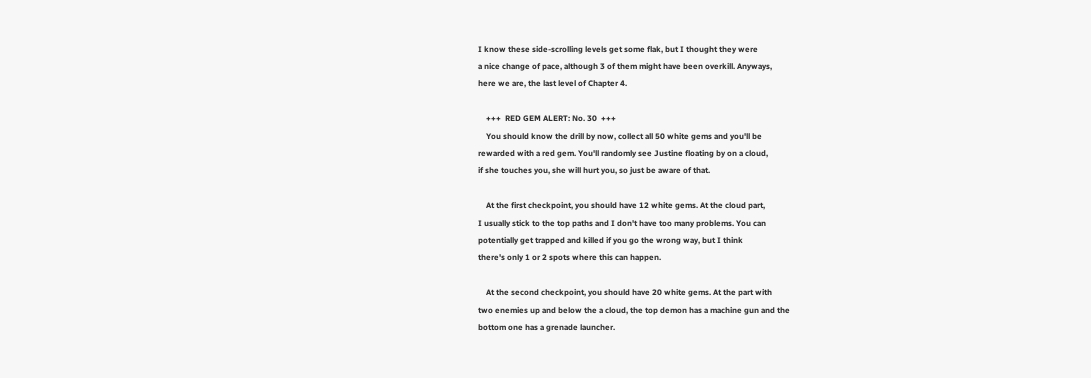I know these side-scrolling levels get some flak, but I thought they were
a nice change of pace, although 3 of them might have been overkill. Anyways,
here we are, the last level of Chapter 4.

    +++  RED GEM ALERT: No. 30  +++
    You should know the drill by now, collect all 50 white gems and you'll be
rewarded with a red gem. You'll randomly see Justine floating by on a cloud,
if she touches you, she will hurt you, so just be aware of that.

    At the first checkpoint, you should have 12 white gems. At the cloud part,
I usually stick to the top paths and I don't have too many problems. You can
potentially get trapped and killed if you go the wrong way, but I think
there's only 1 or 2 spots where this can happen.

    At the second checkpoint, you should have 20 white gems. At the part with
two enemies up and below the a cloud, the top demon has a machine gun and the
bottom one has a grenade launcher.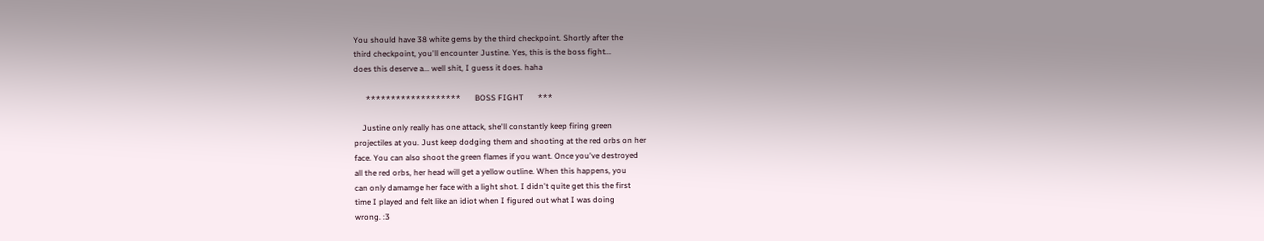You should have 38 white gems by the third checkpoint. Shortly after the
third checkpoint, you'll encounter Justine. Yes, this is the boss fight...
does this deserve a... well shit, I guess it does. haha

      *******************       BOSS FIGHT       ***

    Justine only really has one attack, she'll constantly keep firing green
projectiles at you. Just keep dodging them and shooting at the red orbs on her
face. You can also shoot the green flames if you want. Once you've destroyed
all the red orbs, her head will get a yellow outline. When this happens, you
can only damamge her face with a light shot. I didn't quite get this the first
time I played and felt like an idiot when I figured out what I was doing
wrong. :3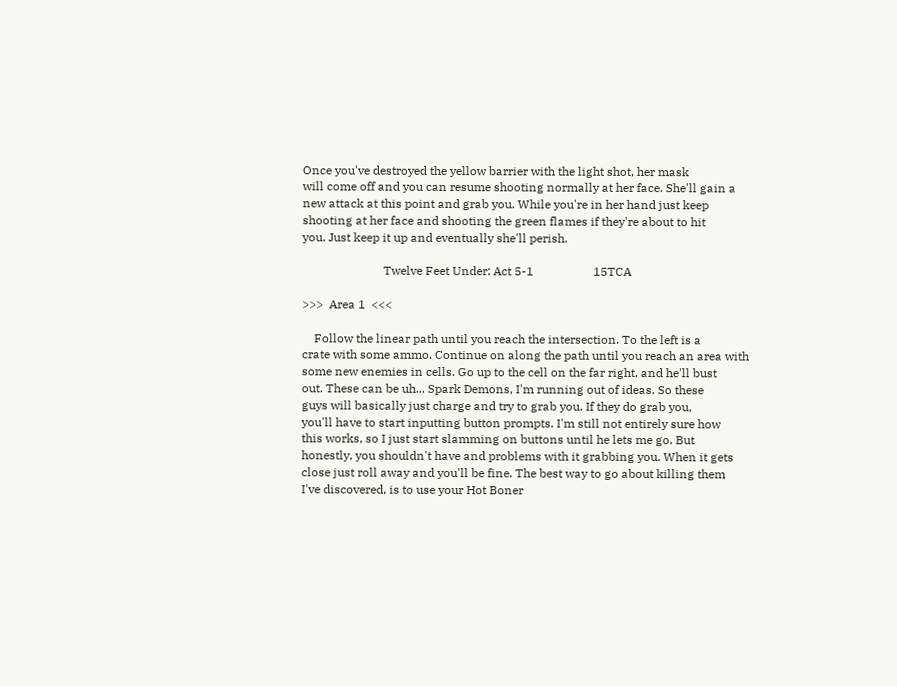Once you've destroyed the yellow barrier with the light shot, her mask
will come off and you can resume shooting normally at her face. She'll gain a
new attack at this point and grab you. While you're in her hand just keep
shooting at her face and shooting the green flames if they're about to hit
you. Just keep it up and eventually she'll perish.

                           Twelve Feet Under: Act 5-1                    15TCA

>>>  Area 1  <<<

    Follow the linear path until you reach the intersection. To the left is a
crate with some ammo. Continue on along the path until you reach an area with
some new enemies in cells. Go up to the cell on the far right, and he'll bust
out. These can be uh... Spark Demons, I'm running out of ideas. So these
guys will basically just charge and try to grab you. If they do grab you,
you'll have to start inputting button prompts. I'm still not entirely sure how
this works, so I just start slamming on buttons until he lets me go. But
honestly, you shouldn't have and problems with it grabbing you. When it gets
close just roll away and you'll be fine. The best way to go about killing them
I've discovered, is to use your Hot Boner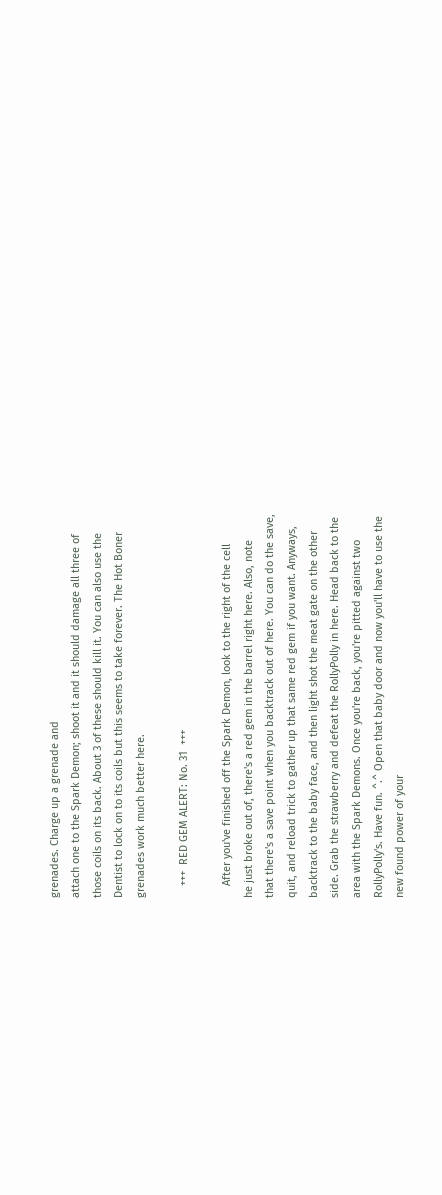grenades. Charge up a grenade and
attach one to the Spark Demon; shoot it and it should damage all three of
those coils on its back. About 3 of these should kill it. You can also use the
Dentist to lock on to its coils but this seems to take forever. The Hot Boner
grenades work much better here.

    +++  RED GEM ALERT: No. 31  +++

    After you've finished off the Spark Demon, look to the right of the cell
he just broke out of, there's a red gem in the barrel right here. Also, note
that there's a save point when you backtrack out of here. You can do the save,
quit, and reload trick to gather up that same red gem if you want. Anyways,
backtrack to the baby face, and then light shot the meat gate on the other
side. Grab the strawberry and defeat the RollyPolly in here. Head back to the
area with the Spark Demons. Once you're back, you're pitted against two
RollyPolly's. Have fun. ^.^ Open that baby door and now you'll have to use the
new found power of your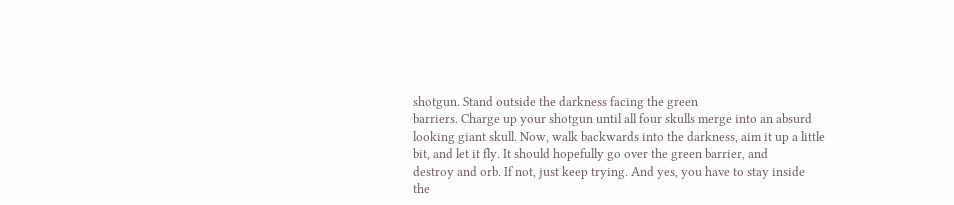shotgun. Stand outside the darkness facing the green
barriers. Charge up your shotgun until all four skulls merge into an absurd
looking giant skull. Now, walk backwards into the darkness, aim it up a little
bit, and let it fly. It should hopefully go over the green barrier, and
destroy and orb. If not, just keep trying. And yes, you have to stay inside
the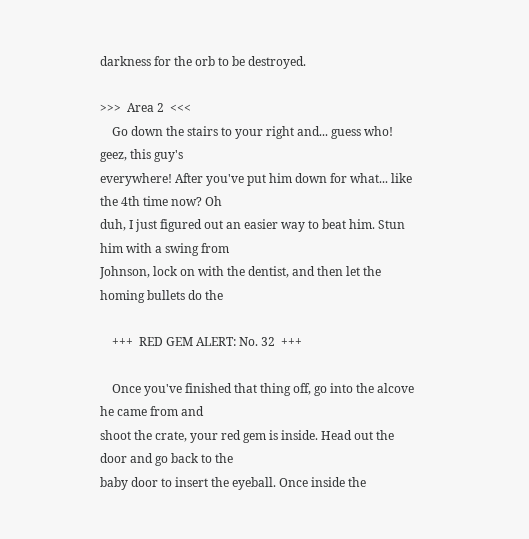darkness for the orb to be destroyed.

>>>  Area 2  <<<
    Go down the stairs to your right and... guess who! geez, this guy's
everywhere! After you've put him down for what... like the 4th time now? Oh
duh, I just figured out an easier way to beat him. Stun him with a swing from
Johnson, lock on with the dentist, and then let the homing bullets do the

    +++  RED GEM ALERT: No. 32  +++

    Once you've finished that thing off, go into the alcove he came from and
shoot the crate, your red gem is inside. Head out the door and go back to the
baby door to insert the eyeball. Once inside the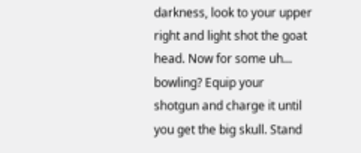darkness, look to your upper
right and light shot the goat head. Now for some uh... bowling? Equip your
shotgun and charge it until you get the big skull. Stand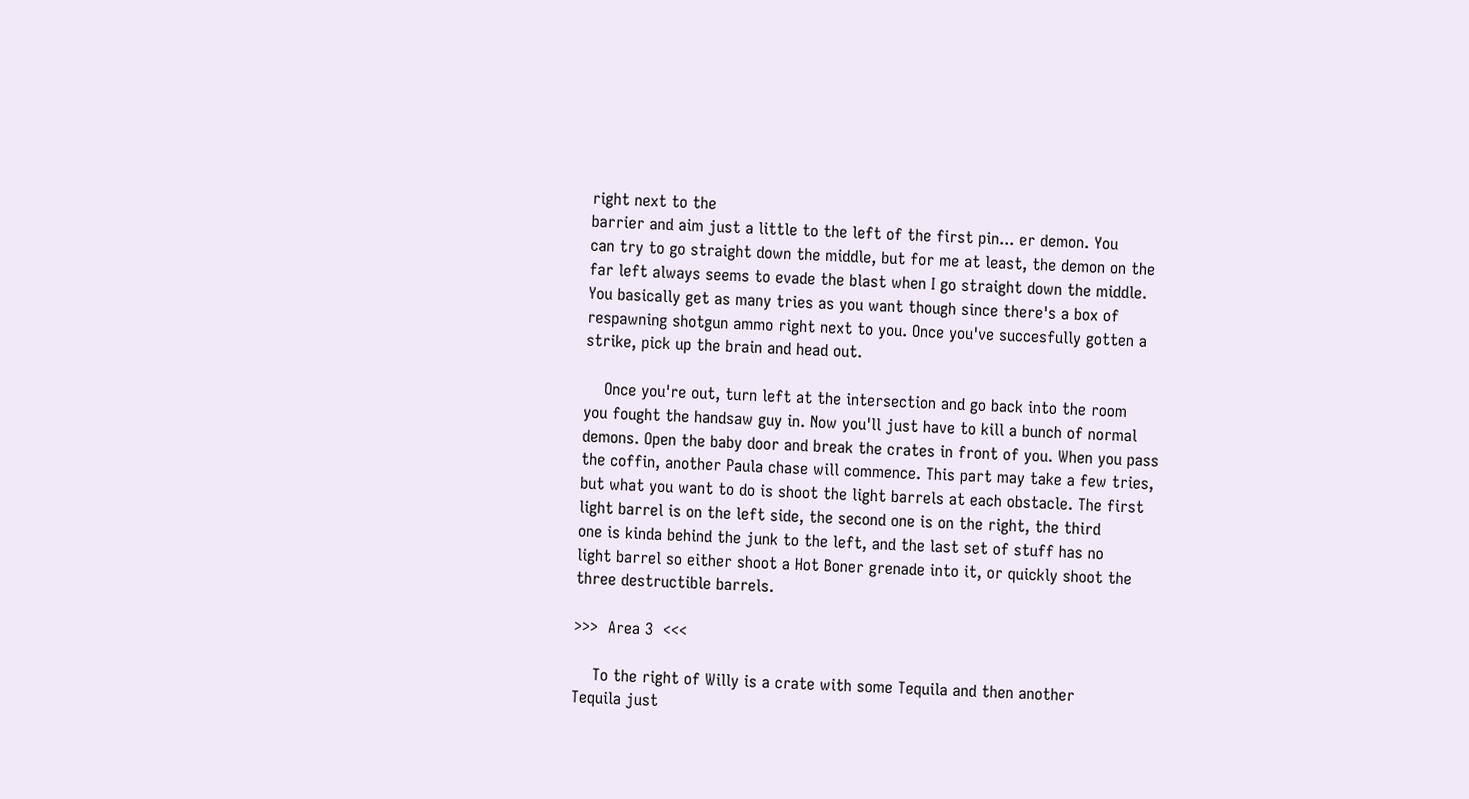right next to the
barrier and aim just a little to the left of the first pin... er demon. You
can try to go straight down the middle, but for me at least, the demon on the
far left always seems to evade the blast when I go straight down the middle.
You basically get as many tries as you want though since there's a box of
respawning shotgun ammo right next to you. Once you've succesfully gotten a
strike, pick up the brain and head out.

    Once you're out, turn left at the intersection and go back into the room
you fought the handsaw guy in. Now you'll just have to kill a bunch of normal
demons. Open the baby door and break the crates in front of you. When you pass
the coffin, another Paula chase will commence. This part may take a few tries,
but what you want to do is shoot the light barrels at each obstacle. The first
light barrel is on the left side, the second one is on the right, the third
one is kinda behind the junk to the left, and the last set of stuff has no
light barrel so either shoot a Hot Boner grenade into it, or quickly shoot the
three destructible barrels.

>>>  Area 3  <<<

    To the right of Willy is a crate with some Tequila and then another
Tequila just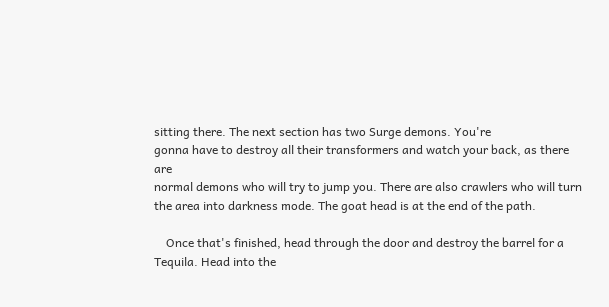sitting there. The next section has two Surge demons. You're
gonna have to destroy all their transformers and watch your back, as there are
normal demons who will try to jump you. There are also crawlers who will turn
the area into darkness mode. The goat head is at the end of the path.

    Once that's finished, head through the door and destroy the barrel for a
Tequila. Head into the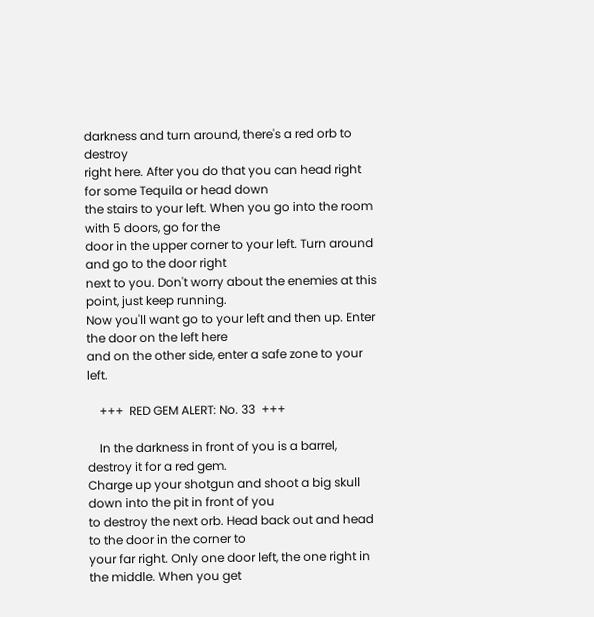darkness and turn around, there's a red orb to destroy
right here. After you do that you can head right for some Tequila or head down
the stairs to your left. When you go into the room with 5 doors, go for the
door in the upper corner to your left. Turn around and go to the door right
next to you. Don't worry about the enemies at this point, just keep running.
Now you'll want go to your left and then up. Enter the door on the left here
and on the other side, enter a safe zone to your left.

    +++  RED GEM ALERT: No. 33  +++

    In the darkness in front of you is a barrel, destroy it for a red gem.
Charge up your shotgun and shoot a big skull down into the pit in front of you
to destroy the next orb. Head back out and head to the door in the corner to
your far right. Only one door left, the one right in the middle. When you get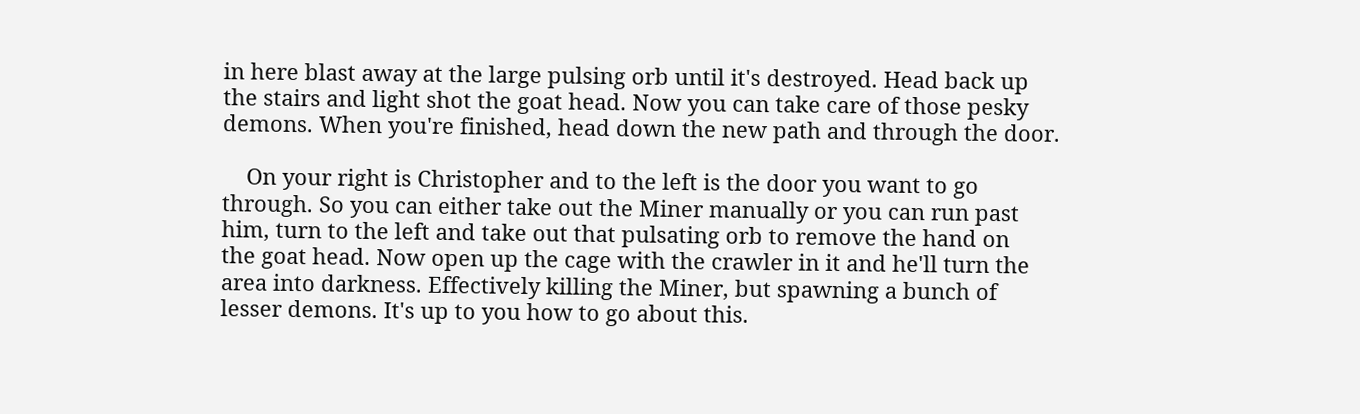in here blast away at the large pulsing orb until it's destroyed. Head back up
the stairs and light shot the goat head. Now you can take care of those pesky
demons. When you're finished, head down the new path and through the door.

    On your right is Christopher and to the left is the door you want to go
through. So you can either take out the Miner manually or you can run past
him, turn to the left and take out that pulsating orb to remove the hand on
the goat head. Now open up the cage with the crawler in it and he'll turn the
area into darkness. Effectively killing the Miner, but spawning a bunch of
lesser demons. It's up to you how to go about this.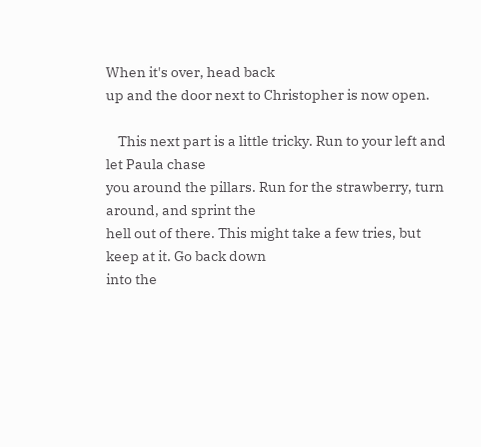When it's over, head back
up and the door next to Christopher is now open.

    This next part is a little tricky. Run to your left and let Paula chase
you around the pillars. Run for the strawberry, turn around, and sprint the
hell out of there. This might take a few tries, but keep at it. Go back down
into the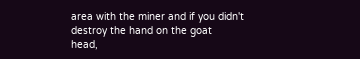area with the miner and if you didn't destroy the hand on the goat
head,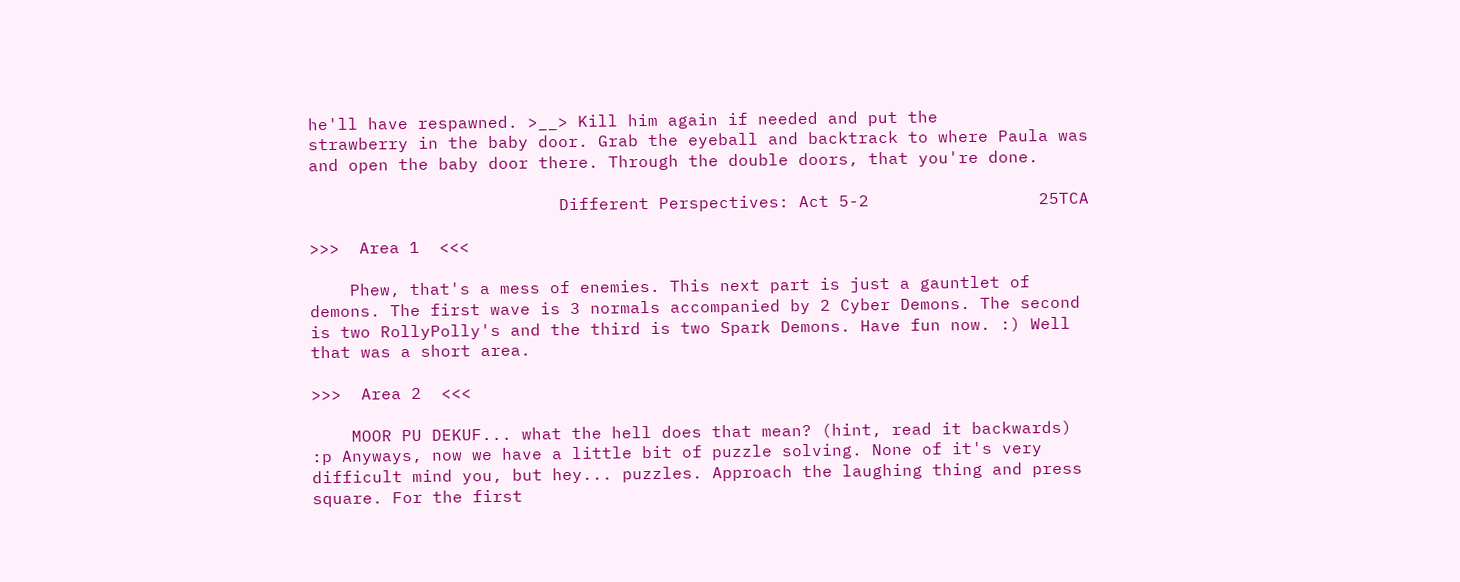he'll have respawned. >__> Kill him again if needed and put the
strawberry in the baby door. Grab the eyeball and backtrack to where Paula was
and open the baby door there. Through the double doors, that you're done.

                         Different Perspectives: Act 5-2                 25TCA

>>>  Area 1  <<<

    Phew, that's a mess of enemies. This next part is just a gauntlet of
demons. The first wave is 3 normals accompanied by 2 Cyber Demons. The second
is two RollyPolly's and the third is two Spark Demons. Have fun now. :) Well
that was a short area.

>>>  Area 2  <<<

    MOOR PU DEKUF... what the hell does that mean? (hint, read it backwards)
:p Anyways, now we have a little bit of puzzle solving. None of it's very
difficult mind you, but hey... puzzles. Approach the laughing thing and press
square. For the first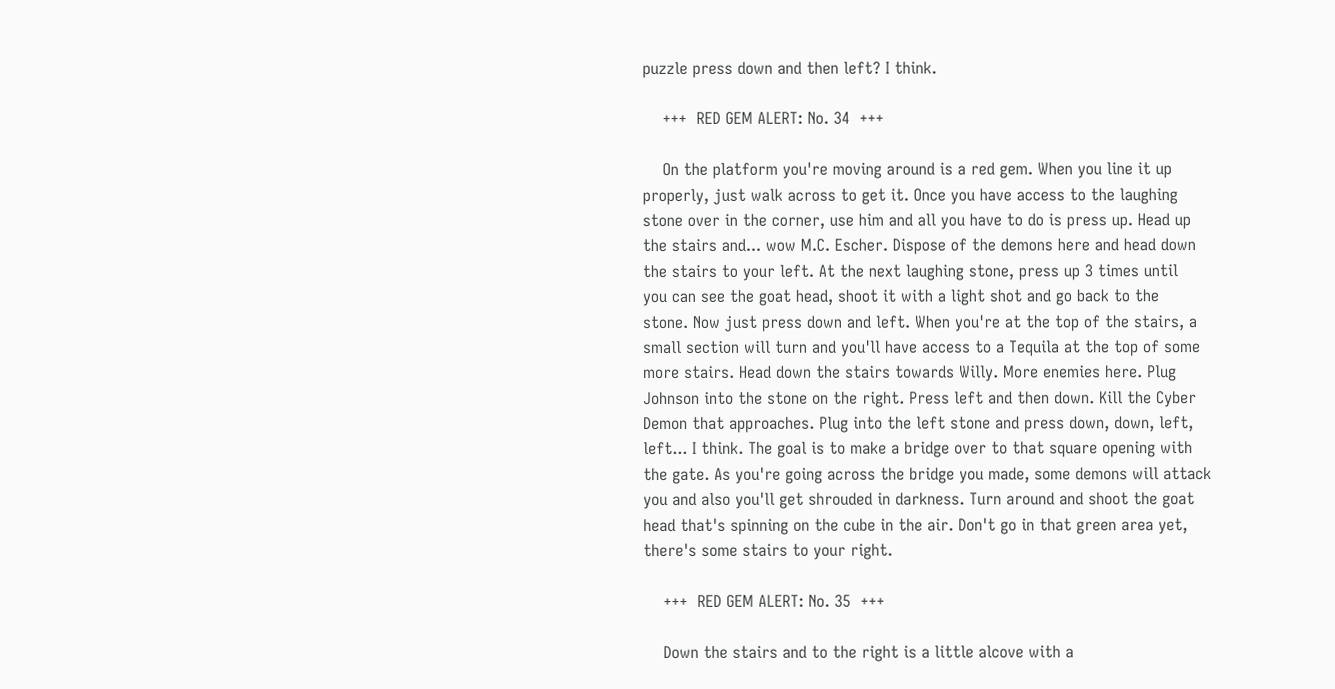puzzle press down and then left? I think.

    +++  RED GEM ALERT: No. 34  +++

    On the platform you're moving around is a red gem. When you line it up
properly, just walk across to get it. Once you have access to the laughing
stone over in the corner, use him and all you have to do is press up. Head up
the stairs and... wow M.C. Escher. Dispose of the demons here and head down
the stairs to your left. At the next laughing stone, press up 3 times until
you can see the goat head, shoot it with a light shot and go back to the
stone. Now just press down and left. When you're at the top of the stairs, a
small section will turn and you'll have access to a Tequila at the top of some
more stairs. Head down the stairs towards Willy. More enemies here. Plug
Johnson into the stone on the right. Press left and then down. Kill the Cyber
Demon that approaches. Plug into the left stone and press down, down, left,
left... I think. The goal is to make a bridge over to that square opening with
the gate. As you're going across the bridge you made, some demons will attack
you and also you'll get shrouded in darkness. Turn around and shoot the goat
head that's spinning on the cube in the air. Don't go in that green area yet,
there's some stairs to your right.

    +++  RED GEM ALERT: No. 35  +++

    Down the stairs and to the right is a little alcove with a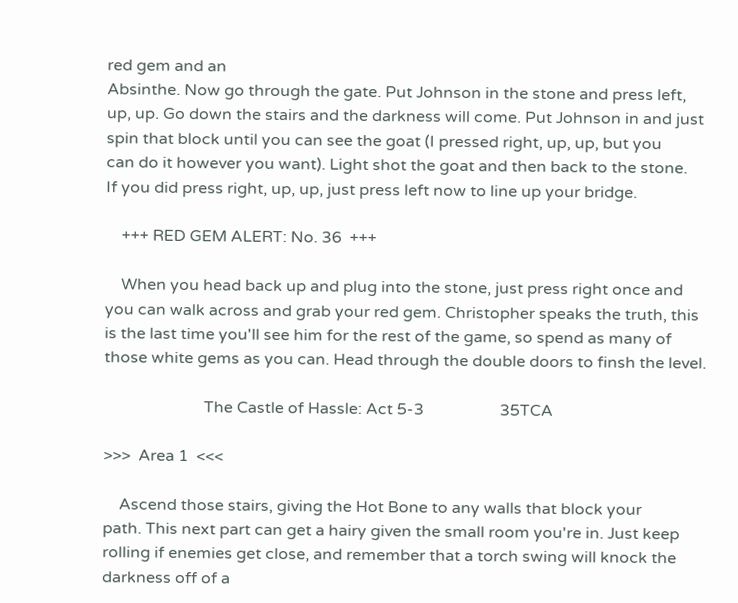red gem and an
Absinthe. Now go through the gate. Put Johnson in the stone and press left,
up, up. Go down the stairs and the darkness will come. Put Johnson in and just
spin that block until you can see the goat (I pressed right, up, up, but you
can do it however you want). Light shot the goat and then back to the stone.
If you did press right, up, up, just press left now to line up your bridge.

    +++ RED GEM ALERT: No. 36  +++

    When you head back up and plug into the stone, just press right once and
you can walk across and grab your red gem. Christopher speaks the truth, this
is the last time you'll see him for the rest of the game, so spend as many of
those white gems as you can. Head through the double doors to finsh the level.

                         The Castle of Hassle: Act 5-3                   35TCA

>>>  Area 1  <<<

    Ascend those stairs, giving the Hot Bone to any walls that block your
path. This next part can get a hairy given the small room you're in. Just keep
rolling if enemies get close, and remember that a torch swing will knock the
darkness off of a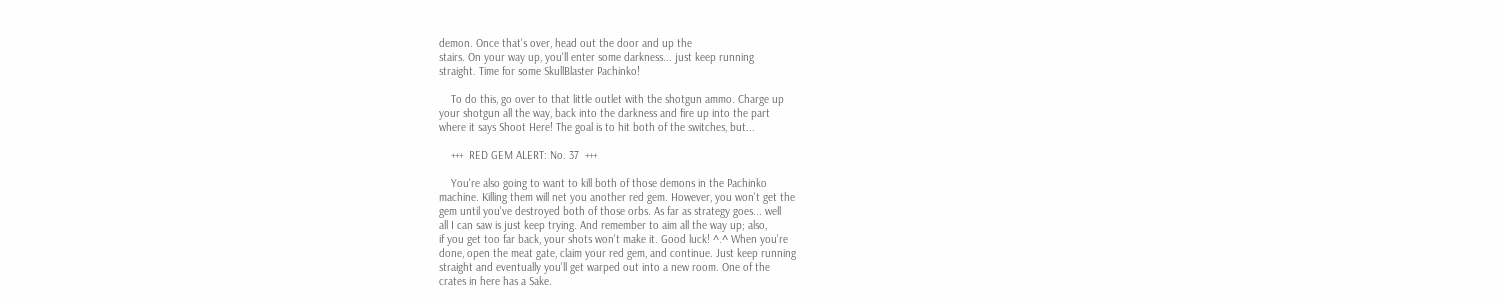demon. Once that's over, head out the door and up the
stairs. On your way up, you'll enter some darkness... just keep running
straight. Time for some SkullBlaster Pachinko!

    To do this, go over to that little outlet with the shotgun ammo. Charge up
your shotgun all the way, back into the darkness and fire up into the part
where it says Shoot Here! The goal is to hit both of the switches, but...

    +++  RED GEM ALERT: No. 37  +++

    You're also going to want to kill both of those demons in the Pachinko
machine. Killing them will net you another red gem. However, you won't get the
gem until you've destroyed both of those orbs. As far as strategy goes... well
all I can saw is just keep trying. And remember to aim all the way up; also,
if you get too far back, your shots won't make it. Good luck! ^.^ When you're
done, open the meat gate, claim your red gem, and continue. Just keep running
straight and eventually you'll get warped out into a new room. One of the
crates in here has a Sake.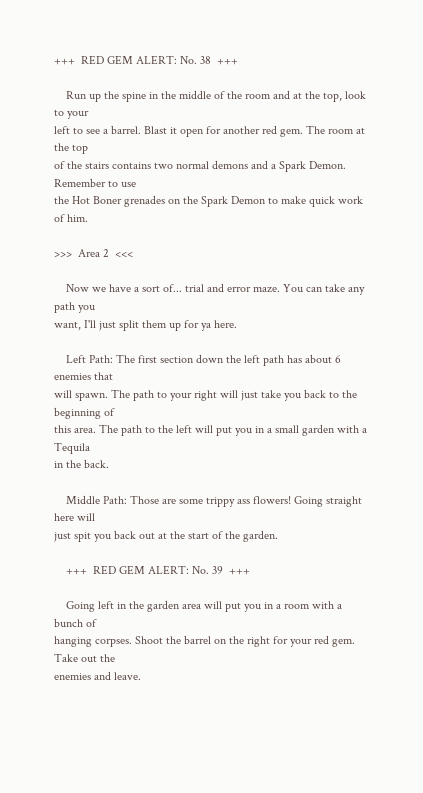+++  RED GEM ALERT: No. 38  +++

    Run up the spine in the middle of the room and at the top, look to your
left to see a barrel. Blast it open for another red gem. The room at the top
of the stairs contains two normal demons and a Spark Demon. Remember to use
the Hot Boner grenades on the Spark Demon to make quick work of him.

>>>  Area 2  <<<

    Now we have a sort of... trial and error maze. You can take any path you
want, I'll just split them up for ya here.

    Left Path: The first section down the left path has about 6 enemies that
will spawn. The path to your right will just take you back to the beginning of
this area. The path to the left will put you in a small garden with a Tequila
in the back.

    Middle Path: Those are some trippy ass flowers! Going straight here will
just spit you back out at the start of the garden.

    +++  RED GEM ALERT: No. 39  +++

    Going left in the garden area will put you in a room with a bunch of
hanging corpses. Shoot the barrel on the right for your red gem. Take out the
enemies and leave.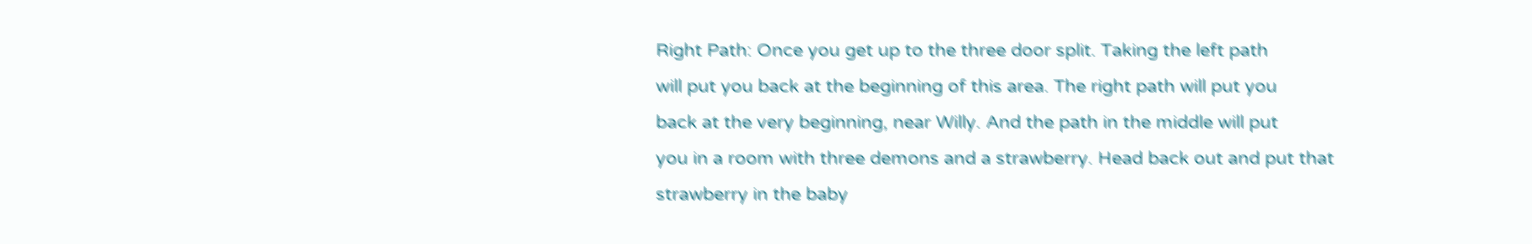Right Path: Once you get up to the three door split. Taking the left path
will put you back at the beginning of this area. The right path will put you
back at the very beginning, near Willy. And the path in the middle will put
you in a room with three demons and a strawberry. Head back out and put that
strawberry in the baby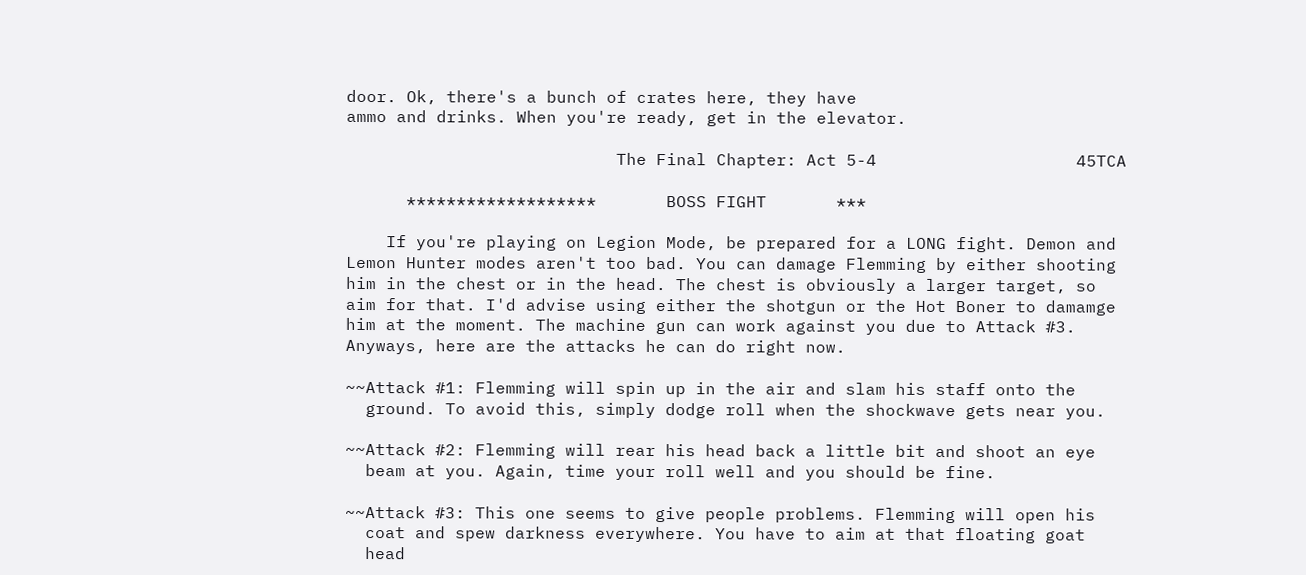door. Ok, there's a bunch of crates here, they have
ammo and drinks. When you're ready, get in the elevator.

                           The Final Chapter: Act 5-4                    45TCA

      *******************       BOSS FIGHT       ***

    If you're playing on Legion Mode, be prepared for a LONG fight. Demon and
Lemon Hunter modes aren't too bad. You can damage Flemming by either shooting
him in the chest or in the head. The chest is obviously a larger target, so
aim for that. I'd advise using either the shotgun or the Hot Boner to damamge
him at the moment. The machine gun can work against you due to Attack #3.
Anyways, here are the attacks he can do right now.

~~Attack #1: Flemming will spin up in the air and slam his staff onto the
  ground. To avoid this, simply dodge roll when the shockwave gets near you.

~~Attack #2: Flemming will rear his head back a little bit and shoot an eye
  beam at you. Again, time your roll well and you should be fine.

~~Attack #3: This one seems to give people problems. Flemming will open his
  coat and spew darkness everywhere. You have to aim at that floating goat
  head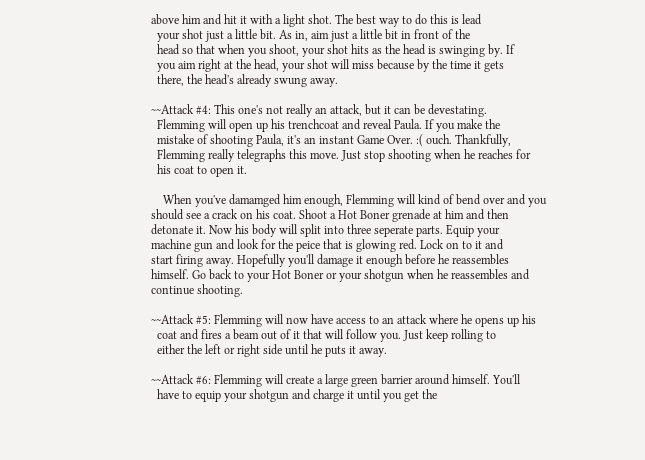above him and hit it with a light shot. The best way to do this is lead
  your shot just a little bit. As in, aim just a little bit in front of the
  head so that when you shoot, your shot hits as the head is swinging by. If
  you aim right at the head, your shot will miss because by the time it gets
  there, the head's already swung away.

~~Attack #4: This one's not really an attack, but it can be devestating.
  Flemming will open up his trenchcoat and reveal Paula. If you make the
  mistake of shooting Paula, it's an instant Game Over. :( ouch. Thankfully,
  Flemming really telegraphs this move. Just stop shooting when he reaches for
  his coat to open it.

    When you've damamged him enough, Flemming will kind of bend over and you
should see a crack on his coat. Shoot a Hot Boner grenade at him and then
detonate it. Now his body will split into three seperate parts. Equip your
machine gun and look for the peice that is glowing red. Lock on to it and
start firing away. Hopefully you'll damage it enough before he reassembles
himself. Go back to your Hot Boner or your shotgun when he reassembles and
continue shooting.

~~Attack #5: Flemming will now have access to an attack where he opens up his
  coat and fires a beam out of it that will follow you. Just keep rolling to
  either the left or right side until he puts it away.

~~Attack #6: Flemming will create a large green barrier around himself. You'll
  have to equip your shotgun and charge it until you get the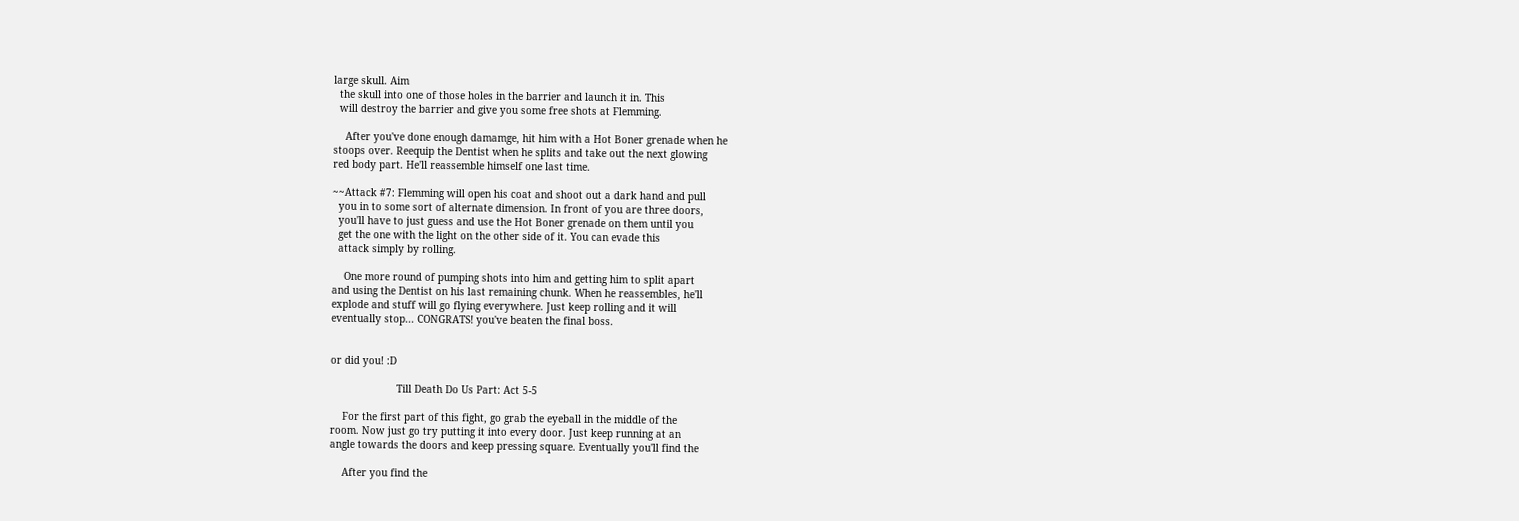large skull. Aim
  the skull into one of those holes in the barrier and launch it in. This
  will destroy the barrier and give you some free shots at Flemming.

    After you've done enough damamge, hit him with a Hot Boner grenade when he
stoops over. Reequip the Dentist when he splits and take out the next glowing
red body part. He'll reassemble himself one last time.

~~Attack #7: Flemming will open his coat and shoot out a dark hand and pull
  you in to some sort of alternate dimension. In front of you are three doors,
  you'll have to just guess and use the Hot Boner grenade on them until you
  get the one with the light on the other side of it. You can evade this
  attack simply by rolling.

    One more round of pumping shots into him and getting him to split apart
and using the Dentist on his last remaining chunk. When he reassembles, he'll
explode and stuff will go flying everywhere. Just keep rolling and it will
eventually stop... CONGRATS! you've beaten the final boss.


or did you! :D

                      Till Death Do Us Part: Act 5-5

    For the first part of this fight, go grab the eyeball in the middle of the
room. Now just go try putting it into every door. Just keep running at an
angle towards the doors and keep pressing square. Eventually you'll find the

    After you find the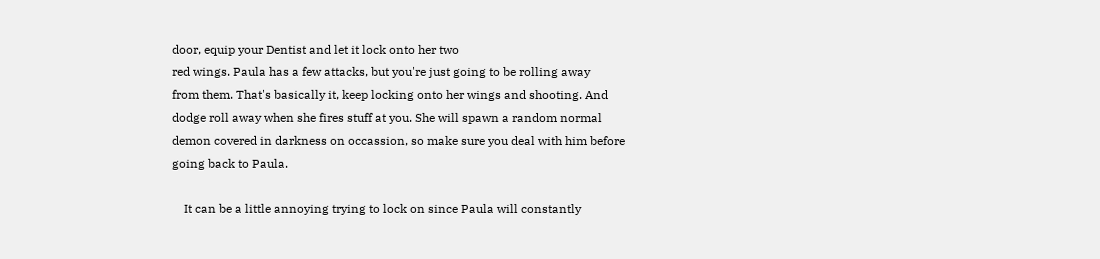door, equip your Dentist and let it lock onto her two
red wings. Paula has a few attacks, but you're just going to be rolling away
from them. That's basically it, keep locking onto her wings and shooting. And
dodge roll away when she fires stuff at you. She will spawn a random normal
demon covered in darkness on occassion, so make sure you deal with him before
going back to Paula.

    It can be a little annoying trying to lock on since Paula will constantly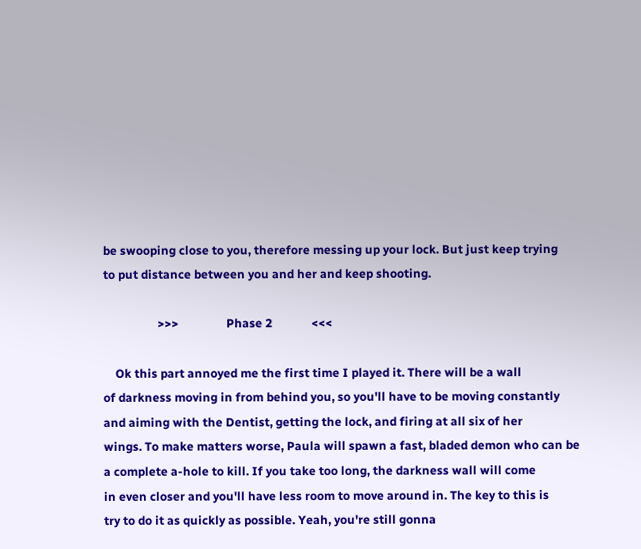be swooping close to you, therefore messing up your lock. But just keep trying
to put distance between you and her and keep shooting.

                  >>>                Phase 2             <<<

    Ok this part annoyed me the first time I played it. There will be a wall
of darkness moving in from behind you, so you'll have to be moving constantly
and aiming with the Dentist, getting the lock, and firing at all six of her
wings. To make matters worse, Paula will spawn a fast, bladed demon who can be
a complete a-hole to kill. If you take too long, the darkness wall will come
in even closer and you'll have less room to move around in. The key to this is
try to do it as quickly as possible. Yeah, you're still gonna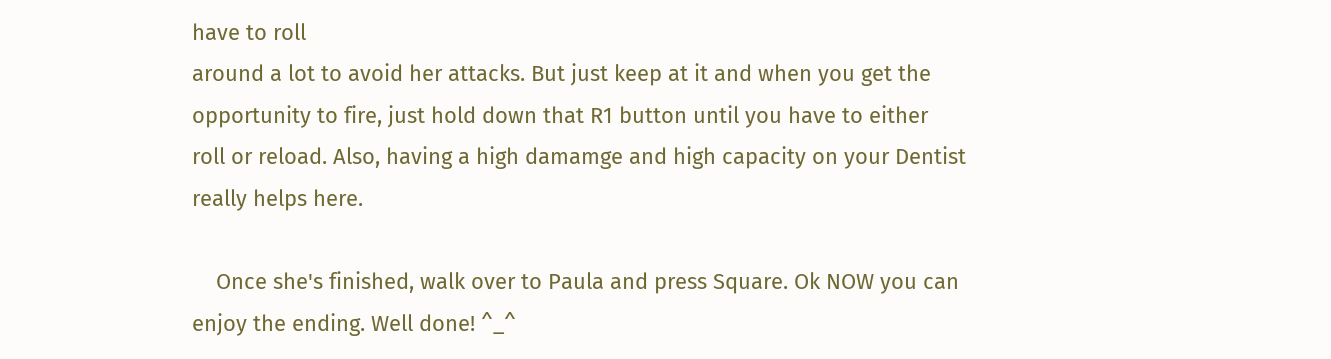have to roll
around a lot to avoid her attacks. But just keep at it and when you get the
opportunity to fire, just hold down that R1 button until you have to either
roll or reload. Also, having a high damamge and high capacity on your Dentist
really helps here.

    Once she's finished, walk over to Paula and press Square. Ok NOW you can
enjoy the ending. Well done! ^_^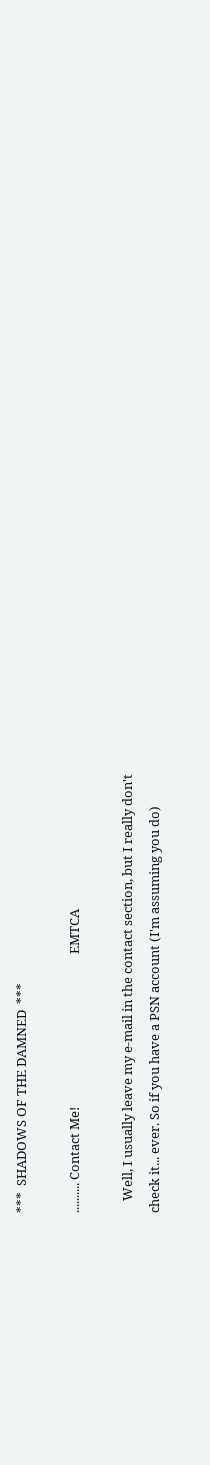***  SHADOWS OF THE DAMNED  ***

.......... Contact Me!                                                   EMTCA

    Well, I usually leave my e-mail in the contact section, but I really don't
check it... ever. So if you have a PSN account (I'm assuming you do)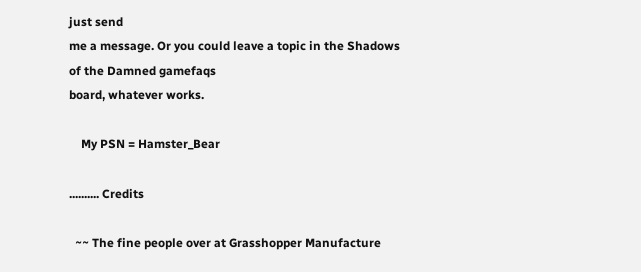just send
me a message. Or you could leave a topic in the Shadows of the Damned gamefaqs
board, whatever works.

    My PSN = Hamster_Bear

.......... Credits

  ~~ The fine people over at Grasshopper Manufacture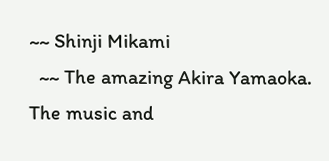~~ Shinji Mikami
  ~~ The amazing Akira Yamaoka. The music and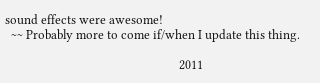sound effects were awesome!
  ~~ Probably more to come if/when I update this thing.

                                                          2011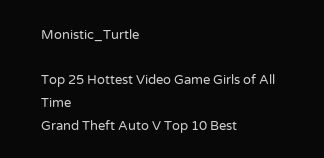Monistic_Turtle

Top 25 Hottest Video Game Girls of All Time
Grand Theft Auto V Top 10 Best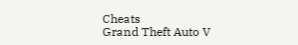Cheats
Grand Theft Auto V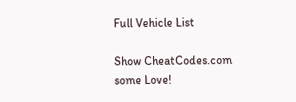Full Vehicle List

Show CheatCodes.com some Love!